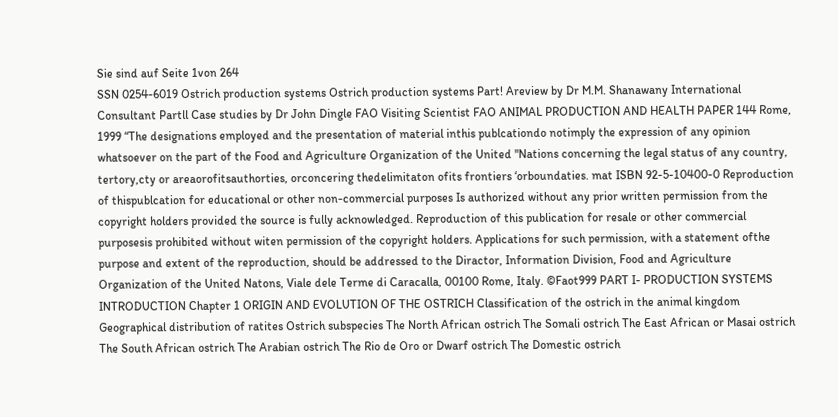Sie sind auf Seite 1von 264
SSN 0254-6019 Ostrich production systems Ostrich production systems Part! Areview by Dr M.M. Shanawany International Consultant Partll Case studies by Dr John Dingle FAO Visiting Scientist FAO ANIMAL PRODUCTION AND HEALTH PAPER 144 Rome, 1999 “The designations employed and the presentation of material inthis publcationdo notimply the expression of any opinion whatsoever on the part of the Food and Agriculture Organization of the United "Nations concerning the legal status of any country, tertory,cty or areaorofitsauthorties, orconcering thedelimitaton ofits frontiers ‘orboundaties. mat ISBN 92-5-10400-0 Reproduction of thispublcation for educational or other non-commercial purposes Is authorized without any prior written permission from the copyright holders provided the source is fully acknowledged. Reproduction of this publication for resale or other commercial purposesis prohibited without witen permission of the copyright holders. Applications for such permission, with a statement ofthe purpose and extent of the reproduction, should be addressed to the Diractor, Information Division, Food and Agriculture Organization of the United Natons, Viale dele Terme di Caracalla, 00100 Rome, Italy. ©Faot999 PART I- PRODUCTION SYSTEMS INTRODUCTION Chapter 1 ORIGIN AND EVOLUTION OF THE OSTRICH Classification of the ostrich in the animal kingdom Geographical distribution of ratites Ostrich subspecies The North African ostrich The Somali ostrich The East African or Masai ostrich The South African ostrich The Arabian ostrich The Rio de Oro or Dwarf ostrich The Domestic ostrich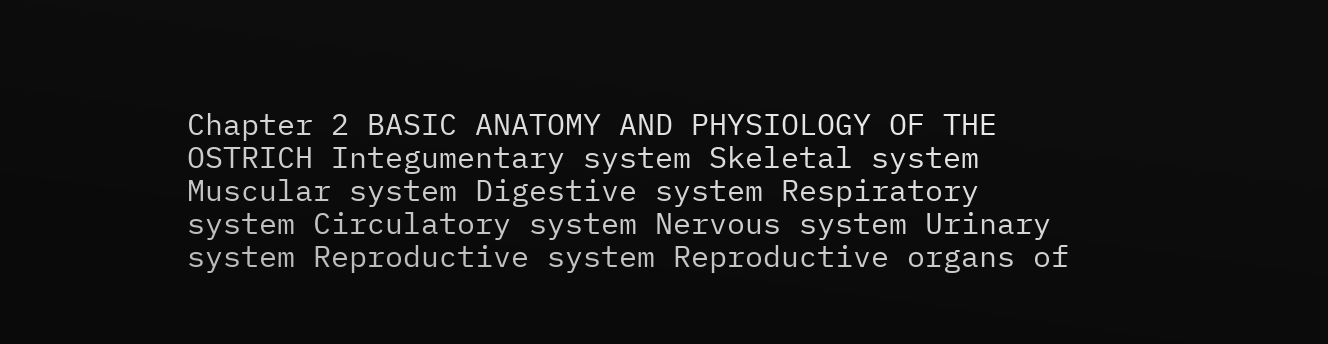Chapter 2 BASIC ANATOMY AND PHYSIOLOGY OF THE OSTRICH Integumentary system Skeletal system Muscular system Digestive system Respiratory system Circulatory system Nervous system Urinary system Reproductive system Reproductive organs of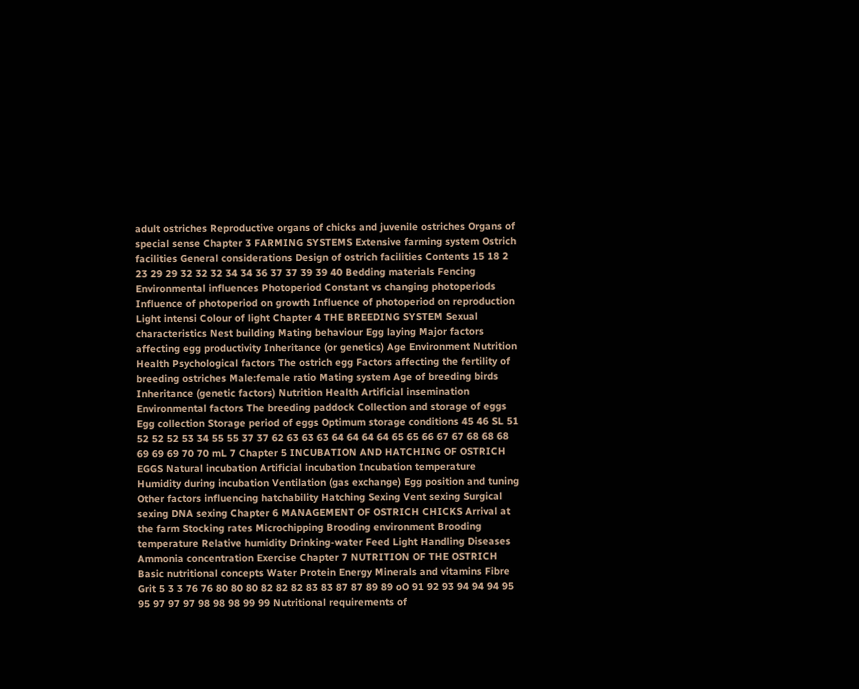adult ostriches Reproductive organs of chicks and juvenile ostriches Organs of special sense Chapter 3 FARMING SYSTEMS Extensive farming system Ostrich facilities General considerations Design of ostrich facilities Contents 15 18 2 23 29 29 32 32 32 34 34 36 37 37 39 39 40 Bedding materials Fencing Environmental influences Photoperiod Constant vs changing photoperiods Influence of photoperiod on growth Influence of photoperiod on reproduction Light intensi Colour of light Chapter 4 THE BREEDING SYSTEM Sexual characteristics Nest building Mating behaviour Egg laying Major factors affecting egg productivity Inheritance (or genetics) Age Environment Nutrition Health Psychological factors The ostrich egg Factors affecting the fertility of breeding ostriches Male:female ratio Mating system Age of breeding birds Inheritance (genetic factors) Nutrition Health Artificial insemination Environmental factors The breeding paddock Collection and storage of eggs Egg collection Storage period of eggs Optimum storage conditions 45 46 SL 51 52 52 52 53 34 55 55 37 37 62 63 63 63 64 64 64 64 65 65 66 67 67 68 68 68 69 69 69 70 70 mL 7 Chapter 5 INCUBATION AND HATCHING OF OSTRICH EGGS Natural incubation Artificial incubation Incubation temperature Humidity during incubation Ventilation (gas exchange) Egg position and tuning Other factors influencing hatchability Hatching Sexing Vent sexing Surgical sexing DNA sexing Chapter 6 MANAGEMENT OF OSTRICH CHICKS Arrival at the farm Stocking rates Microchipping Brooding environment Brooding temperature Relative humidity Drinking-water Feed Light Handling Diseases Ammonia concentration Exercise Chapter 7 NUTRITION OF THE OSTRICH Basic nutritional concepts Water Protein Energy Minerals and vitamins Fibre Grit 5 3 3 76 76 80 80 80 82 82 82 83 83 87 87 89 89 oO 91 92 93 94 94 94 95 95 97 97 97 98 98 98 99 99 Nutritional requirements of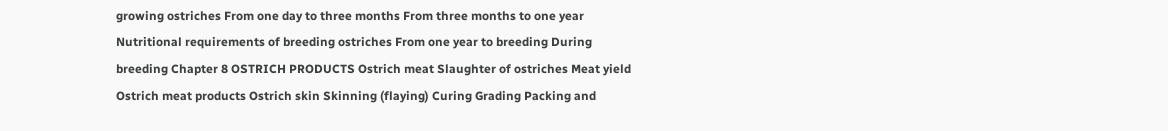growing ostriches From one day to three months From three months to one year Nutritional requirements of breeding ostriches From one year to breeding During breeding Chapter 8 OSTRICH PRODUCTS Ostrich meat Slaughter of ostriches Meat yield Ostrich meat products Ostrich skin Skinning (flaying) Curing Grading Packing and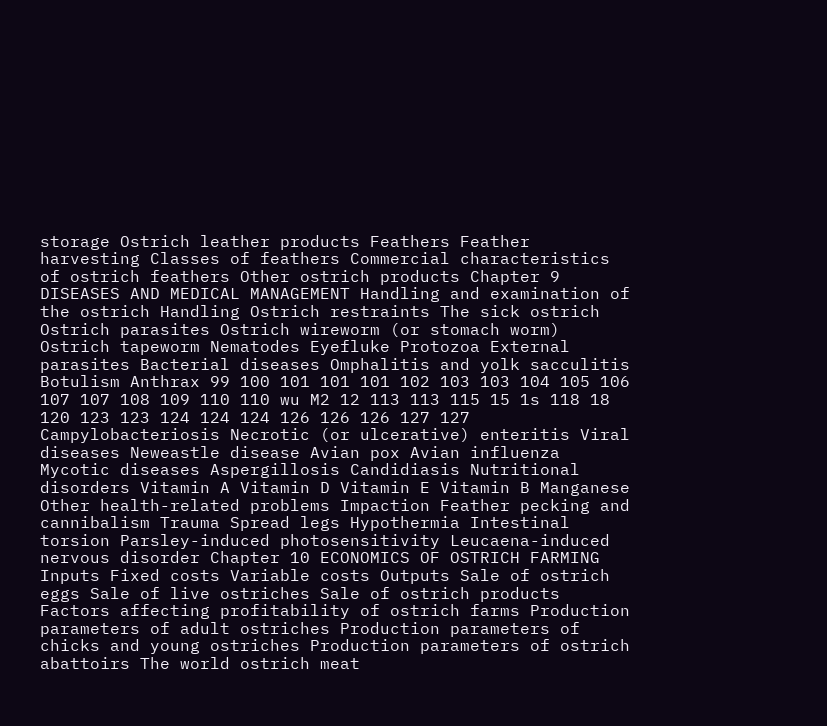storage Ostrich leather products Feathers Feather harvesting Classes of feathers Commercial characteristics of ostrich feathers Other ostrich products Chapter 9 DISEASES AND MEDICAL MANAGEMENT Handling and examination of the ostrich Handling Ostrich restraints The sick ostrich Ostrich parasites Ostrich wireworm (or stomach worm) Ostrich tapeworm Nematodes Eyefluke Protozoa External parasites Bacterial diseases Omphalitis and yolk sacculitis Botulism Anthrax 99 100 101 101 101 102 103 103 104 105 106 107 107 108 109 110 110 wu M2 12 113 113 115 15 1s 118 18 120 123 123 124 124 124 126 126 126 127 127 Campylobacteriosis Necrotic (or ulcerative) enteritis Viral diseases Neweastle disease Avian pox Avian influenza Mycotic diseases Aspergillosis Candidiasis Nutritional disorders Vitamin A Vitamin D Vitamin E Vitamin B Manganese Other health-related problems Impaction Feather pecking and cannibalism Trauma Spread legs Hypothermia Intestinal torsion Parsley-induced photosensitivity Leucaena-induced nervous disorder Chapter 10 ECONOMICS OF OSTRICH FARMING Inputs Fixed costs Variable costs Outputs Sale of ostrich eggs Sale of live ostriches Sale of ostrich products Factors affecting profitability of ostrich farms Production parameters of adult ostriches Production parameters of chicks and young ostriches Production parameters of ostrich abattoirs The world ostrich meat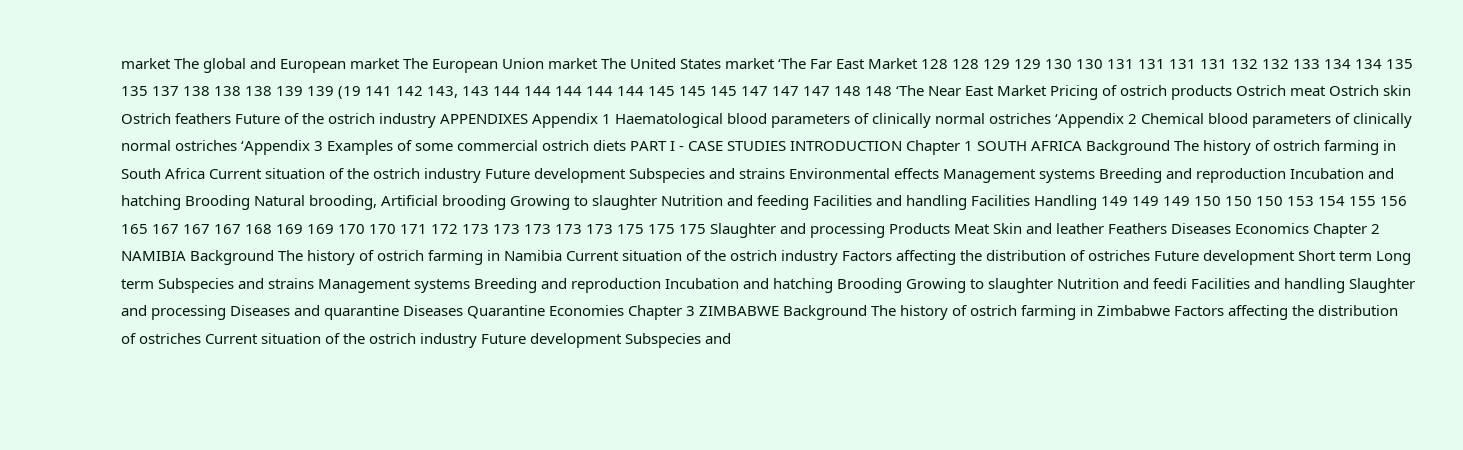market The global and European market The European Union market The United States market ‘The Far East Market 128 128 129 129 130 130 131 131 131 131 132 132 133 134 134 135 135 137 138 138 138 139 139 (19 141 142 143, 143 144 144 144 144 144 145 145 145 147 147 147 148 148 ‘The Near East Market Pricing of ostrich products Ostrich meat Ostrich skin Ostrich feathers Future of the ostrich industry APPENDIXES Appendix 1 Haematological blood parameters of clinically normal ostriches ‘Appendix 2 Chemical blood parameters of clinically normal ostriches ‘Appendix 3 Examples of some commercial ostrich diets PART I - CASE STUDIES INTRODUCTION Chapter 1 SOUTH AFRICA Background The history of ostrich farming in South Africa Current situation of the ostrich industry Future development Subspecies and strains Environmental effects Management systems Breeding and reproduction Incubation and hatching Brooding Natural brooding, Artificial brooding Growing to slaughter Nutrition and feeding Facilities and handling Facilities Handling 149 149 149 150 150 150 153 154 155 156 165 167 167 167 168 169 169 170 170 171 172 173 173 173 173 173 175 175 175 Slaughter and processing Products Meat Skin and leather Feathers Diseases Economics Chapter 2 NAMIBIA Background The history of ostrich farming in Namibia Current situation of the ostrich industry Factors affecting the distribution of ostriches Future development Short term Long term Subspecies and strains Management systems Breeding and reproduction Incubation and hatching Brooding Growing to slaughter Nutrition and feedi Facilities and handling Slaughter and processing Diseases and quarantine Diseases Quarantine Economies Chapter 3 ZIMBABWE Background The history of ostrich farming in Zimbabwe Factors affecting the distribution of ostriches Current situation of the ostrich industry Future development Subspecies and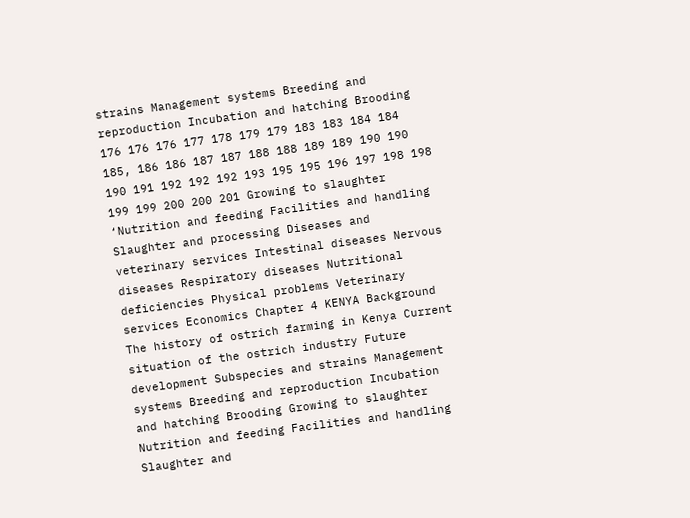strains Management systems Breeding and reproduction Incubation and hatching Brooding 176 176 176 177 178 179 179 183 183 184 184 185, 186 186 187 187 188 188 189 189 190 190 190 191 192 192 192 193 195 195 196 197 198 198 199 199 200 200 201 Growing to slaughter ‘Nutrition and feeding Facilities and handling Slaughter and processing Diseases and veterinary services Intestinal diseases Nervous diseases Respiratory diseases Nutritional deficiencies Physical problems Veterinary services Economics Chapter 4 KENYA Background The history of ostrich farming in Kenya Current situation of the ostrich industry Future development Subspecies and strains Management systems Breeding and reproduction Incubation and hatching Brooding Growing to slaughter Nutrition and feeding Facilities and handling Slaughter and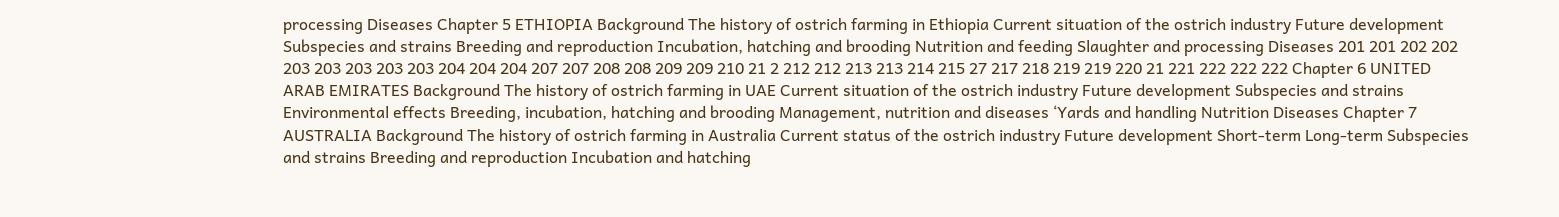processing Diseases Chapter 5 ETHIOPIA Background The history of ostrich farming in Ethiopia Current situation of the ostrich industry Future development Subspecies and strains Breeding and reproduction Incubation, hatching and brooding Nutrition and feeding Slaughter and processing Diseases 201 201 202 202 203 203 203 203 203 204 204 204 207 207 208 208 209 209 210 21 2 212 212 213 213 214 215 27 217 218 219 219 220 21 221 222 222 222 Chapter 6 UNITED ARAB EMIRATES Background The history of ostrich farming in UAE Current situation of the ostrich industry Future development Subspecies and strains Environmental effects Breeding, incubation, hatching and brooding Management, nutrition and diseases ‘Yards and handling Nutrition Diseases Chapter 7 AUSTRALIA Background The history of ostrich farming in Australia Current status of the ostrich industry Future development Short-term Long-term Subspecies and strains Breeding and reproduction Incubation and hatching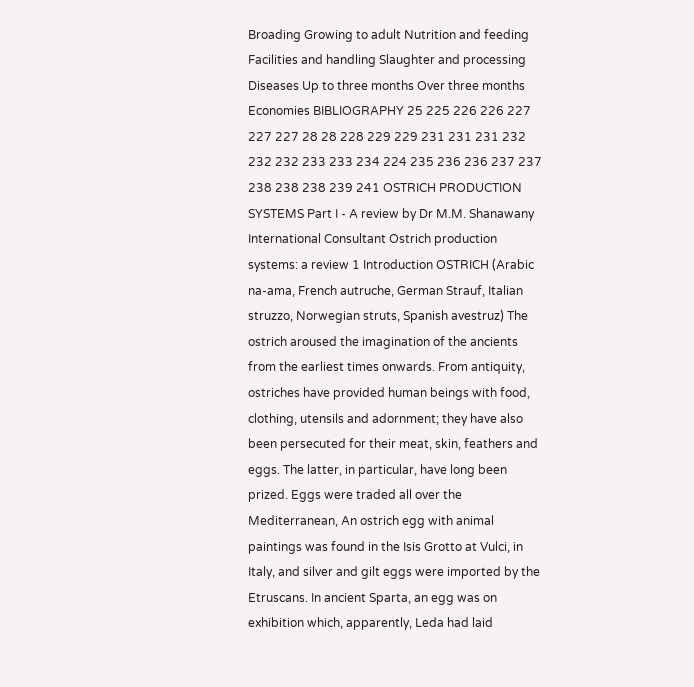Broading Growing to adult Nutrition and feeding Facilities and handling Slaughter and processing Diseases Up to three months Over three months Economies BIBLIOGRAPHY 25 225 226 226 227 227 227 28 28 228 229 229 231 231 231 232 232 232 233 233 234 224 235 236 236 237 237 238 238 238 239 241 OSTRICH PRODUCTION SYSTEMS Part I - A review by Dr M.M. Shanawany International Consultant Ostrich production systems: a review 1 Introduction OSTRICH (Arabic na-ama, French autruche, German Strauf, Italian struzzo, Norwegian struts, Spanish avestruz) The ostrich aroused the imagination of the ancients from the earliest times onwards. From antiquity, ostriches have provided human beings with food, clothing, utensils and adornment; they have also been persecuted for their meat, skin, feathers and eggs. The latter, in particular, have long been prized. Eggs were traded all over the Mediterranean, An ostrich egg with animal paintings was found in the Isis Grotto at Vulci, in Italy, and silver and gilt eggs were imported by the Etruscans. In ancient Sparta, an egg was on exhibition which, apparently, Leda had laid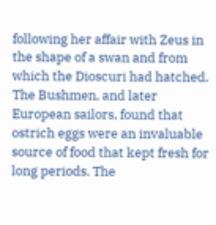following her affair with Zeus in the shape of a swan and from which the Dioscuri had hatched. The Bushmen, and later European sailors, found that ostrich eggs were an invaluable source of food that kept fresh for long periods. The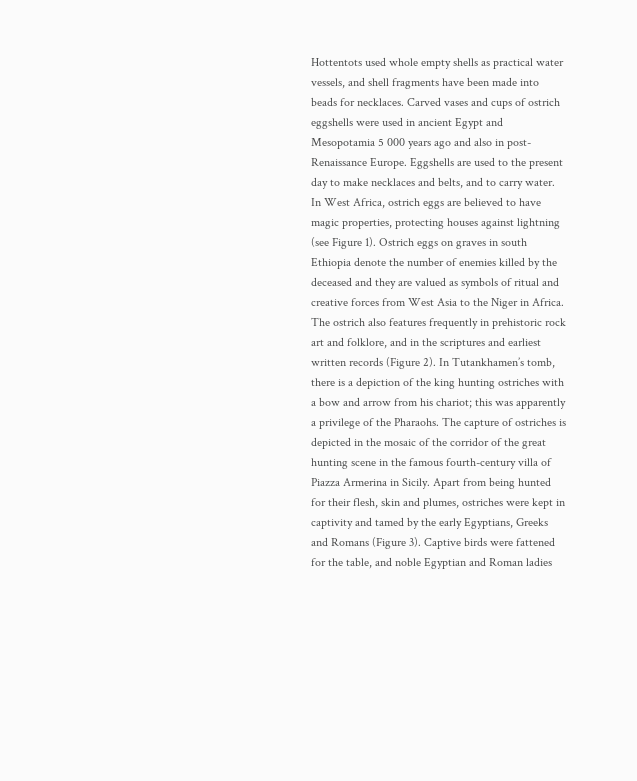Hottentots used whole empty shells as practical water vessels, and shell fragments have been made into beads for necklaces. Carved vases and cups of ostrich eggshells were used in ancient Egypt and Mesopotamia 5 000 years ago and also in post- Renaissance Europe. Eggshells are used to the present day to make necklaces and belts, and to carry water. In West Africa, ostrich eggs are believed to have magic properties, protecting houses against lightning (see Figure 1). Ostrich eggs on graves in south Ethiopia denote the number of enemies killed by the deceased and they are valued as symbols of ritual and creative forces from West Asia to the Niger in Africa. The ostrich also features frequently in prehistoric rock art and folklore, and in the scriptures and earliest written records (Figure 2). In Tutankhamen’s tomb, there is a depiction of the king hunting ostriches with a bow and arrow from his chariot; this was apparently a privilege of the Pharaohs. The capture of ostriches is depicted in the mosaic of the corridor of the great hunting scene in the famous fourth-century villa of Piazza Armerina in Sicily. Apart from being hunted for their flesh, skin and plumes, ostriches were kept in captivity and tamed by the early Egyptians, Greeks and Romans (Figure 3). Captive birds were fattened for the table, and noble Egyptian and Roman ladies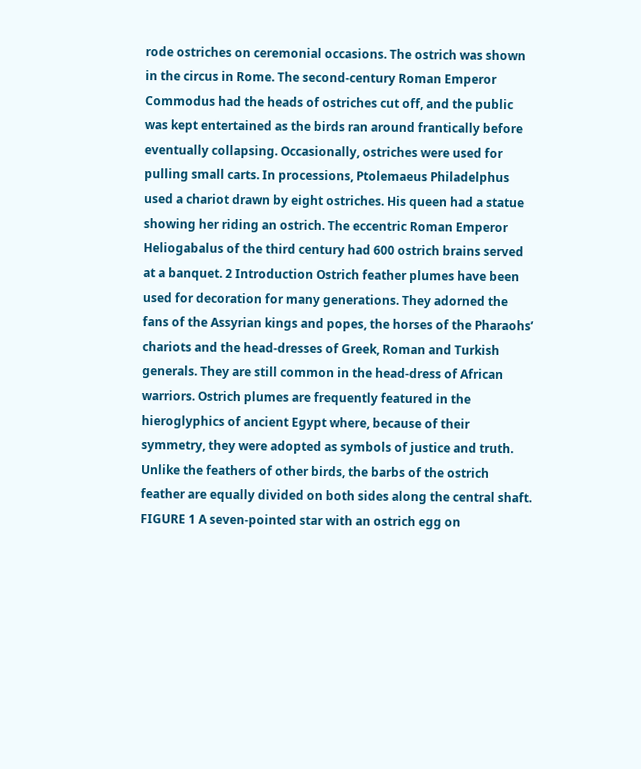rode ostriches on ceremonial occasions. The ostrich was shown in the circus in Rome. The second-century Roman Emperor Commodus had the heads of ostriches cut off, and the public was kept entertained as the birds ran around frantically before eventually collapsing. Occasionally, ostriches were used for pulling small carts. In processions, Ptolemaeus Philadelphus used a chariot drawn by eight ostriches. His queen had a statue showing her riding an ostrich. The eccentric Roman Emperor Heliogabalus of the third century had 600 ostrich brains served at a banquet. 2 Introduction Ostrich feather plumes have been used for decoration for many generations. They adorned the fans of the Assyrian kings and popes, the horses of the Pharaohs’ chariots and the head-dresses of Greek, Roman and Turkish generals. They are still common in the head-dress of African warriors. Ostrich plumes are frequently featured in the hieroglyphics of ancient Egypt where, because of their symmetry, they were adopted as symbols of justice and truth. Unlike the feathers of other birds, the barbs of the ostrich feather are equally divided on both sides along the central shaft. FIGURE 1 A seven-pointed star with an ostrich egg on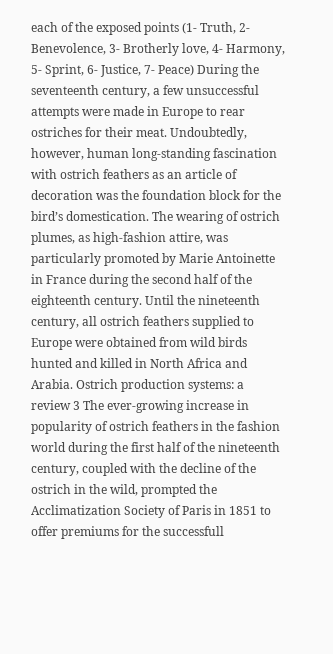each of the exposed points (1- Truth, 2- Benevolence, 3- Brotherly love, 4- Harmony, 5- Sprint, 6- Justice, 7- Peace) During the seventeenth century, a few unsuccessful attempts were made in Europe to rear ostriches for their meat. Undoubtedly, however, human long-standing fascination with ostrich feathers as an article of decoration was the foundation block for the bird’s domestication. The wearing of ostrich plumes, as high-fashion attire, was particularly promoted by Marie Antoinette in France during the second half of the eighteenth century. Until the nineteenth century, all ostrich feathers supplied to Europe were obtained from wild birds hunted and killed in North Africa and Arabia. Ostrich production systems: a review 3 The ever-growing increase in popularity of ostrich feathers in the fashion world during the first half of the nineteenth century, coupled with the decline of the ostrich in the wild, prompted the Acclimatization Society of Paris in 1851 to offer premiums for the successfull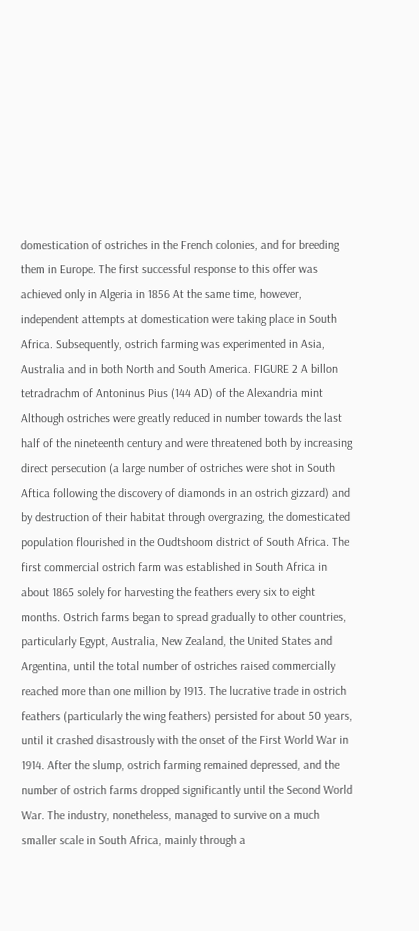domestication of ostriches in the French colonies, and for breeding them in Europe. The first successful response to this offer was achieved only in Algeria in 1856 At the same time, however, independent attempts at domestication were taking place in South Africa. Subsequently, ostrich farming was experimented in Asia, Australia and in both North and South America. FIGURE 2 A billon tetradrachm of Antoninus Pius (144 AD) of the Alexandria mint Although ostriches were greatly reduced in number towards the last half of the nineteenth century and were threatened both by increasing direct persecution (a large number of ostriches were shot in South Aftica following the discovery of diamonds in an ostrich gizzard) and by destruction of their habitat through overgrazing, the domesticated population flourished in the Oudtshoom district of South Africa. The first commercial ostrich farm was established in South Africa in about 1865 solely for harvesting the feathers every six to eight months. Ostrich farms began to spread gradually to other countries, particularly Egypt, Australia, New Zealand, the United States and Argentina, until the total number of ostriches raised commercially reached more than one million by 1913. The lucrative trade in ostrich feathers (particularly the wing feathers) persisted for about 50 years, until it crashed disastrously with the onset of the First World War in 1914. After the slump, ostrich farming remained depressed, and the number of ostrich farms dropped significantly until the Second World War. The industry, nonetheless, managed to survive on a much smaller scale in South Africa, mainly through a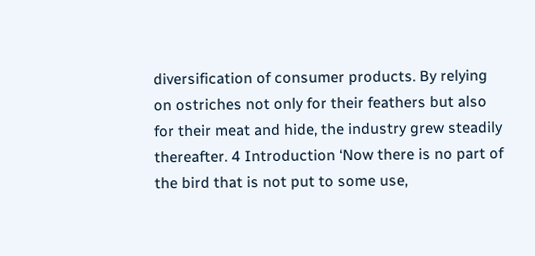diversification of consumer products. By relying on ostriches not only for their feathers but also for their meat and hide, the industry grew steadily thereafter. 4 Introduction ‘Now there is no part of the bird that is not put to some use,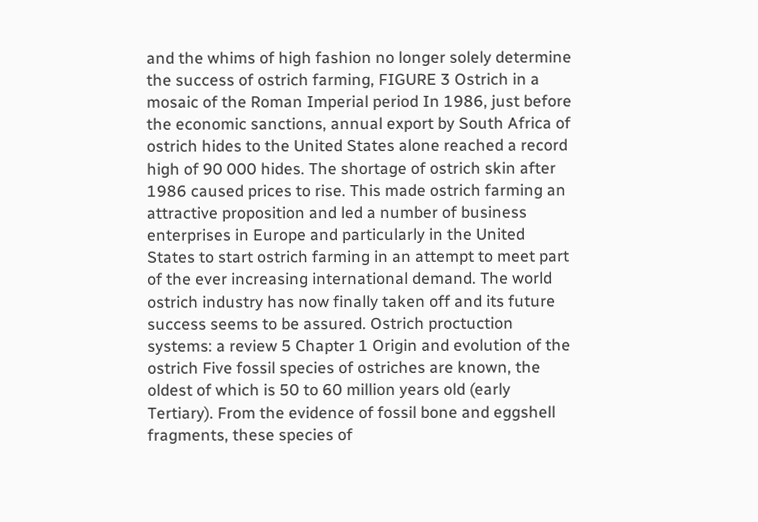and the whims of high fashion no longer solely determine the success of ostrich farming, FIGURE 3 Ostrich in a mosaic of the Roman Imperial period In 1986, just before the economic sanctions, annual export by South Africa of ostrich hides to the United States alone reached a record high of 90 000 hides. The shortage of ostrich skin after 1986 caused prices to rise. This made ostrich farming an attractive proposition and led a number of business enterprises in Europe and particularly in the United States to start ostrich farming in an attempt to meet part of the ever increasing international demand. The world ostrich industry has now finally taken off and its future success seems to be assured. Ostrich proctuction systems: a review 5 Chapter 1 Origin and evolution of the ostrich Five fossil species of ostriches are known, the oldest of which is 50 to 60 million years old (early Tertiary). From the evidence of fossil bone and eggshell fragments, these species of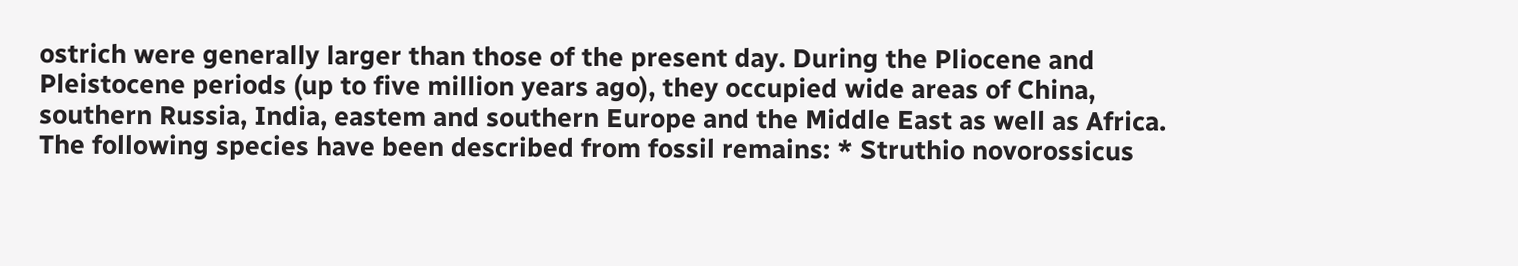ostrich were generally larger than those of the present day. During the Pliocene and Pleistocene periods (up to five million years ago), they occupied wide areas of China, southern Russia, India, eastem and southern Europe and the Middle East as well as Africa. The following species have been described from fossil remains: * Struthio novorossicus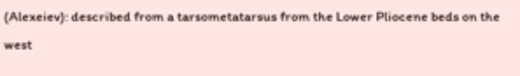(Alexeiev): described from a tarsometatarsus from the Lower Pliocene beds on the west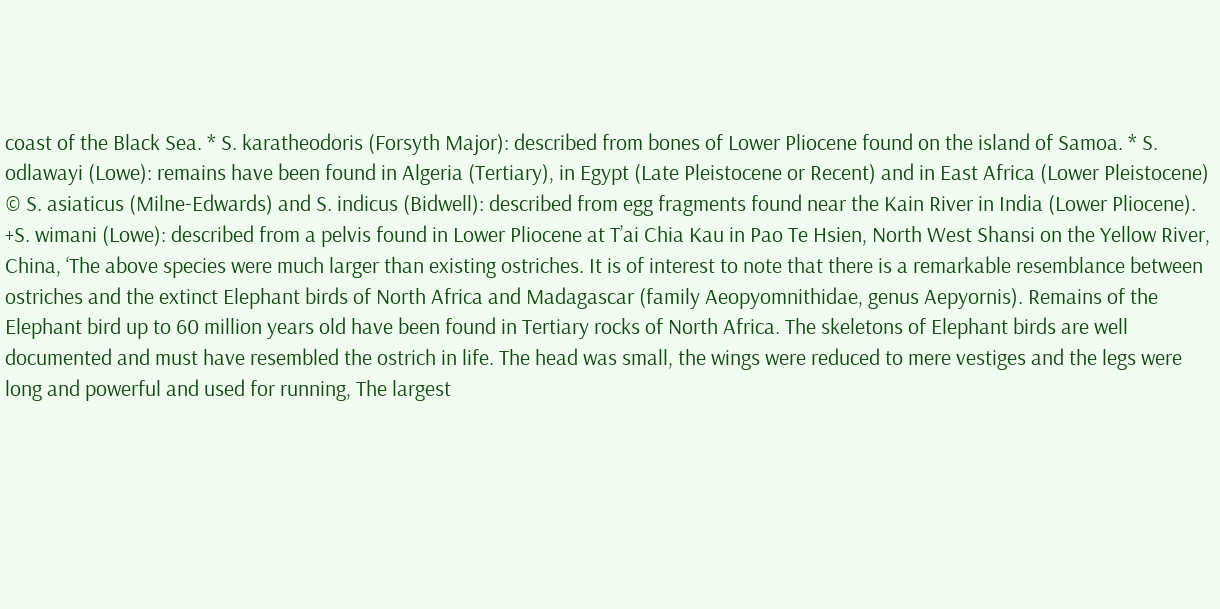coast of the Black Sea. * S. karatheodoris (Forsyth Major): described from bones of Lower Pliocene found on the island of Samoa. * S. odlawayi (Lowe): remains have been found in Algeria (Tertiary), in Egypt (Late Pleistocene or Recent) and in East Africa (Lower Pleistocene) © S. asiaticus (Milne-Edwards) and S. indicus (Bidwell): described from egg fragments found near the Kain River in India (Lower Pliocene). +S. wimani (Lowe): described from a pelvis found in Lower Pliocene at T’ai Chia Kau in Pao Te Hsien, North West Shansi on the Yellow River, China, ‘The above species were much larger than existing ostriches. It is of interest to note that there is a remarkable resemblance between ostriches and the extinct Elephant birds of North Africa and Madagascar (family Aeopyomnithidae, genus Aepyornis). Remains of the Elephant bird up to 60 million years old have been found in Tertiary rocks of North Africa. The skeletons of Elephant birds are well documented and must have resembled the ostrich in life. The head was small, the wings were reduced to mere vestiges and the legs were long and powerful and used for running, The largest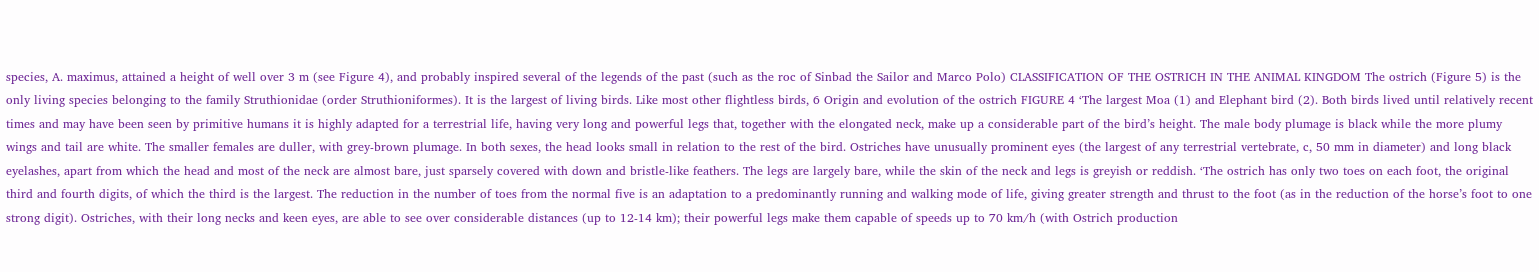species, A. maximus, attained a height of well over 3 m (see Figure 4), and probably inspired several of the legends of the past (such as the roc of Sinbad the Sailor and Marco Polo) CLASSIFICATION OF THE OSTRICH IN THE ANIMAL KINGDOM The ostrich (Figure 5) is the only living species belonging to the family Struthionidae (order Struthioniformes). It is the largest of living birds. Like most other flightless birds, 6 Origin and evolution of the ostrich FIGURE 4 ‘The largest Moa (1) and Elephant bird (2). Both birds lived until relatively recent times and may have been seen by primitive humans it is highly adapted for a terrestrial life, having very long and powerful legs that, together with the elongated neck, make up a considerable part of the bird’s height. The male body plumage is black while the more plumy wings and tail are white. The smaller females are duller, with grey-brown plumage. In both sexes, the head looks small in relation to the rest of the bird. Ostriches have unusually prominent eyes (the largest of any terrestrial vertebrate, c, 50 mm in diameter) and long black eyelashes, apart from which the head and most of the neck are almost bare, just sparsely covered with down and bristle-like feathers. The legs are largely bare, while the skin of the neck and legs is greyish or reddish. ‘The ostrich has only two toes on each foot, the original third and fourth digits, of which the third is the largest. The reduction in the number of toes from the normal five is an adaptation to a predominantly running and walking mode of life, giving greater strength and thrust to the foot (as in the reduction of the horse’s foot to one strong digit). Ostriches, with their long necks and keen eyes, are able to see over considerable distances (up to 12-14 km); their powerful legs make them capable of speeds up to 70 km/h (with Ostrich production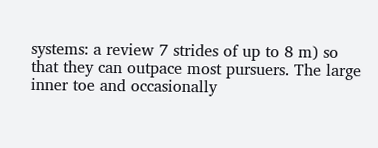systems: a review 7 strides of up to 8 m) so that they can outpace most pursuers. The large inner toe and occasionally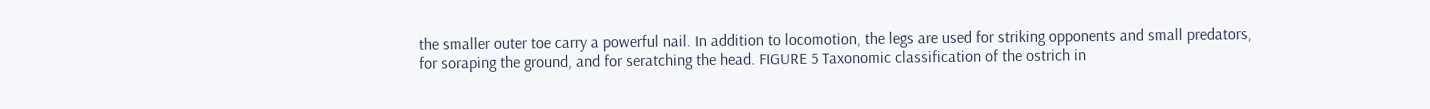the smaller outer toe carry a powerful nail. In addition to locomotion, the legs are used for striking opponents and small predators, for soraping the ground, and for seratching the head. FIGURE 5 Taxonomic classification of the ostrich in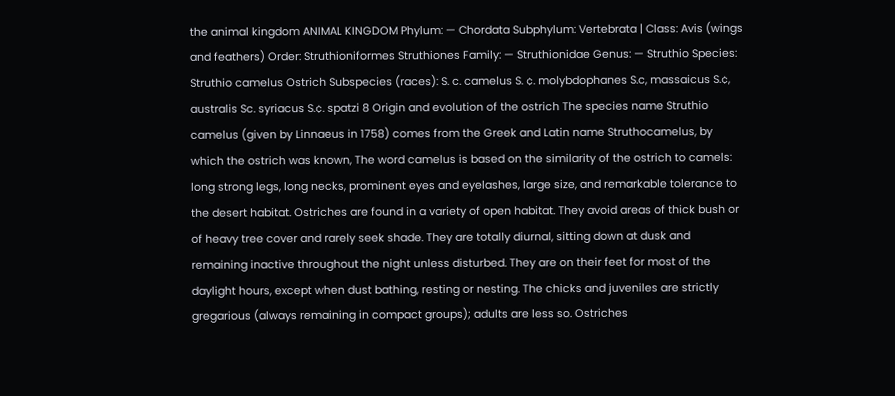the animal kingdom ANIMAL KINGDOM Phylum: — Chordata Subphylum: Vertebrata | Class: Avis (wings and feathers) Order: Struthioniformes Struthiones Family: — Struthionidae Genus: — Struthio Species: Struthio camelus Ostrich Subspecies (races): S. c. camelus S. ¢. molybdophanes S.c, massaicus S.¢, australis Sc. syriacus S.¢. spatzi 8 Origin and evolution of the ostrich The species name Struthio camelus (given by Linnaeus in 1758) comes from the Greek and Latin name Struthocamelus, by which the ostrich was known, The word camelus is based on the similarity of the ostrich to camels: long strong legs, long necks, prominent eyes and eyelashes, large size, and remarkable tolerance to the desert habitat. Ostriches are found in a variety of open habitat. They avoid areas of thick bush or of heavy tree cover and rarely seek shade. They are totally diurnal, sitting down at dusk and remaining inactive throughout the night unless disturbed. They are on their feet for most of the daylight hours, except when dust bathing, resting or nesting. The chicks and juveniles are strictly gregarious (always remaining in compact groups); adults are less so. Ostriches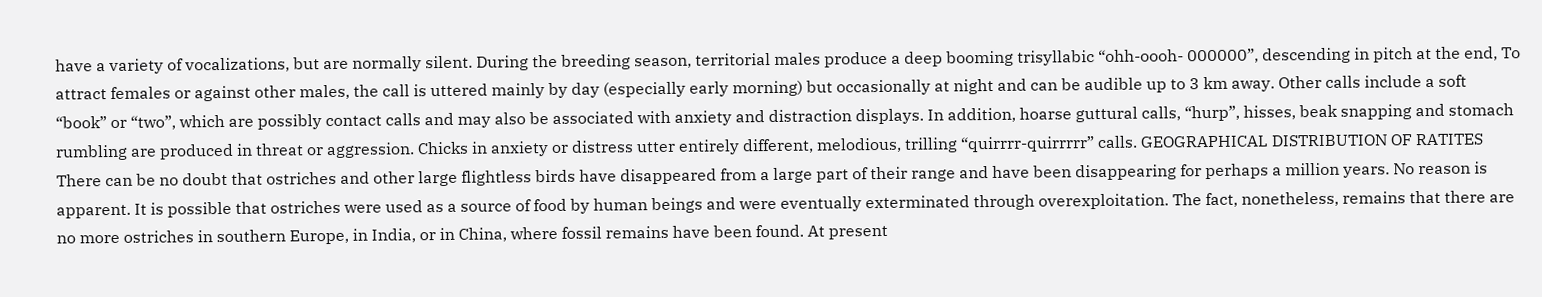have a variety of vocalizations, but are normally silent. During the breeding season, territorial males produce a deep booming trisyllabic “ohh-oooh- 000000”, descending in pitch at the end, To attract females or against other males, the call is uttered mainly by day (especially early morning) but occasionally at night and can be audible up to 3 km away. Other calls include a soft “book” or “two”, which are possibly contact calls and may also be associated with anxiety and distraction displays. In addition, hoarse guttural calls, “hurp”, hisses, beak snapping and stomach rumbling are produced in threat or aggression. Chicks in anxiety or distress utter entirely different, melodious, trilling “quirrrr-quirrrrr” calls. GEOGRAPHICAL DISTRIBUTION OF RATITES There can be no doubt that ostriches and other large flightless birds have disappeared from a large part of their range and have been disappearing for perhaps a million years. No reason is apparent. It is possible that ostriches were used as a source of food by human beings and were eventually exterminated through overexploitation. The fact, nonetheless, remains that there are no more ostriches in southern Europe, in India, or in China, where fossil remains have been found. At present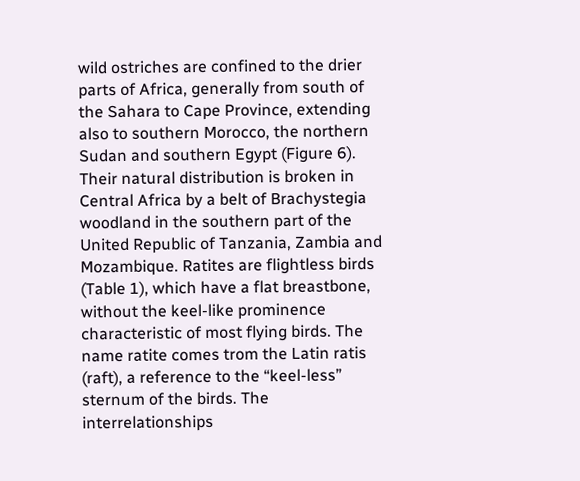wild ostriches are confined to the drier parts of Africa, generally from south of the Sahara to Cape Province, extending also to southern Morocco, the northern Sudan and southern Egypt (Figure 6). Their natural distribution is broken in Central Africa by a belt of Brachystegia woodland in the southern part of the United Republic of Tanzania, Zambia and Mozambique. Ratites are flightless birds (Table 1), which have a flat breastbone, without the keel-like prominence characteristic of most flying birds. The name ratite comes trom the Latin ratis (raft), a reference to the “keel-less” sternum of the birds. The interrelationships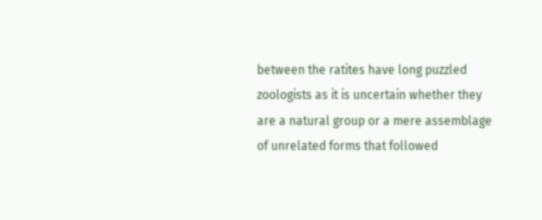between the ratites have long puzzled zoologists as it is uncertain whether they are a natural group or a mere assemblage of unrelated forms that followed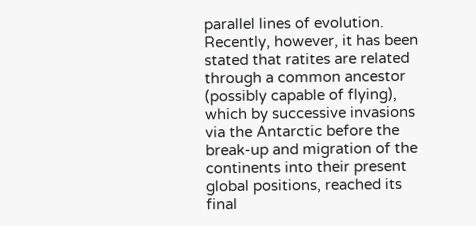parallel lines of evolution. Recently, however, it has been stated that ratites are related through a common ancestor (possibly capable of flying), which by successive invasions via the Antarctic before the break-up and migration of the continents into their present global positions, reached its final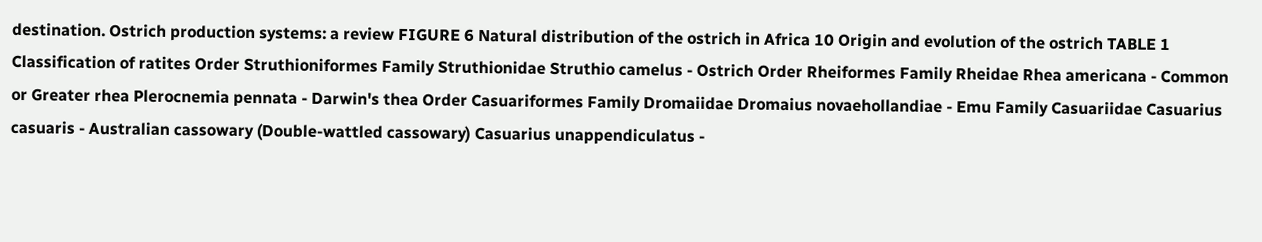destination. Ostrich production systems: a review FIGURE 6 Natural distribution of the ostrich in Africa 10 Origin and evolution of the ostrich TABLE 1 Classification of ratites Order Struthioniformes Family Struthionidae Struthio camelus - Ostrich Order Rheiformes Family Rheidae Rhea americana - Common or Greater rhea Plerocnemia pennata - Darwin's thea Order Casuariformes Family Dromaiidae Dromaius novaehollandiae - Emu Family Casuariidae Casuarius casuaris - Australian cassowary (Double-wattled cassowary) Casuarius unappendiculatus -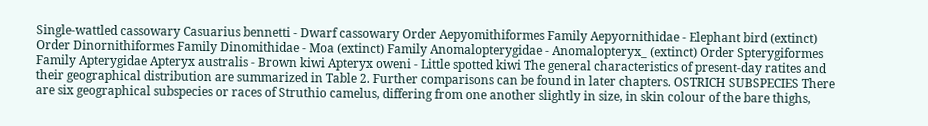Single-wattled cassowary Casuarius bennetti - Dwarf cassowary Order Aepyomithiformes Family Aepyornithidae - Elephant bird (extinct) Order Dinornithiformes Family Dinomithidae - Moa (extinct) Family Anomalopterygidae - Anomalopteryx_ (extinct) Order Spterygiformes Family Apterygidae Apteryx australis - Brown kiwi Apteryx oweni - Little spotted kiwi The general characteristics of present-day ratites and their geographical distribution are summarized in Table 2. Further comparisons can be found in later chapters. OSTRICH SUBSPECIES There are six geographical subspecies or races of Struthio camelus, differing from one another slightly in size, in skin colour of the bare thighs,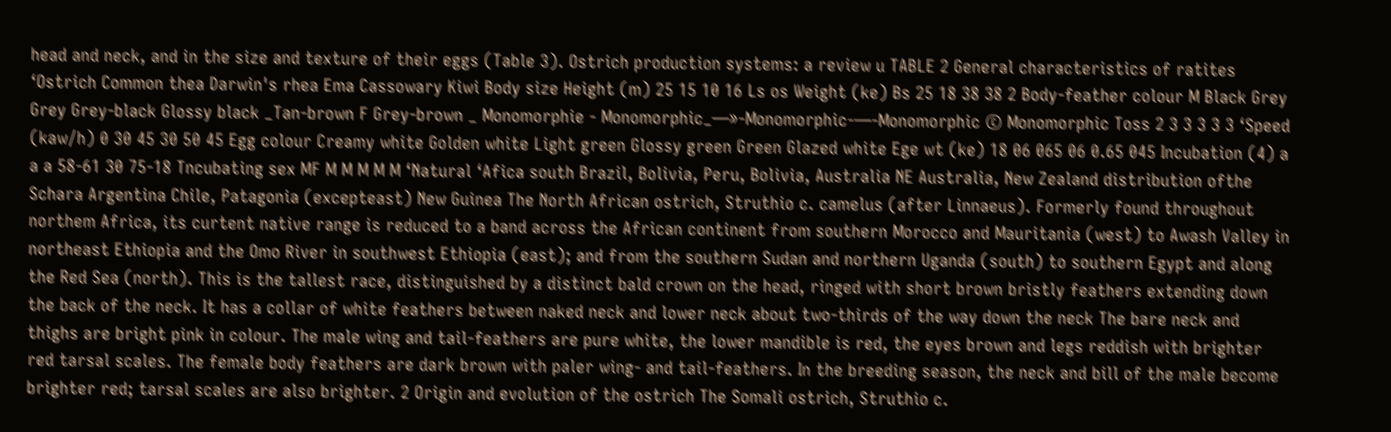head and neck, and in the size and texture of their eggs (Table 3). Ostrich production systems: a review u TABLE 2 General characteristics of ratites ‘Ostrich Common thea Darwin's rhea Ema Cassowary Kiwi Body size Height (m) 25 15 10 16 Ls os Weight (ke) Bs 25 18 38 38 2 Body-feather colour M Black Grey Grey Grey-black Glossy black _Tan-brown F Grey-brown _ Monomorphie - Monomorphic_—»-Monomorphic-—-Monomorphic © Monomorphic Toss 2 3 3 3 3 3 ‘Speed (kaw/h) 0 30 45 30 50 45 Egg colour Creamy white Golden white Light green Glossy green Green Glazed white Ege wt (ke) 18 06 065 06 0.65 045 Incubation (4) a a a 58-61 30 75-18 Tncubating sex MF M M M M M ‘Natural ‘Afica south Brazil, Bolivia, Peru, Bolivia, Australia NE Australia, New Zealand distribution ofthe Schara Argentina Chile, Patagonia (excepteast) New Guinea The North African ostrich, Struthio c. camelus (after Linnaeus). Formerly found throughout northem Africa, its curtent native range is reduced to a band across the African continent from southern Morocco and Mauritania (west) to Awash Valley in northeast Ethiopia and the Omo River in southwest Ethiopia (east); and from the southern Sudan and northern Uganda (south) to southern Egypt and along the Red Sea (north). This is the tallest race, distinguished by a distinct bald crown on the head, ringed with short brown bristly feathers extending down the back of the neck. It has a collar of white feathers between naked neck and lower neck about two-thirds of the way down the neck The bare neck and thighs are bright pink in colour. The male wing and tail-feathers are pure white, the lower mandible is red, the eyes brown and legs reddish with brighter red tarsal scales. The female body feathers are dark brown with paler wing- and tail-feathers. In the breeding season, the neck and bill of the male become brighter red; tarsal scales are also brighter. 2 Origin and evolution of the ostrich The Somali ostrich, Struthio c.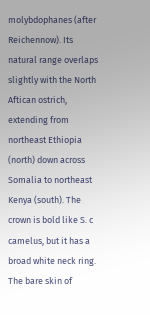molybdophanes (after Reichennow). Its natural range overlaps slightly with the North Aftican ostrich, extending from northeast Ethiopia (north) down across Somalia to northeast Kenya (south). The crown is bold like S. c camelus, but it has a broad white neck ring. The bare skin of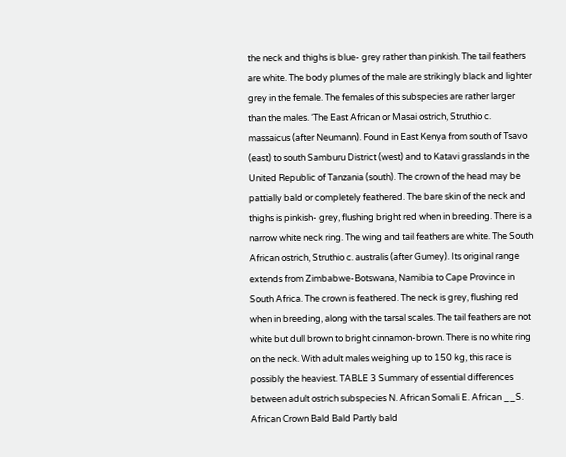the neck and thighs is blue- grey rather than pinkish. The tail feathers are white. The body plumes of the male are strikingly black and lighter grey in the female. The females of this subspecies are rather larger than the males. ‘The East African or Masai ostrich, Struthio c. massaicus (after Neumann). Found in East Kenya from south of Tsavo (east) to south Samburu District (west) and to Katavi grasslands in the United Republic of Tanzania (south). The crown of the head may be pattially bald or completely feathered. The bare skin of the neck and thighs is pinkish- grey, flushing bright red when in breeding. There is a narrow white neck ring. The wing and tail feathers are white. The South African ostrich, Struthio c. australis (after Gumey). Its original range extends from Zimbabwe-Botswana, Namibia to Cape Province in South Africa. The crown is feathered. The neck is grey, flushing red when in breeding, along with the tarsal scales. The tail feathers are not white but dull brown to bright cinnamon-brown. There is no white ring on the neck. With adult males weighing up to 150 kg, this race is possibly the heaviest. TABLE 3 Summary of essential differences between adult ostrich subspecies N. African Somali E. African __S. African Crown Bald Bald Partly bald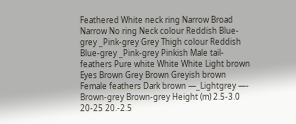Feathered White neck ring Narrow Broad Narrow No ring Neck colour Reddish Blue-grey _Pink-grey Grey Thigh colour Reddish Blue-grey _Pink-grey Pinkish Male tail-feathers Pure white White White Light brown Eyes Brown Grey Brown Greyish brown Female feathers Dark brown —_Lightgrey —- Brown-grey Brown-grey Height (m) 2.5-3.0 20-25 20.-2.5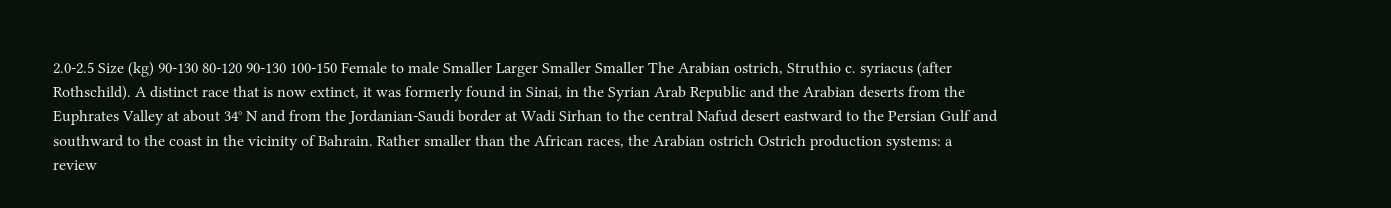2.0-2.5 Size (kg) 90-130 80-120 90-130 100-150 Female to male Smaller Larger Smaller Smaller The Arabian ostrich, Struthio c. syriacus (after Rothschild). A distinct race that is now extinct, it was formerly found in Sinai, in the Syrian Arab Republic and the Arabian deserts from the Euphrates Valley at about 34° N and from the Jordanian-Saudi border at Wadi Sirhan to the central Nafud desert eastward to the Persian Gulf and southward to the coast in the vicinity of Bahrain. Rather smaller than the African races, the Arabian ostrich Ostrich production systems: a review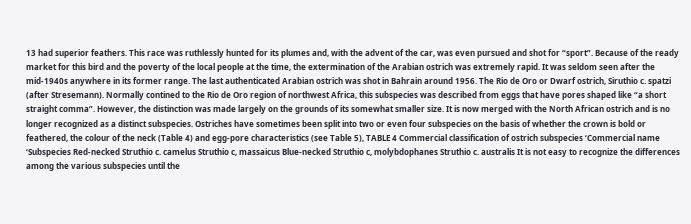13 had superior feathers. This race was ruthlessly hunted for its plumes and, with the advent of the car, was even pursued and shot for “sport”. Because of the ready market for this bird and the poverty of the local people at the time, the extermination of the Arabian ostrich was extremely rapid. It was seldom seen after the mid-1940s anywhere in its former range. The last authenticated Arabian ostrich was shot in Bahrain around 1956. The Rio de Oro or Dwarf ostrich, Siruthio c. spatzi (after Stresemann). Normally contined to the Rio de Oro region of northwest Africa, this subspecies was described from eggs that have pores shaped like “a short straight comma”. However, the distinction was made largely on the grounds of its somewhat smaller size. It is now merged with the North African ostrich and is no longer recognized as a distinct subspecies. Ostriches have sometimes been split into two or even four subspecies on the basis of whether the crown is bold or feathered, the colour of the neck (Table 4) and egg-pore characteristics (see Table 5), TABLE 4 Commercial classification of ostrich subspecies ‘Commercial name ‘Subspecies Red-necked Struthio c. camelus Struthio c, massaicus Blue-necked Struthio c, molybdophanes Struthio c. australis It is not easy to recognize the differences among the various subspecies until the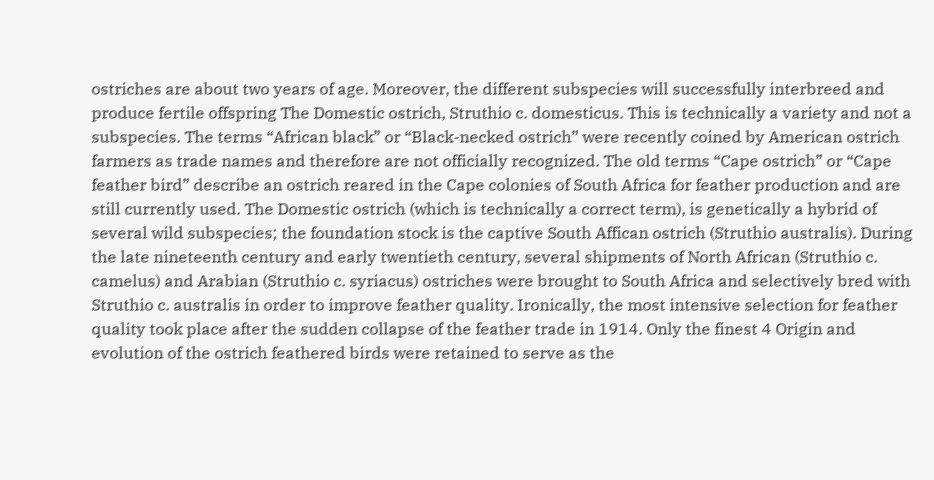ostriches are about two years of age. Moreover, the different subspecies will successfully interbreed and produce fertile offspring The Domestic ostrich, Struthio c. domesticus. This is technically a variety and not a subspecies. The terms “African black” or “Black-necked ostrich” were recently coined by American ostrich farmers as trade names and therefore are not officially recognized. The old terms “Cape ostrich” or “Cape feather bird” describe an ostrich reared in the Cape colonies of South Africa for feather production and are still currently used. The Domestic ostrich (which is technically a correct term), is genetically a hybrid of several wild subspecies; the foundation stock is the captive South Affican ostrich (Struthio australis). During the late nineteenth century and early twentieth century, several shipments of North African (Struthio c. camelus) and Arabian (Struthio c. syriacus) ostriches were brought to South Africa and selectively bred with Struthio c. australis in order to improve feather quality. Ironically, the most intensive selection for feather quality took place after the sudden collapse of the feather trade in 1914. Only the finest 4 Origin and evolution of the ostrich feathered birds were retained to serve as the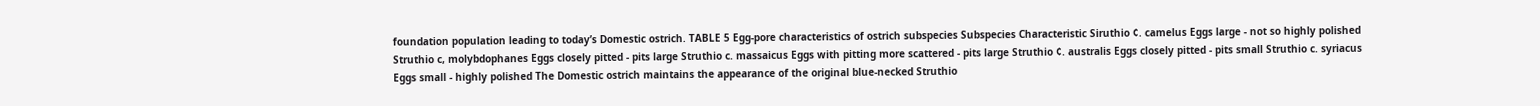foundation population leading to today’s Domestic ostrich. TABLE 5 Egg-pore characteristics of ostrich subspecies Subspecies Characteristic Siruthio ¢. camelus Eggs large - not so highly polished Struthio c, molybdophanes Eggs closely pitted - pits large Struthio c. massaicus Eggs with pitting more scattered - pits large Struthio ¢. australis Eggs closely pitted - pits small Struthio c. syriacus Eggs small - highly polished The Domestic ostrich maintains the appearance of the original blue-necked Struthio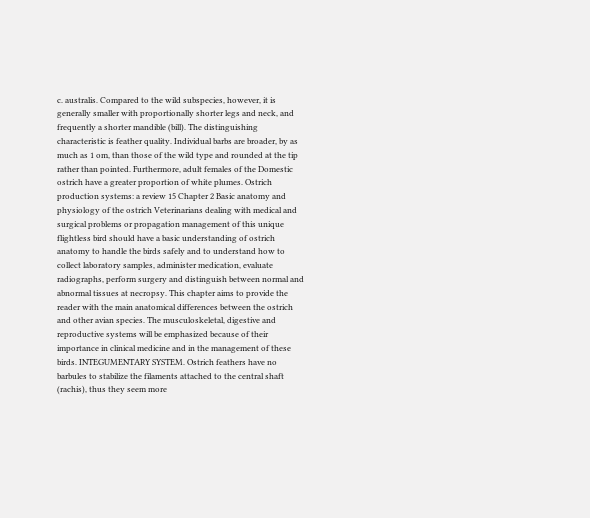c. australis. Compared to the wild subspecies, however, it is generally smaller with proportionally shorter legs and neck, and frequently a shorter mandible (bill). The distinguishing characteristic is feather quality. Individual barbs are broader, by as much as 1 om, than those of the wild type and rounded at the tip rather than pointed. Furthermore, adult females of the Domestic ostrich have a greater proportion of white plumes. Ostrich production systems: a review 15 Chapter 2 Basic anatomy and physiology of the ostrich Veterinarians dealing with medical and surgical problems or propagation management of this unique flightless bird should have a basic understanding of ostrich anatomy to handle the birds safely and to understand how to collect laboratory samples, administer medication, evaluate radiographs, perform surgery and distinguish between normal and abnormal tissues at necropsy. This chapter aims to provide the reader with the main anatomical differences between the ostrich and other avian species. The musculoskeletal, digestive and reproductive systems will be emphasized because of their importance in clinical medicine and in the management of these birds. INTEGUMENTARY SYSTEM. Ostrich feathers have no barbules to stabilize the filaments attached to the central shaft (rachis), thus they seem more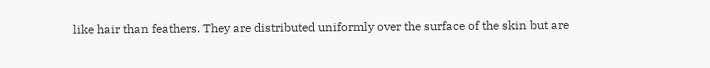like hair than feathers. They are distributed uniformly over the surface of the skin but are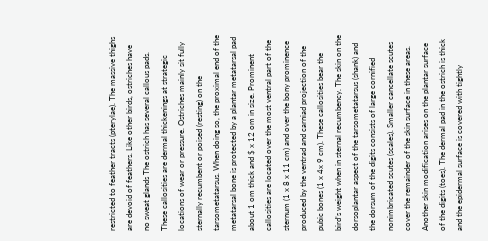restricted to feather tracts (pterylae). The massive thighs are devoid of feathers. Like other birds, ostriches have no sweat glands The ostrich has several callous pads. These callosities are dermal thickenings at strategic locations of wear or pressure. Ostriches mainly sit fully sternally recumbent or poised (resting) on the tarsometatarsus. When doing so, the proximal end of the metatarsal bone is protected by a plantar metatarsal pad about 1 om thick and $ x 12 om in size. Prominent callosities are located over the most ventral part of the sternum (1 x 8 x 11 cm) and over the bony prominence produced by the ventrad and carniad projection of the pubic bones (1 x 4x 9 cm). These callosities bear the bird’s weight when in sternal recumbency. The skin on the dorsoplantar aspect of the tarsometatarsus (shank) and the dorsum of the digits consists of large cornified nonimbricated scutes (scales). Smaller cancellate scutes cover the remainder of the skin surface in these areas. Another skin modification arises on the plantar surface of the digits (toes). The dermal pad in the ostrich is thick and the epidermal surface is covered with tightly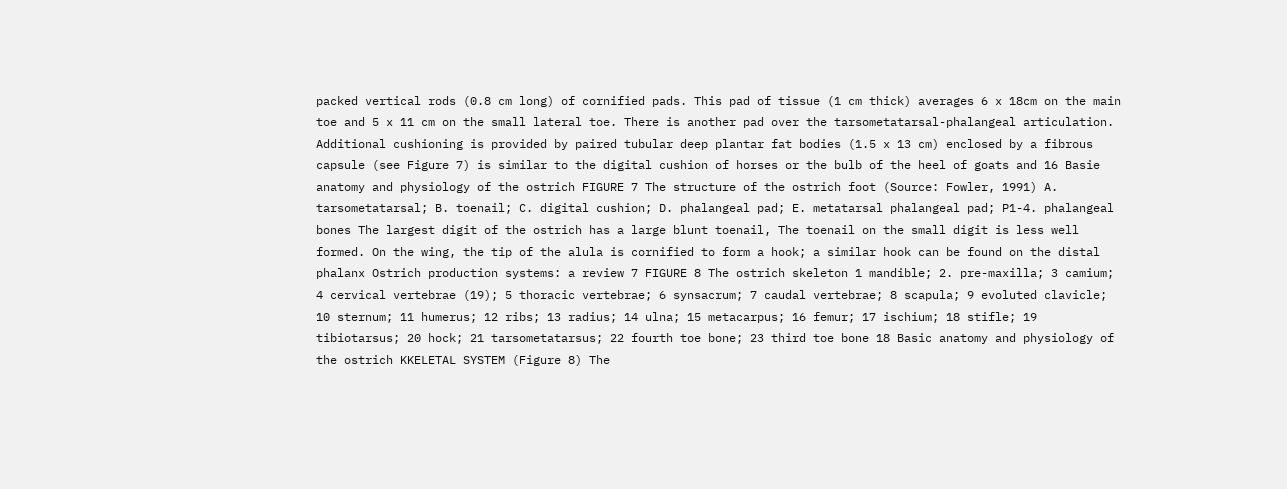packed vertical rods (0.8 cm long) of cornified pads. This pad of tissue (1 cm thick) averages 6 x 18cm on the main toe and 5 x 11 cm on the small lateral toe. There is another pad over the tarsometatarsal-phalangeal articulation. Additional cushioning is provided by paired tubular deep plantar fat bodies (1.5 x 13 cm) enclosed by a fibrous capsule (see Figure 7) is similar to the digital cushion of horses or the bulb of the heel of goats and 16 Basie anatomy and physiology of the ostrich FIGURE 7 The structure of the ostrich foot (Source: Fowler, 1991) A. tarsometatarsal; B. toenail; C. digital cushion; D. phalangeal pad; E. metatarsal phalangeal pad; P1-4. phalangeal bones The largest digit of the ostrich has a large blunt toenail, The toenail on the small digit is less well formed. On the wing, the tip of the alula is cornified to form a hook; a similar hook can be found on the distal phalanx Ostrich production systems: a review 7 FIGURE 8 The ostrich skeleton 1 mandible; 2. pre-maxilla; 3 camium; 4 cervical vertebrae (19); 5 thoracic vertebrae; 6 synsacrum; 7 caudal vertebrae; 8 scapula; 9 evoluted clavicle; 10 sternum; 11 humerus; 12 ribs; 13 radius; 14 ulna; 15 metacarpus; 16 femur; 17 ischium; 18 stifle; 19 tibiotarsus; 20 hock; 21 tarsometatarsus; 22 fourth toe bone; 23 third toe bone 18 Basic anatomy and physiology of the ostrich KKELETAL SYSTEM (Figure 8) The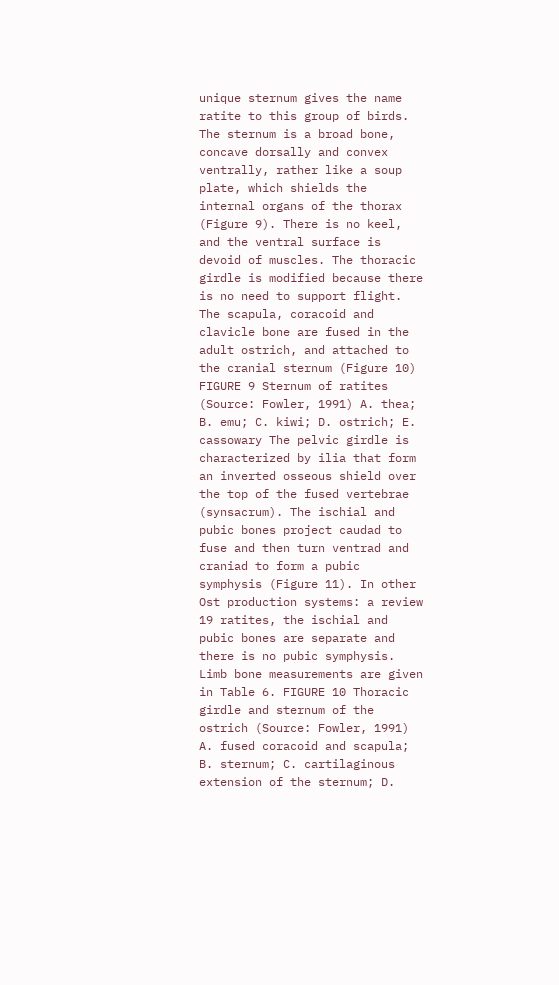unique sternum gives the name ratite to this group of birds. The sternum is a broad bone, concave dorsally and convex ventrally, rather like a soup plate, which shields the internal organs of the thorax (Figure 9). There is no keel, and the ventral surface is devoid of muscles. The thoracic girdle is modified because there is no need to support flight. The scapula, coracoid and clavicle bone are fused in the adult ostrich, and attached to the cranial sternum (Figure 10) FIGURE 9 Sternum of ratites (Source: Fowler, 1991) A. thea; B. emu; C. kiwi; D. ostrich; E. cassowary The pelvic girdle is characterized by ilia that form an inverted osseous shield over the top of the fused vertebrae (synsacrum). The ischial and pubic bones project caudad to fuse and then turn ventrad and craniad to form a pubic symphysis (Figure 11). In other Ost production systems: a review 19 ratites, the ischial and pubic bones are separate and there is no pubic symphysis. Limb bone measurements are given in Table 6. FIGURE 10 Thoracic girdle and sternum of the ostrich (Source: Fowler, 1991) A. fused coracoid and scapula; B. sternum; C. cartilaginous extension of the sternum; D.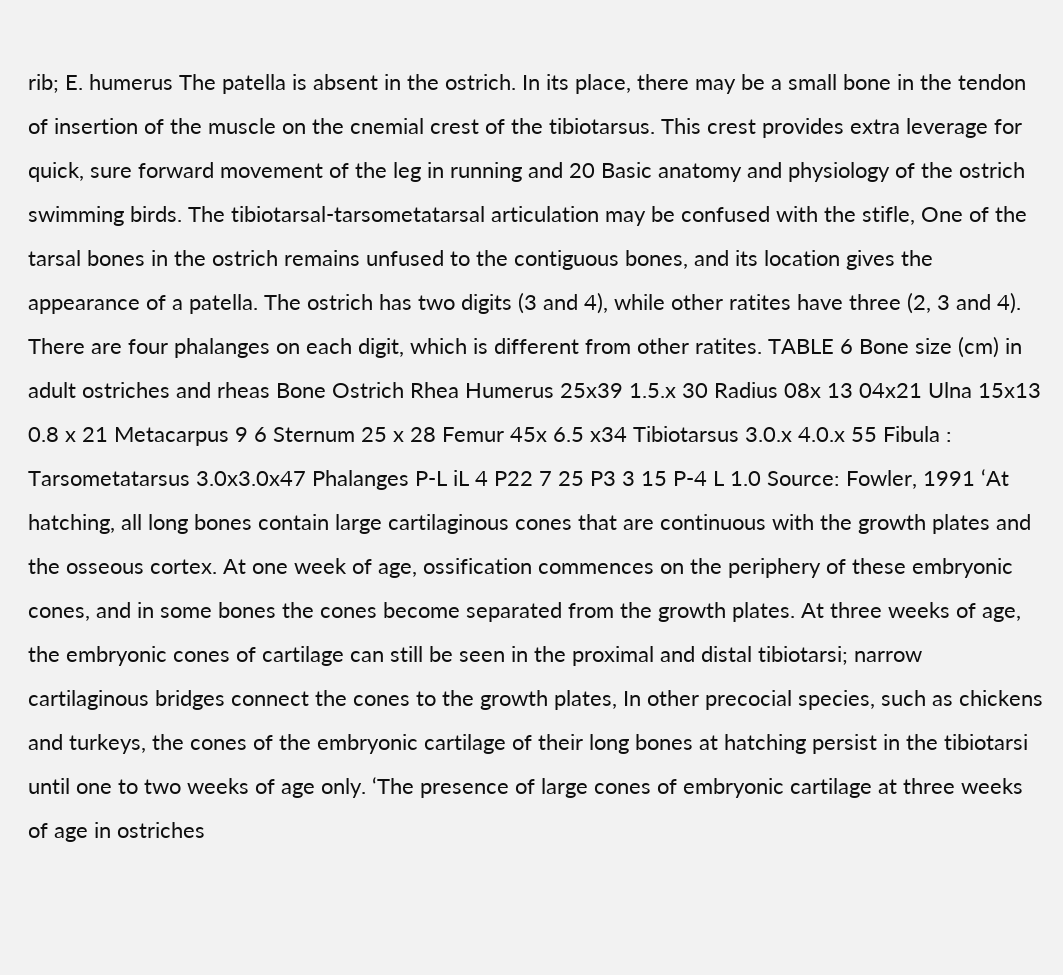rib; E. humerus The patella is absent in the ostrich. In its place, there may be a small bone in the tendon of insertion of the muscle on the cnemial crest of the tibiotarsus. This crest provides extra leverage for quick, sure forward movement of the leg in running and 20 Basic anatomy and physiology of the ostrich swimming birds. The tibiotarsal-tarsometatarsal articulation may be confused with the stifle, One of the tarsal bones in the ostrich remains unfused to the contiguous bones, and its location gives the appearance of a patella. The ostrich has two digits (3 and 4), while other ratites have three (2, 3 and 4). There are four phalanges on each digit, which is different from other ratites. TABLE 6 Bone size (cm) in adult ostriches and rheas Bone Ostrich Rhea Humerus 25x39 1.5.x 30 Radius 08x 13 04x21 Ulna 15x13 0.8 x 21 Metacarpus 9 6 Sternum 25 x 28 Femur 45x 6.5 x34 Tibiotarsus 3.0.x 4.0.x 55 Fibula : Tarsometatarsus 3.0x3.0x47 Phalanges P-L iL 4 P22 7 25 P3 3 15 P-4 L 1.0 Source: Fowler, 1991 ‘At hatching, all long bones contain large cartilaginous cones that are continuous with the growth plates and the osseous cortex. At one week of age, ossification commences on the periphery of these embryonic cones, and in some bones the cones become separated from the growth plates. At three weeks of age, the embryonic cones of cartilage can still be seen in the proximal and distal tibiotarsi; narrow cartilaginous bridges connect the cones to the growth plates, In other precocial species, such as chickens and turkeys, the cones of the embryonic cartilage of their long bones at hatching persist in the tibiotarsi until one to two weeks of age only. ‘The presence of large cones of embryonic cartilage at three weeks of age in ostriches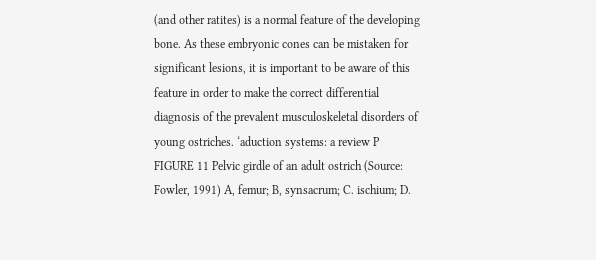(and other ratites) is a normal feature of the developing bone. As these embryonic cones can be mistaken for significant lesions, it is important to be aware of this feature in order to make the correct differential diagnosis of the prevalent musculoskeletal disorders of young ostriches. ‘aduction systems: a review P FIGURE 11 Pelvic girdle of an adult ostrich (Source: Fowler, 1991) A, femur; B, synsacrum; C. ischium; D.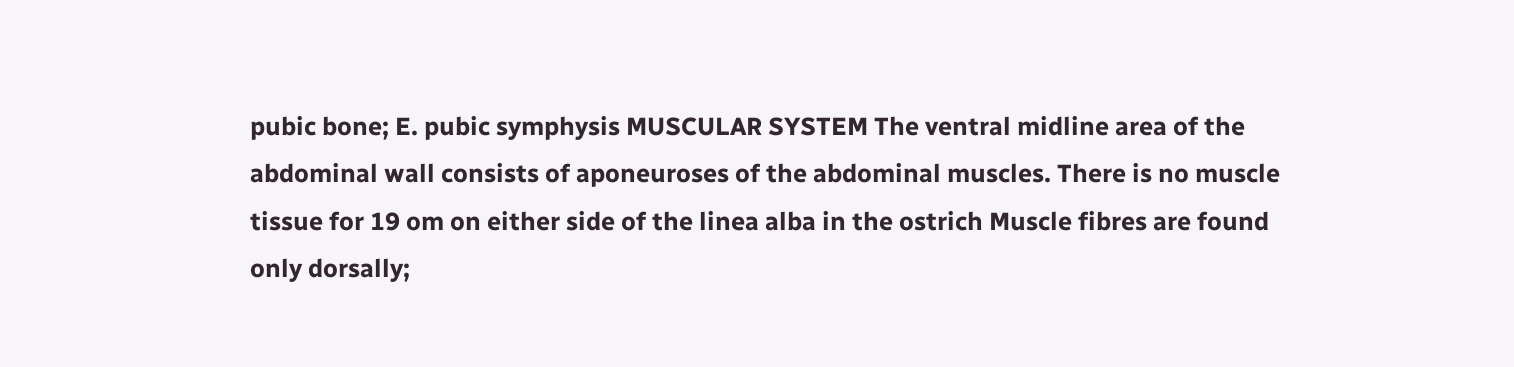pubic bone; E. pubic symphysis MUSCULAR SYSTEM The ventral midline area of the abdominal wall consists of aponeuroses of the abdominal muscles. There is no muscle tissue for 19 om on either side of the linea alba in the ostrich Muscle fibres are found only dorsally;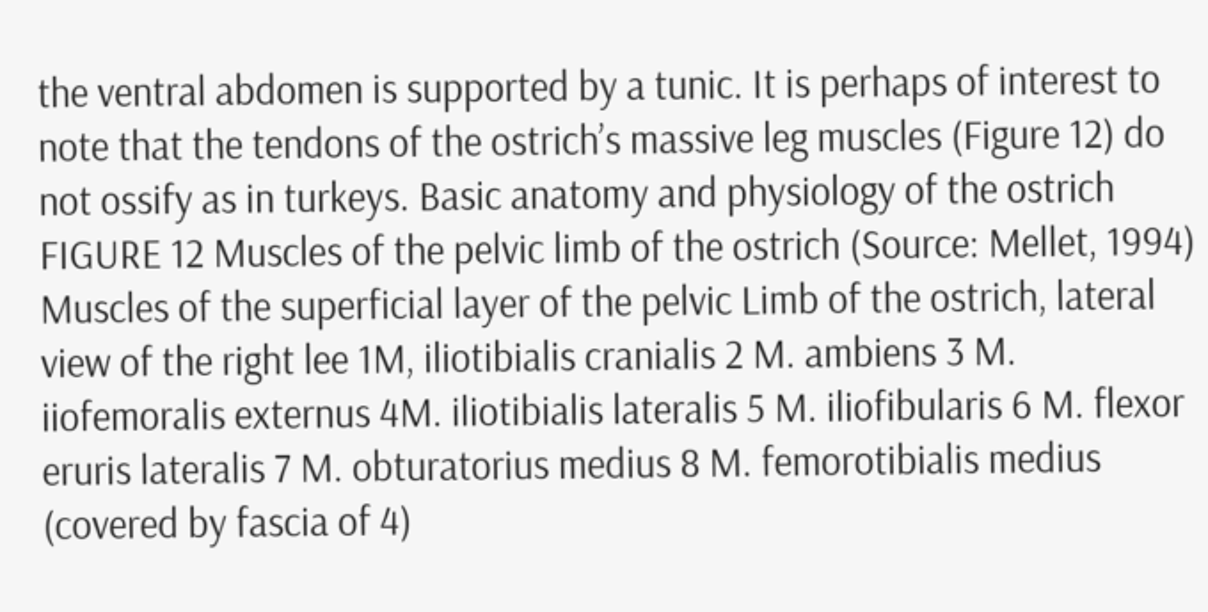the ventral abdomen is supported by a tunic. It is perhaps of interest to note that the tendons of the ostrich’s massive leg muscles (Figure 12) do not ossify as in turkeys. Basic anatomy and physiology of the ostrich FIGURE 12 Muscles of the pelvic limb of the ostrich (Source: Mellet, 1994) Muscles of the superficial layer of the pelvic Limb of the ostrich, lateral view of the right lee 1M, iliotibialis cranialis 2 M. ambiens 3 M. iiofemoralis externus 4M. iliotibialis lateralis 5 M. iliofibularis 6 M. flexor eruris lateralis 7 M. obturatorius medius 8 M. femorotibialis medius (covered by fascia of 4)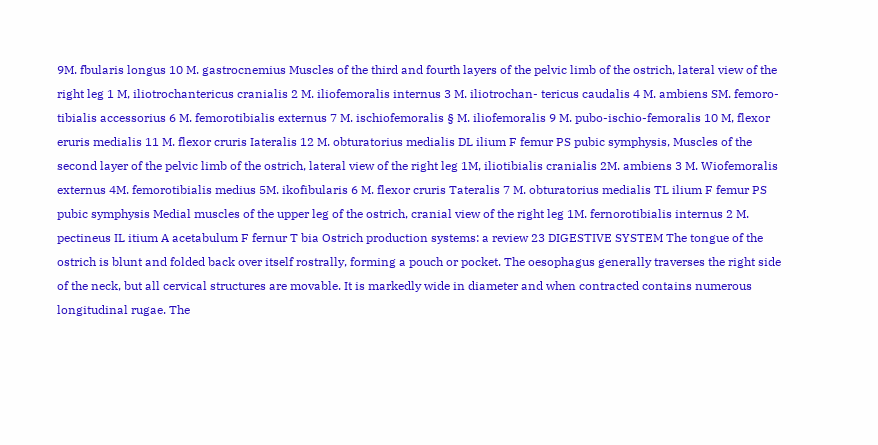9M. fbularis longus 10 M. gastrocnemius Muscles of the third and fourth layers of the pelvic limb of the ostrich, lateral view of the right leg 1 M, iliotrochantericus cranialis 2 M. iliofemoralis internus 3 M. iliotrochan- tericus caudalis 4 M. ambiens SM. femoro- tibialis accessorius 6 M. femorotibialis externus 7 M. ischiofemoralis § M. iliofemoralis 9 M. pubo-ischio-femoralis 10 M, flexor eruris medialis 11 M. flexor cruris Iateralis 12 M. obturatorius medialis DL ilium F femur PS pubic symphysis, Muscles of the second layer of the pelvic limb of the ostrich, lateral view of the right leg 1M, iliotibialis cranialis 2M. ambiens 3 M. Wiofemoralis externus 4M. femorotibialis medius 5M. ikofibularis 6 M. flexor cruris Tateralis 7 M. obturatorius medialis TL ilium F femur PS pubic symphysis Medial muscles of the upper leg of the ostrich, cranial view of the right leg 1M. fernorotibialis internus 2 M. pectineus IL itium A acetabulum F fernur T bia Ostrich production systems: a review 23 DIGESTIVE SYSTEM The tongue of the ostrich is blunt and folded back over itself rostrally, forming a pouch or pocket. The oesophagus generally traverses the right side of the neck, but all cervical structures are movable. It is markedly wide in diameter and when contracted contains numerous longitudinal rugae. The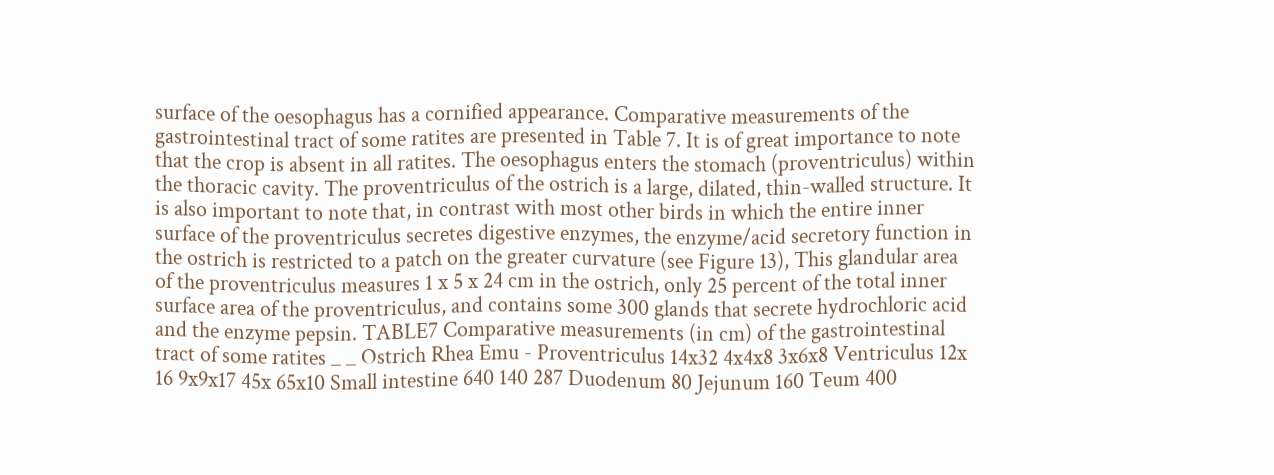surface of the oesophagus has a cornified appearance. Comparative measurements of the gastrointestinal tract of some ratites are presented in Table 7. It is of great importance to note that the crop is absent in all ratites. The oesophagus enters the stomach (proventriculus) within the thoracic cavity. The proventriculus of the ostrich is a large, dilated, thin-walled structure. It is also important to note that, in contrast with most other birds in which the entire inner surface of the proventriculus secretes digestive enzymes, the enzyme/acid secretory function in the ostrich is restricted to a patch on the greater curvature (see Figure 13), This glandular area of the proventriculus measures 1 x 5 x 24 cm in the ostrich, only 25 percent of the total inner surface area of the proventriculus, and contains some 300 glands that secrete hydrochloric acid and the enzyme pepsin. TABLE7 Comparative measurements (in cm) of the gastrointestinal tract of some ratites _ _ Ostrich Rhea Emu - Proventriculus 14x32 4x4x8 3x6x8 Ventriculus 12x 16 9x9x17 45x 65x10 Small intestine 640 140 287 Duodenum 80 Jejunum 160 Teum 400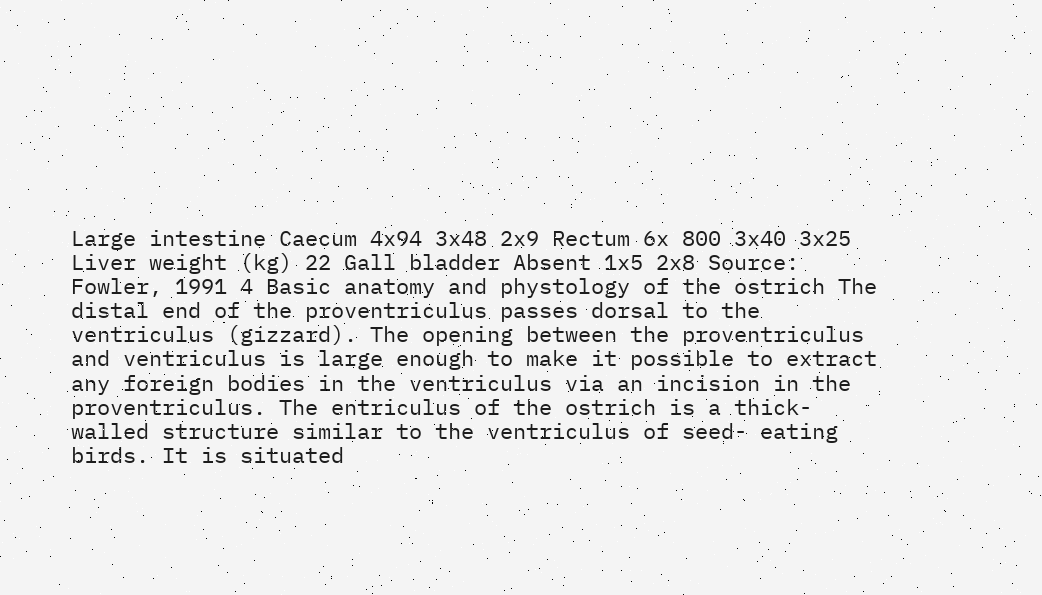Large intestine Caecum 4x94 3x48 2x9 Rectum 6x 800 3x40 3x25 Liver weight (kg) 22 Gall bladder Absent 1x5 2x8 Source: Fowler, 1991 4 Basic anatomy and phystology of the ostrich The distal end of the proventriculus passes dorsal to the ventriculus (gizzard). The opening between the proventriculus and ventriculus is large enough to make it possible to extract any foreign bodies in the ventriculus via an incision in the proventriculus. The entriculus of the ostrich is a thick-walled structure similar to the ventriculus of seed- eating birds. It is situated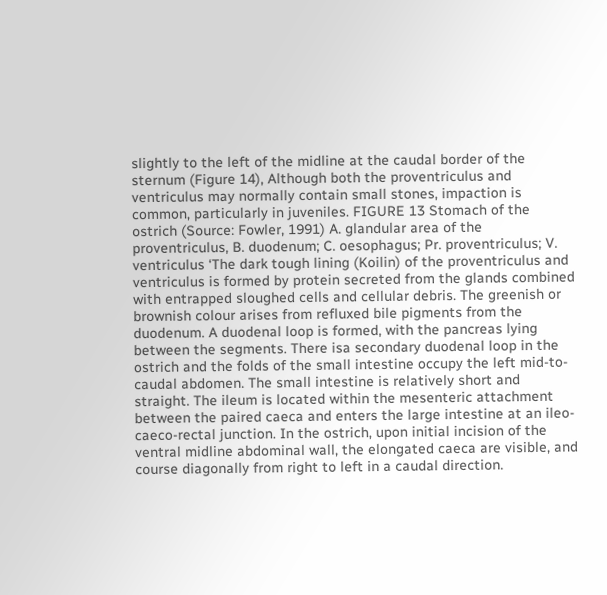slightly to the left of the midline at the caudal border of the sternum (Figure 14), Although both the proventriculus and ventriculus may normally contain small stones, impaction is common, particularly in juveniles. FIGURE 13 Stomach of the ostrich (Source: Fowler, 1991) A. glandular area of the proventriculus, B. duodenum; C. oesophagus; Pr. proventriculus; V. ventriculus ‘The dark tough lining (Koilin) of the proventriculus and ventriculus is formed by protein secreted from the glands combined with entrapped sloughed cells and cellular debris. The greenish or brownish colour arises from refluxed bile pigments from the duodenum. A duodenal loop is formed, with the pancreas lying between the segments. There isa secondary duodenal loop in the ostrich and the folds of the small intestine occupy the left mid-to-caudal abdomen. The small intestine is relatively short and straight. The ileum is located within the mesenteric attachment between the paired caeca and enters the large intestine at an ileo-caeco-rectal junction. In the ostrich, upon initial incision of the ventral midline abdominal wall, the elongated caeca are visible, and course diagonally from right to left in a caudal direction.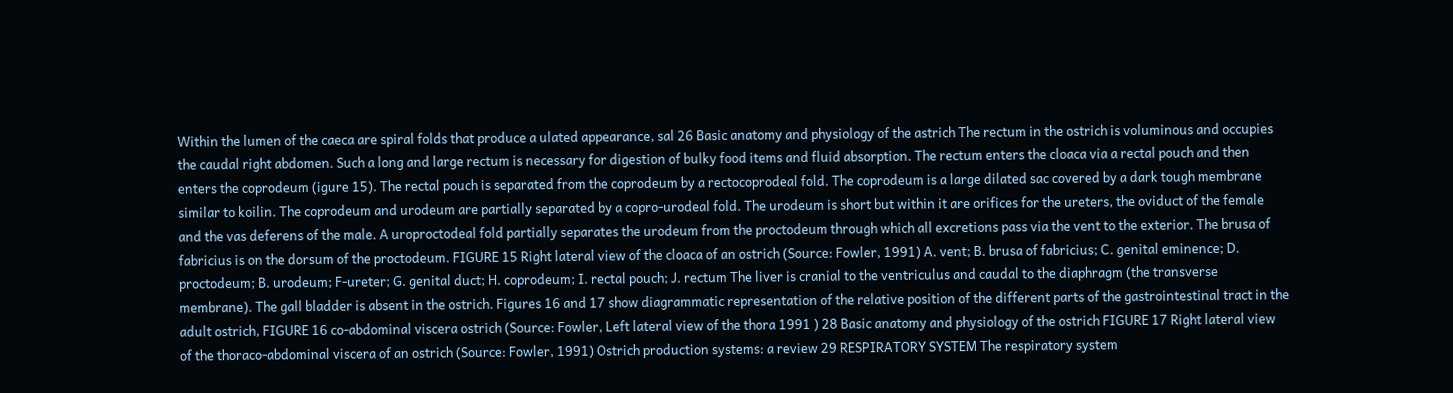Within the lumen of the caeca are spiral folds that produce a ulated appearance, sal 26 Basic anatomy and physiology of the astrich The rectum in the ostrich is voluminous and occupies the caudal right abdomen. Such a long and large rectum is necessary for digestion of bulky food items and fluid absorption. The rectum enters the cloaca via a rectal pouch and then enters the coprodeum (igure 15). The rectal pouch is separated from the coprodeum by a rectocoprodeal fold. The coprodeum is a large dilated sac covered by a dark tough membrane similar to koilin. The coprodeum and urodeum are partially separated by a copro-urodeal fold. The urodeum is short but within it are orifices for the ureters, the oviduct of the female and the vas deferens of the male. A uroproctodeal fold partially separates the urodeum from the proctodeum through which all excretions pass via the vent to the exterior. The brusa of fabricius is on the dorsum of the proctodeum. FIGURE 15 Right lateral view of the cloaca of an ostrich (Source: Fowler, 1991) A. vent; B. brusa of fabricius; C. genital eminence; D. proctodeum; B. urodeum; F-ureter; G. genital duct; H. coprodeum; I. rectal pouch; J. rectum The liver is cranial to the ventriculus and caudal to the diaphragm (the transverse membrane). The gall bladder is absent in the ostrich. Figures 16 and 17 show diagrammatic representation of the relative position of the different parts of the gastrointestinal tract in the adult ostrich, FIGURE 16 co-abdominal viscera ostrich (Source: Fowler, Left lateral view of the thora 1991 ) 28 Basic anatomy and physiology of the ostrich FIGURE 17 Right lateral view of the thoraco-abdominal viscera of an ostrich (Source: Fowler, 1991) Ostrich production systems: a review 29 RESPIRATORY SYSTEM The respiratory system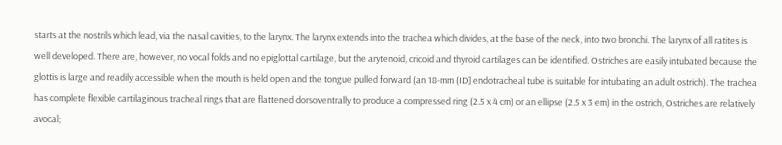starts at the nostrils which lead, via the nasal cavities, to the larynx. The larynx extends into the trachea which divides, at the base of the neck, into two bronchi. The larynx of all ratites is well developed. There are, however, no vocal folds and no epiglottal cartilage, but the arytenoid, cricoid and thyroid cartilages can be identified. Ostriches are easily intubated because the glottis is large and readily accessible when the mouth is held open and the tongue pulled forward (an 18-mm (ID] endotracheal tube is suitable for intubating an adult ostrich). The trachea has complete flexible cartilaginous tracheal rings that are flattened dorsoventrally to produce a compressed ring (2.5 x 4 cm) or an ellipse (2.5 x 3 em) in the ostrich, Ostriches are relatively avocal;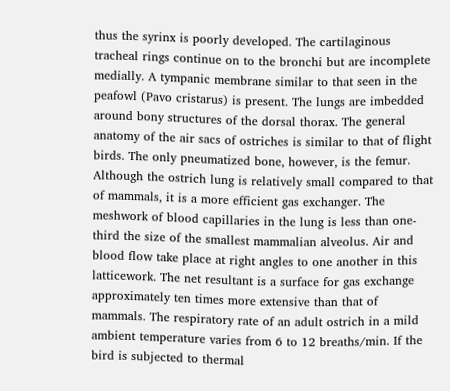thus the syrinx is poorly developed. The cartilaginous tracheal rings continue on to the bronchi but are incomplete medially. A tympanic membrane similar to that seen in the peafowl (Pavo cristarus) is present. The lungs are imbedded around bony structures of the dorsal thorax. The general anatomy of the air sacs of ostriches is similar to that of flight birds. The only pneumatized bone, however, is the femur. Although the ostrich lung is relatively small compared to that of mammals, it is a more efficient gas exchanger. The meshwork of blood capillaries in the lung is less than one-third the size of the smallest mammalian alveolus. Air and blood flow take place at right angles to one another in this latticework. The net resultant is a surface for gas exchange approximately ten times more extensive than that of mammals. The respiratory rate of an adult ostrich in a mild ambient temperature varies from 6 to 12 breaths/min. If the bird is subjected to thermal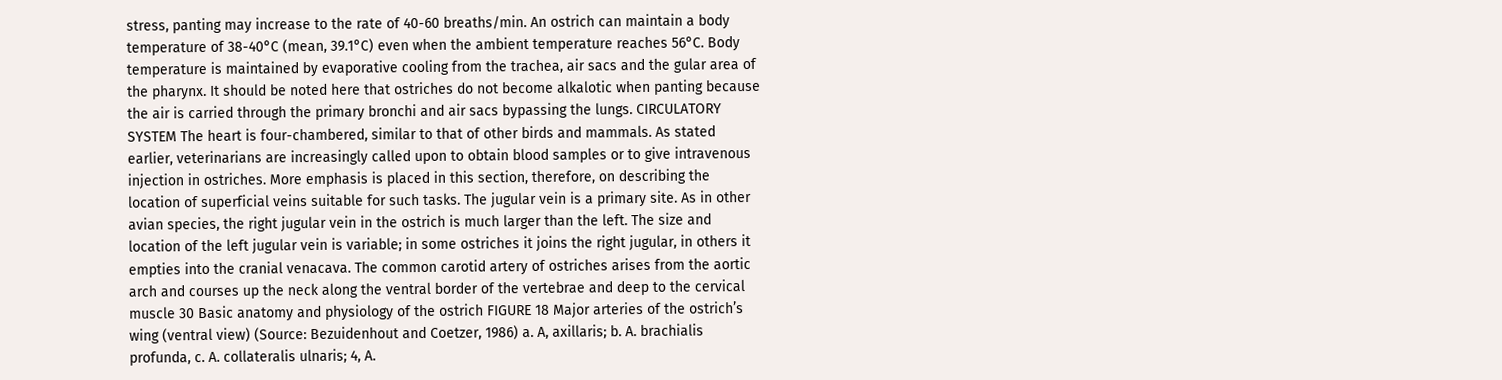stress, panting may increase to the rate of 40-60 breaths/min. An ostrich can maintain a body temperature of 38-40°C (mean, 39.1°C) even when the ambient temperature reaches 56°C. Body temperature is maintained by evaporative cooling from the trachea, air sacs and the gular area of the pharynx. It should be noted here that ostriches do not become alkalotic when panting because the air is carried through the primary bronchi and air sacs bypassing the lungs. CIRCULATORY SYSTEM The heart is four-chambered, similar to that of other birds and mammals. As stated earlier, veterinarians are increasingly called upon to obtain blood samples or to give intravenous injection in ostriches. More emphasis is placed in this section, therefore, on describing the location of superficial veins suitable for such tasks. The jugular vein is a primary site. As in other avian species, the right jugular vein in the ostrich is much larger than the left. The size and location of the left jugular vein is variable; in some ostriches it joins the right jugular, in others it empties into the cranial venacava. The common carotid artery of ostriches arises from the aortic arch and courses up the neck along the ventral border of the vertebrae and deep to the cervical muscle 30 Basic anatomy and physiology of the ostrich FIGURE 18 Major arteries of the ostrich’s wing (ventral view) (Source: Bezuidenhout and Coetzer, 1986) a. A, axillaris; b. A. brachialis profunda, c. A. collateralis ulnaris; 4, A.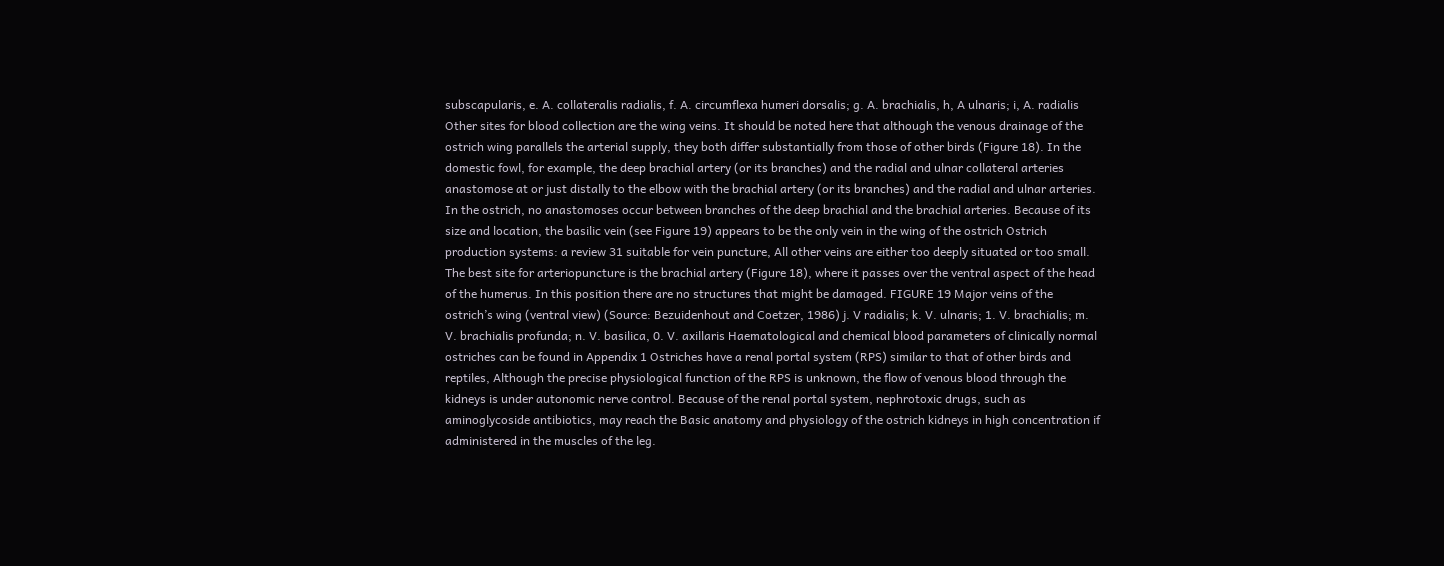subscapularis, e. A. collateralis radialis, f. A. circumflexa humeri dorsalis; g. A. brachialis, h, A ulnaris; i, A. radialis Other sites for blood collection are the wing veins. It should be noted here that although the venous drainage of the ostrich wing parallels the arterial supply, they both differ substantially from those of other birds (Figure 18). In the domestic fowl, for example, the deep brachial artery (or its branches) and the radial and ulnar collateral arteries anastomose at or just distally to the elbow with the brachial artery (or its branches) and the radial and ulnar arteries. In the ostrich, no anastomoses occur between branches of the deep brachial and the brachial arteries. Because of its size and location, the basilic vein (see Figure 19) appears to be the only vein in the wing of the ostrich Ostrich production systems: a review 31 suitable for vein puncture, All other veins are either too deeply situated or too small. The best site for arteriopuncture is the brachial artery (Figure 18), where it passes over the ventral aspect of the head of the humerus. In this position there are no structures that might be damaged. FIGURE 19 Major veins of the ostrich’s wing (ventral view) (Source: Bezuidenhout and Coetzer, 1986) j. V radialis; k. V. ulnaris; 1. V. brachialis; m. V. brachialis profunda; n. V. basilica, 0. V. axillaris Haematological and chemical blood parameters of clinically normal ostriches can be found in Appendix 1 Ostriches have a renal portal system (RPS) similar to that of other birds and reptiles, Although the precise physiological function of the RPS is unknown, the flow of venous blood through the kidneys is under autonomic nerve control. Because of the renal portal system, nephrotoxic drugs, such as aminoglycoside antibiotics, may reach the Basic anatomy and physiology of the ostrich kidneys in high concentration if administered in the muscles of the leg.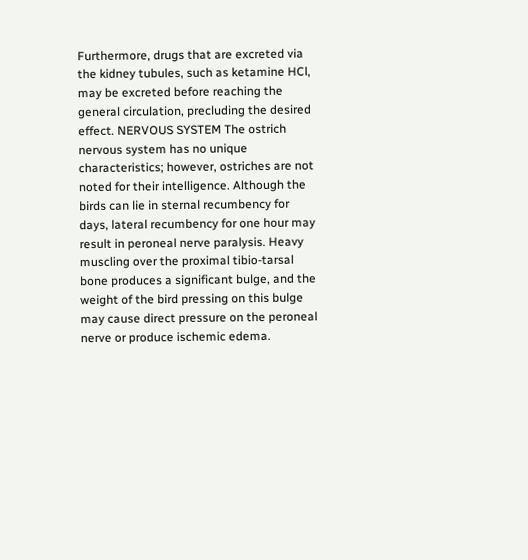Furthermore, drugs that are excreted via the kidney tubules, such as ketamine HCl, may be excreted before reaching the general circulation, precluding the desired effect. NERVOUS SYSTEM The ostrich nervous system has no unique characteristics; however, ostriches are not noted for their intelligence. Although the birds can lie in sternal recumbency for days, lateral recumbency for one hour may result in peroneal nerve paralysis. Heavy muscling over the proximal tibio-tarsal bone produces a significant bulge, and the weight of the bird pressing on this bulge may cause direct pressure on the peroneal nerve or produce ischemic edema.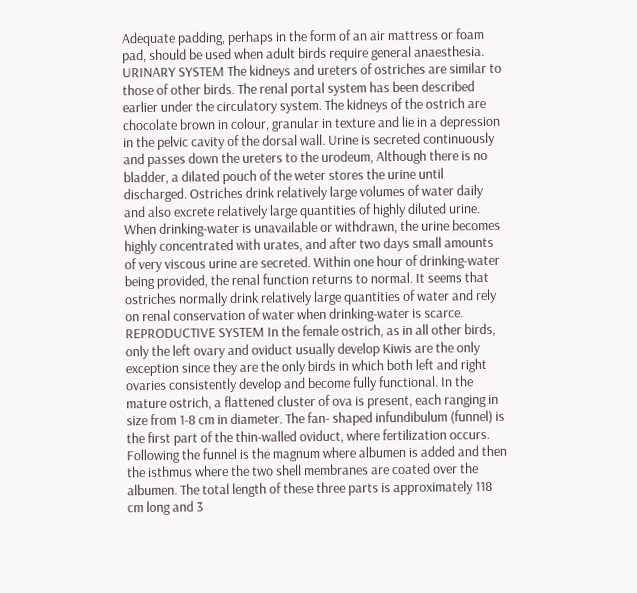Adequate padding, perhaps in the form of an air mattress or foam pad, should be used when adult birds require general anaesthesia. URINARY SYSTEM The kidneys and ureters of ostriches are similar to those of other birds. The renal portal system has been described earlier under the circulatory system. The kidneys of the ostrich are chocolate brown in colour, granular in texture and lie in a depression in the pelvic cavity of the dorsal wall. Urine is secreted continuously and passes down the ureters to the urodeum, Although there is no bladder, a dilated pouch of the weter stores the urine until discharged. Ostriches drink relatively large volumes of water daily and also excrete relatively large quantities of highly diluted urine. When drinking-water is unavailable or withdrawn, the urine becomes highly concentrated with urates, and after two days small amounts of very viscous urine are secreted. Within one hour of drinking-water being provided, the renal function returns to normal. It seems that ostriches normally drink relatively large quantities of water and rely on renal conservation of water when drinking-water is scarce. REPRODUCTIVE SYSTEM In the female ostrich, as in all other birds, only the left ovary and oviduct usually develop Kiwis are the only exception since they are the only birds in which both left and right ovaries consistently develop and become fully functional. In the mature ostrich, a flattened cluster of ova is present, each ranging in size from 1-8 cm in diameter. The fan- shaped infundibulum (funnel) is the first part of the thin-walled oviduct, where fertilization occurs. Following the funnel is the magnum where albumen is added and then the isthmus where the two shell membranes are coated over the albumen. The total length of these three parts is approximately 118 cm long and 3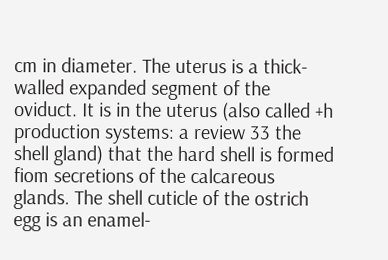cm in diameter. The uterus is a thick-walled expanded segment of the oviduct. It is in the uterus (also called +h production systems: a review 33 the shell gland) that the hard shell is formed fiom secretions of the calcareous glands. The shell cuticle of the ostrich egg is an enamel-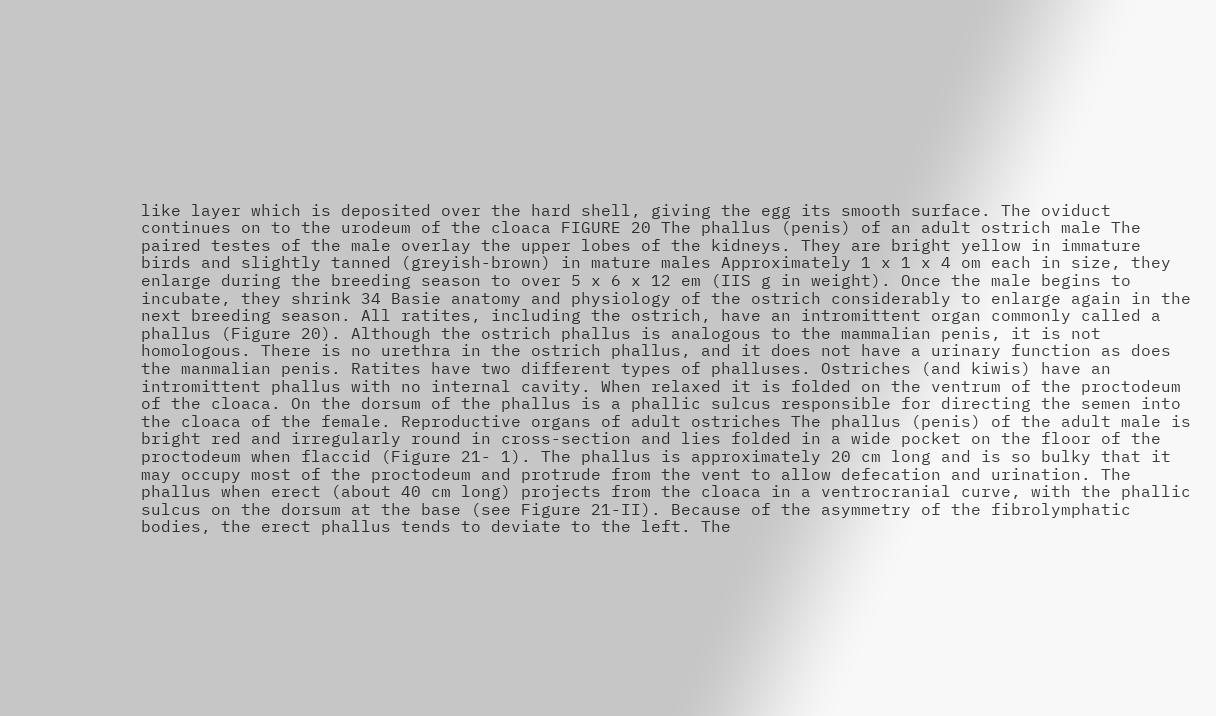like layer which is deposited over the hard shell, giving the egg its smooth surface. The oviduct continues on to the urodeum of the cloaca FIGURE 20 The phallus (penis) of an adult ostrich male The paired testes of the male overlay the upper lobes of the kidneys. They are bright yellow in immature birds and slightly tanned (greyish-brown) in mature males Approximately 1 x 1 x 4 om each in size, they enlarge during the breeding season to over 5 x 6 x 12 em (IIS g in weight). Once the male begins to incubate, they shrink 34 Basie anatomy and physiology of the ostrich considerably to enlarge again in the next breeding season. All ratites, including the ostrich, have an intromittent organ commonly called a phallus (Figure 20). Although the ostrich phallus is analogous to the mammalian penis, it is not homologous. There is no urethra in the ostrich phallus, and it does not have a urinary function as does the manmalian penis. Ratites have two different types of phalluses. Ostriches (and kiwis) have an intromittent phallus with no internal cavity. When relaxed it is folded on the ventrum of the proctodeum of the cloaca. On the dorsum of the phallus is a phallic sulcus responsible for directing the semen into the cloaca of the female. Reproductive organs of adult ostriches The phallus (penis) of the adult male is bright red and irregularly round in cross-section and lies folded in a wide pocket on the floor of the proctodeum when flaccid (Figure 21- 1). The phallus is approximately 20 cm long and is so bulky that it may occupy most of the proctodeum and protrude from the vent to allow defecation and urination. The phallus when erect (about 40 cm long) projects from the cloaca in a ventrocranial curve, with the phallic sulcus on the dorsum at the base (see Figure 21-II). Because of the asymmetry of the fibrolymphatic bodies, the erect phallus tends to deviate to the left. The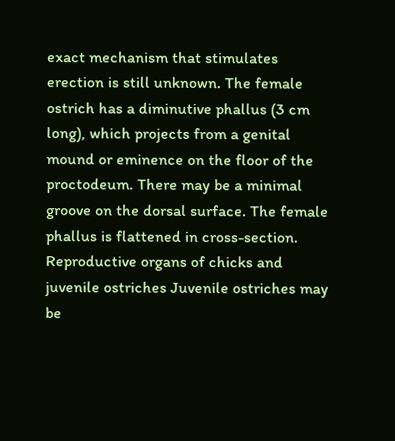exact mechanism that stimulates erection is still unknown. The female ostrich has a diminutive phallus (3 cm long), which projects from a genital mound or eminence on the floor of the proctodeum. There may be a minimal groove on the dorsal surface. The female phallus is flattened in cross-section. Reproductive organs of chicks and juvenile ostriches Juvenile ostriches may be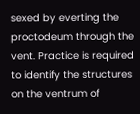sexed by everting the proctodeum through the vent. Practice is required to identify the structures on the ventrum of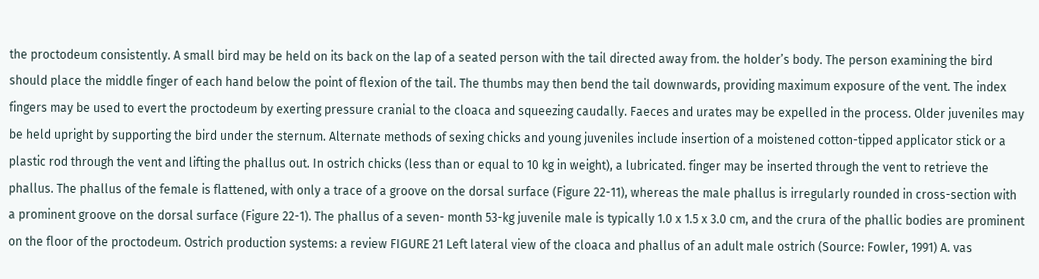the proctodeum consistently. A small bird may be held on its back on the lap of a seated person with the tail directed away from. the holder’s body. The person examining the bird should place the middle finger of each hand below the point of flexion of the tail. The thumbs may then bend the tail downwards, providing maximum exposure of the vent. The index fingers may be used to evert the proctodeum by exerting pressure cranial to the cloaca and squeezing caudally. Faeces and urates may be expelled in the process. Older juveniles may be held upright by supporting the bird under the sternum. Alternate methods of sexing chicks and young juveniles include insertion of a moistened cotton-tipped applicator stick or a plastic rod through the vent and lifting the phallus out. In ostrich chicks (less than or equal to 10 kg in weight), a lubricated. finger may be inserted through the vent to retrieve the phallus. The phallus of the female is flattened, with only a trace of a groove on the dorsal surface (Figure 22-11), whereas the male phallus is irregularly rounded in cross-section with a prominent groove on the dorsal surface (Figure 22-1). The phallus of a seven- month 53-kg juvenile male is typically 1.0 x 1.5 x 3.0 cm, and the crura of the phallic bodies are prominent on the floor of the proctodeum. Ostrich production systems: a review FIGURE 21 Left lateral view of the cloaca and phallus of an adult male ostrich (Source: Fowler, 1991) A. vas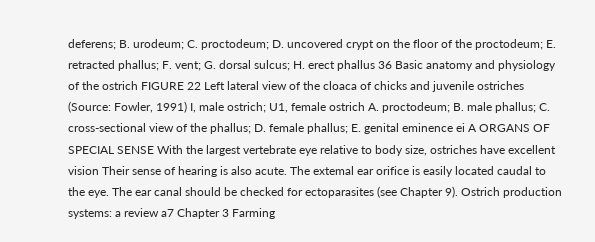deferens; B. urodeum; C. proctodeum; D. uncovered crypt on the floor of the proctodeum; E. retracted phallus; F. vent; G. dorsal sulcus; H. erect phallus 36 Basic anatomy and physiology of the ostrich FIGURE 22 Left lateral view of the cloaca of chicks and juvenile ostriches (Source: Fowler, 1991) I, male ostrich; U1, female ostrich A. proctodeum; B. male phallus; C. cross-sectional view of the phallus; D. female phallus; E. genital eminence ei A ORGANS OF SPECIAL SENSE With the largest vertebrate eye relative to body size, ostriches have excellent vision Their sense of hearing is also acute. The extemal ear orifice is easily located caudal to the eye. The ear canal should be checked for ectoparasites (see Chapter 9). Ostrich production systems: a review a7 Chapter 3 Farming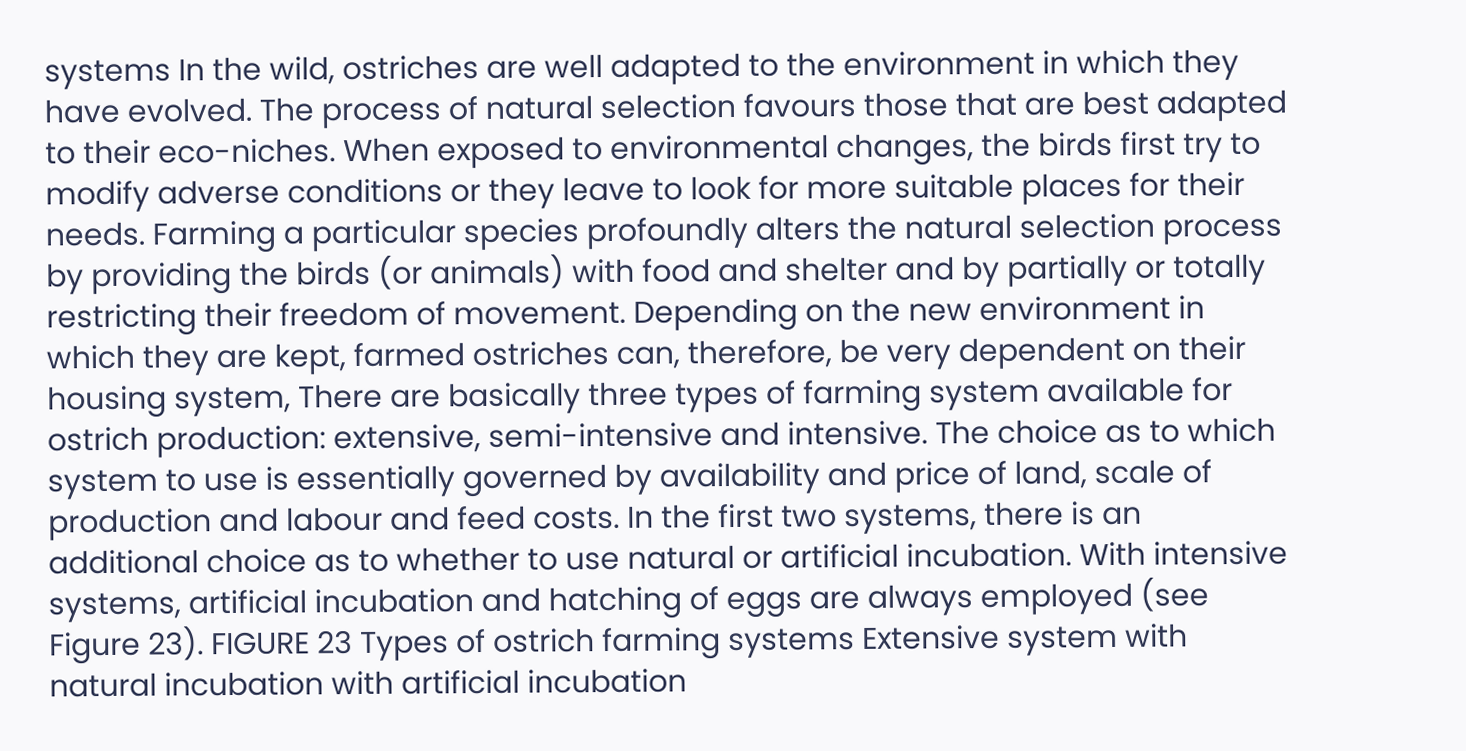systems In the wild, ostriches are well adapted to the environment in which they have evolved. The process of natural selection favours those that are best adapted to their eco-niches. When exposed to environmental changes, the birds first try to modify adverse conditions or they leave to look for more suitable places for their needs. Farming a particular species profoundly alters the natural selection process by providing the birds (or animals) with food and shelter and by partially or totally restricting their freedom of movement. Depending on the new environment in which they are kept, farmed ostriches can, therefore, be very dependent on their housing system, There are basically three types of farming system available for ostrich production: extensive, semi-intensive and intensive. The choice as to which system to use is essentially governed by availability and price of land, scale of production and labour and feed costs. In the first two systems, there is an additional choice as to whether to use natural or artificial incubation. With intensive systems, artificial incubation and hatching of eggs are always employed (see Figure 23). FIGURE 23 Types of ostrich farming systems Extensive system with natural incubation with artificial incubation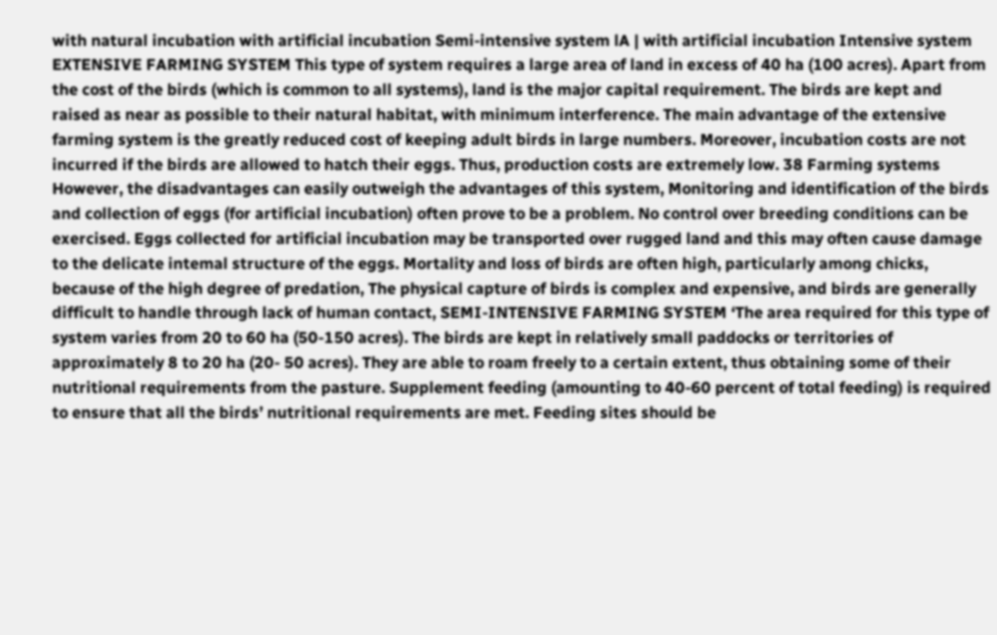with natural incubation with artificial incubation Semi-intensive system lA | with artificial incubation Intensive system EXTENSIVE FARMING SYSTEM This type of system requires a large area of land in excess of 40 ha (100 acres). Apart from the cost of the birds (which is common to all systems), land is the major capital requirement. The birds are kept and raised as near as possible to their natural habitat, with minimum interference. The main advantage of the extensive farming system is the greatly reduced cost of keeping adult birds in large numbers. Moreover, incubation costs are not incurred if the birds are allowed to hatch their eggs. Thus, production costs are extremely low. 38 Farming systems However, the disadvantages can easily outweigh the advantages of this system, Monitoring and identification of the birds and collection of eggs (for artificial incubation) often prove to be a problem. No control over breeding conditions can be exercised. Eggs collected for artificial incubation may be transported over rugged land and this may often cause damage to the delicate intemal structure of the eggs. Mortality and loss of birds are often high, particularly among chicks, because of the high degree of predation, The physical capture of birds is complex and expensive, and birds are generally difficult to handle through lack of human contact, SEMI-INTENSIVE FARMING SYSTEM ‘The area required for this type of system varies from 20 to 60 ha (50-150 acres). The birds are kept in relatively small paddocks or territories of approximately 8 to 20 ha (20- 50 acres). They are able to roam freely to a certain extent, thus obtaining some of their nutritional requirements from the pasture. Supplement feeding (amounting to 40-60 percent of total feeding) is required to ensure that all the birds’ nutritional requirements are met. Feeding sites should be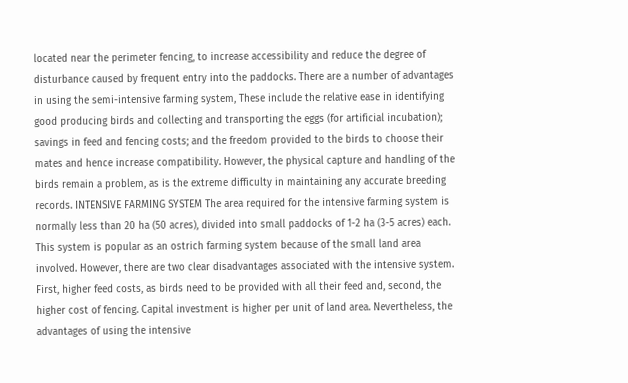located near the perimeter fencing, to increase accessibility and reduce the degree of disturbance caused by frequent entry into the paddocks. There are a number of advantages in using the semi-intensive farming system, These include the relative ease in identifying good producing birds and collecting and transporting the eggs (for artificial incubation); savings in feed and fencing costs; and the freedom provided to the birds to choose their mates and hence increase compatibility. However, the physical capture and handling of the birds remain a problem, as is the extreme difficulty in maintaining any accurate breeding records. INTENSIVE FARMING SYSTEM The area required for the intensive farming system is normally less than 20 ha (50 acres), divided into small paddocks of 1-2 ha (3-5 acres) each. This system is popular as an ostrich farming system because of the small land area involved. However, there are two clear disadvantages associated with the intensive system. First, higher feed costs, as birds need to be provided with all their feed and, second, the higher cost of fencing. Capital investment is higher per unit of land area. Nevertheless, the advantages of using the intensive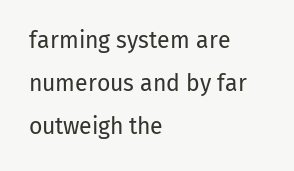farming system are numerous and by far outweigh the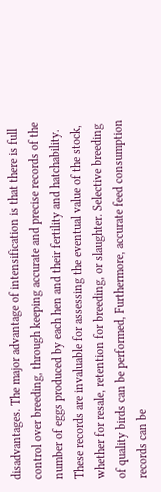disadvantages. The major advantage of intensification is that there is full control over breeding, through keeping accurate and precise records of the number of eggs produced by each hen and their fertility and hatchability. These records are invaluable for assessing the eventual value of the stock, whether for resale, retention for breeding, or slaughter. Selective breeding of quality birds can be performed, Furthermore, accurate feed consumption records can be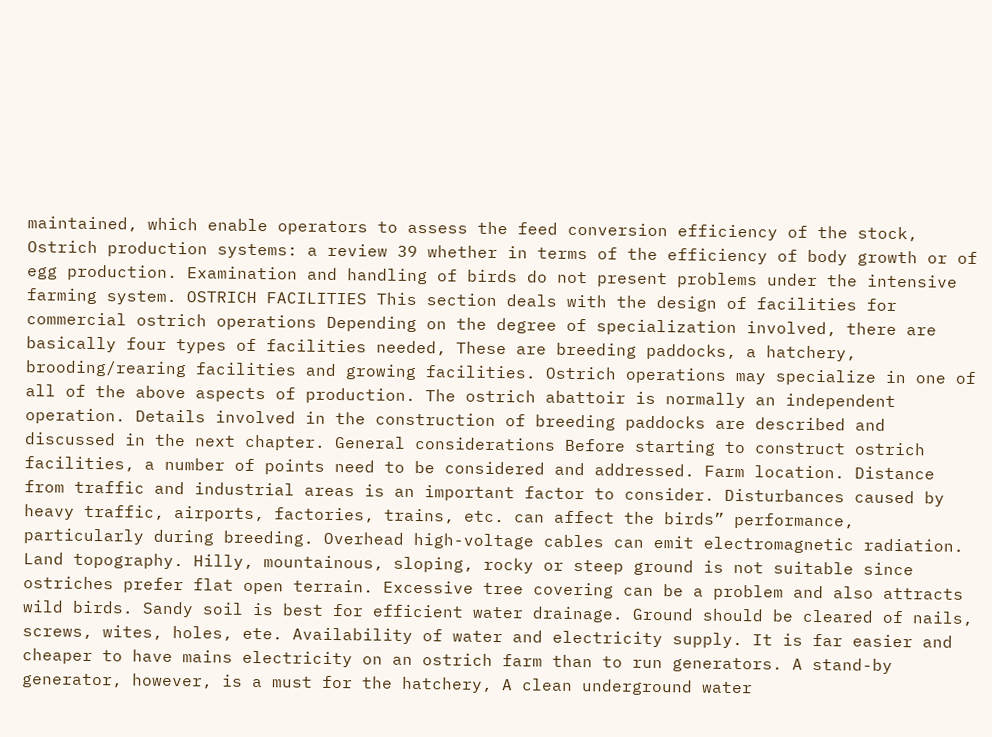maintained, which enable operators to assess the feed conversion efficiency of the stock, Ostrich production systems: a review 39 whether in terms of the efficiency of body growth or of egg production. Examination and handling of birds do not present problems under the intensive farming system. OSTRICH FACILITIES This section deals with the design of facilities for commercial ostrich operations Depending on the degree of specialization involved, there are basically four types of facilities needed, These are breeding paddocks, a hatchery, brooding/rearing facilities and growing facilities. Ostrich operations may specialize in one of all of the above aspects of production. The ostrich abattoir is normally an independent operation. Details involved in the construction of breeding paddocks are described and discussed in the next chapter. General considerations Before starting to construct ostrich facilities, a number of points need to be considered and addressed. Farm location. Distance from traffic and industrial areas is an important factor to consider. Disturbances caused by heavy traffic, airports, factories, trains, etc. can affect the birds” performance, particularly during breeding. Overhead high-voltage cables can emit electromagnetic radiation. Land topography. Hilly, mountainous, sloping, rocky or steep ground is not suitable since ostriches prefer flat open terrain. Excessive tree covering can be a problem and also attracts wild birds. Sandy soil is best for efficient water drainage. Ground should be cleared of nails, screws, wites, holes, ete. Availability of water and electricity supply. It is far easier and cheaper to have mains electricity on an ostrich farm than to run generators. A stand-by generator, however, is a must for the hatchery, A clean underground water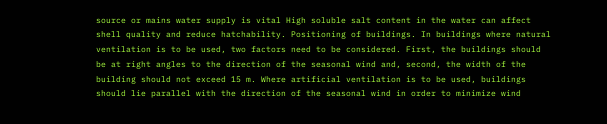source or mains water supply is vital High soluble salt content in the water can affect shell quality and reduce hatchability. Positioning of buildings. In buildings where natural ventilation is to be used, two factors need to be considered. First, the buildings should be at right angles to the direction of the seasonal wind and, second, the width of the building should not exceed 15 m. Where artificial ventilation is to be used, buildings should lie parallel with the direction of the seasonal wind in order to minimize wind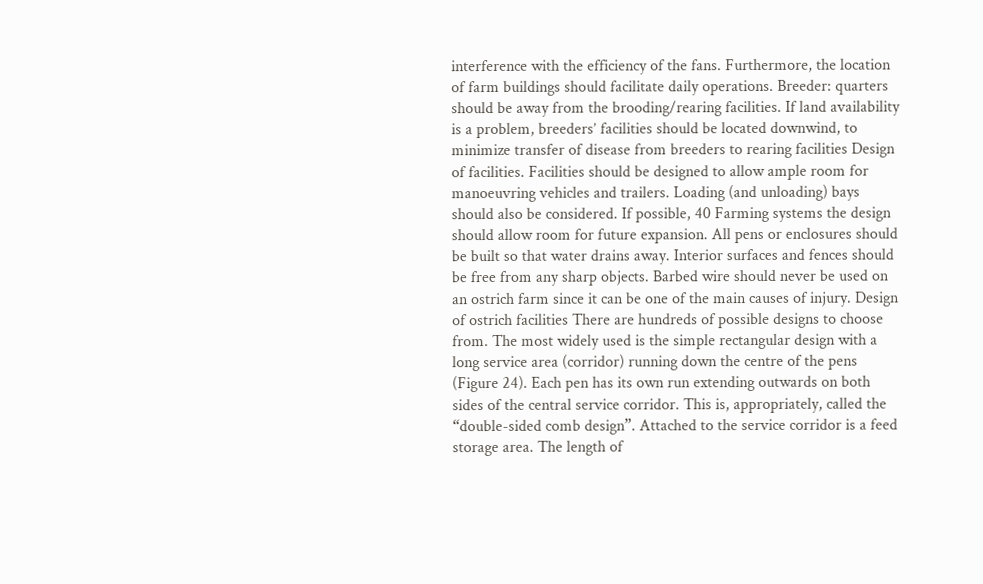interference with the efficiency of the fans. Furthermore, the location of farm buildings should facilitate daily operations. Breeder: quarters should be away from the brooding/rearing facilities. If land availability is a problem, breeders’ facilities should be located downwind, to minimize transfer of disease from breeders to rearing facilities Design of facilities. Facilities should be designed to allow ample room for manoeuvring vehicles and trailers. Loading (and unloading) bays should also be considered. If possible, 40 Farming systems the design should allow room for future expansion. All pens or enclosures should be built so that water drains away. Interior surfaces and fences should be free from any sharp objects. Barbed wire should never be used on an ostrich farm since it can be one of the main causes of injury. Design of ostrich facilities There are hundreds of possible designs to choose from. The most widely used is the simple rectangular design with a long service area (corridor) running down the centre of the pens (Figure 24). Each pen has its own run extending outwards on both sides of the central service corridor. This is, appropriately, called the “double-sided comb design”. Attached to the service corridor is a feed storage area. The length of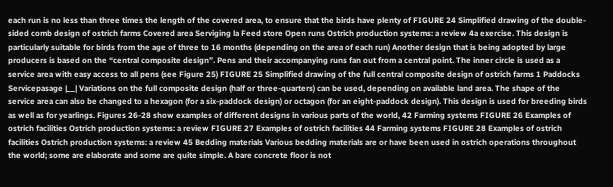each run is no less than three times the length of the covered area, to ensure that the birds have plenty of FIGURE 24 Simplified drawing of the double-sided comb design of ostrich farms Covered area Serviging la Feed store Open runs Ostrich production systems: a review 4a exercise. This design is particularly suitable for birds from the age of three to 16 months (depending on the area of each run) Another design that is being adopted by large producers is based on the “central composite design”. Pens and their accompanying runs fan out from a central point. The inner circle is used as a service area with easy access to all pens (see Figure 25) FIGURE 25 Simplified drawing of the full central composite design of ostrich farms 1 Paddocks Servicepasage |__| Variations on the full composite design (half or three-quarters) can be used, depending on available land area. The shape of the service area can also be changed to a hexagon (for a six-paddock design) or octagon (for an eight-paddock design). This design is used for breeding birds as well as for yearlings. Figures 26-28 show examples of different designs in various parts of the world, 42 Farming systems FIGURE 26 Examples of ostrich facilities Ostrich production systems: a review FIGURE 27 Examples of ostrich facilities 44 Farming systems FIGURE 28 Examples of ostrich facilities Ostrich production systems: a review 45 Bedding materials Various bedding materials are or have been used in ostrich operations throughout the world; some are elaborate and some are quite simple. A bare concrete floor is not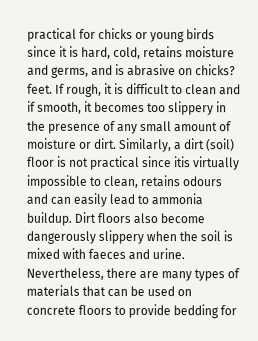practical for chicks or young birds since it is hard, cold, retains moisture and germs, and is abrasive on chicks? feet. If rough, it is difficult to clean and if smooth, it becomes too slippery in the presence of any small amount of moisture or dirt. Similarly, a dirt (soil) floor is not practical since itis virtually impossible to clean, retains odours and can easily lead to ammonia buildup. Dirt floors also become dangerously slippery when the soil is mixed with faeces and urine. Nevertheless, there are many types of materials that can be used on concrete floors to provide bedding for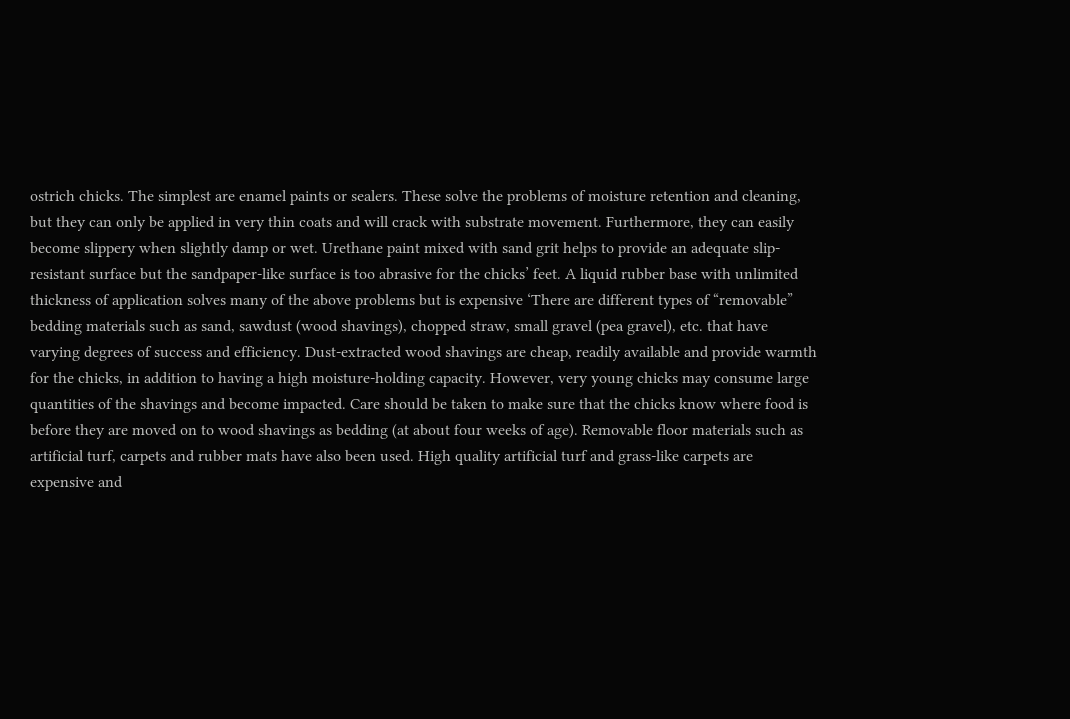ostrich chicks. The simplest are enamel paints or sealers. These solve the problems of moisture retention and cleaning, but they can only be applied in very thin coats and will crack with substrate movement. Furthermore, they can easily become slippery when slightly damp or wet. Urethane paint mixed with sand grit helps to provide an adequate slip-resistant surface but the sandpaper-like surface is too abrasive for the chicks’ feet. A liquid rubber base with unlimited thickness of application solves many of the above problems but is expensive ‘There are different types of “removable” bedding materials such as sand, sawdust (wood shavings), chopped straw, small gravel (pea gravel), etc. that have varying degrees of success and efficiency. Dust-extracted wood shavings are cheap, readily available and provide warmth for the chicks, in addition to having a high moisture-holding capacity. However, very young chicks may consume large quantities of the shavings and become impacted. Care should be taken to make sure that the chicks know where food is before they are moved on to wood shavings as bedding (at about four weeks of age). Removable floor materials such as artificial turf, carpets and rubber mats have also been used. High quality artificial turf and grass-like carpets are expensive and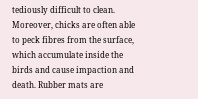tediously difficult to clean. Moreover, chicks are often able to peck fibres from the surface, which accumulate inside the birds and cause impaction and death. Rubber mats are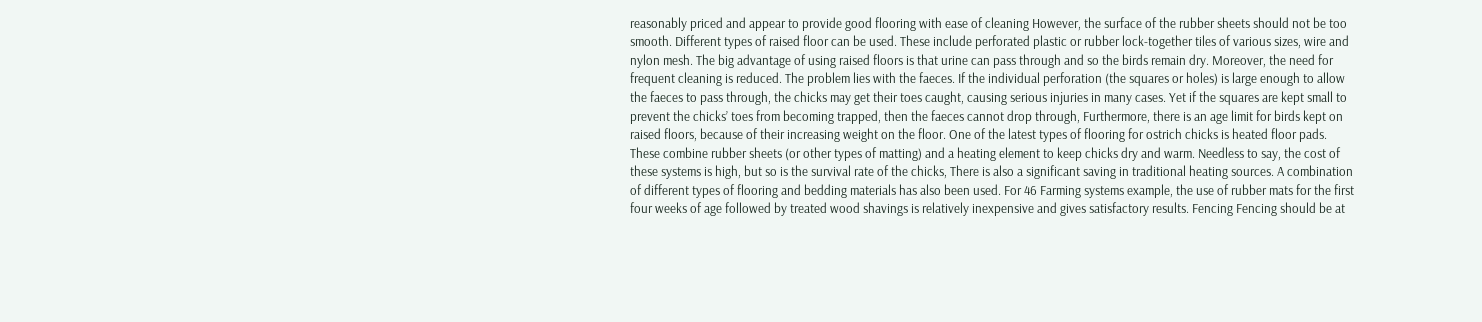reasonably priced and appear to provide good flooring with ease of cleaning However, the surface of the rubber sheets should not be too smooth. Different types of raised floor can be used. These include perforated plastic or rubber lock-together tiles of various sizes, wire and nylon mesh. The big advantage of using raised floors is that urine can pass through and so the birds remain dry. Moreover, the need for frequent cleaning is reduced. The problem lies with the faeces. If the individual perforation (the squares or holes) is large enough to allow the faeces to pass through, the chicks may get their toes caught, causing serious injuries in many cases. Yet if the squares are kept small to prevent the chicks’ toes from becoming trapped, then the faeces cannot drop through, Furthermore, there is an age limit for birds kept on raised floors, because of their increasing weight on the floor. One of the latest types of flooring for ostrich chicks is heated floor pads. These combine rubber sheets (or other types of matting) and a heating element to keep chicks dry and warm. Needless to say, the cost of these systems is high, but so is the survival rate of the chicks, There is also a significant saving in traditional heating sources. A combination of different types of flooring and bedding materials has also been used. For 46 Farming systems example, the use of rubber mats for the first four weeks of age followed by treated wood shavings is relatively inexpensive and gives satisfactory results. Fencing Fencing should be at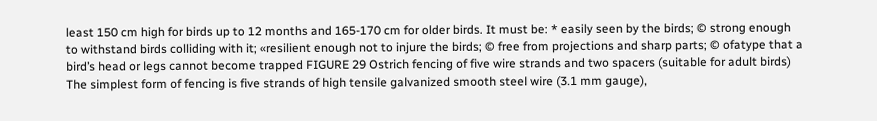least 150 cm high for birds up to 12 months and 165-170 cm for older birds. It must be: * easily seen by the birds; © strong enough to withstand birds colliding with it; «resilient enough not to injure the birds; © free from projections and sharp parts; © ofatype that a bird’s head or legs cannot become trapped FIGURE 29 Ostrich fencing of five wire strands and two spacers (suitable for adult birds) The simplest form of fencing is five strands of high tensile galvanized smooth steel wire (3.1 mm gauge),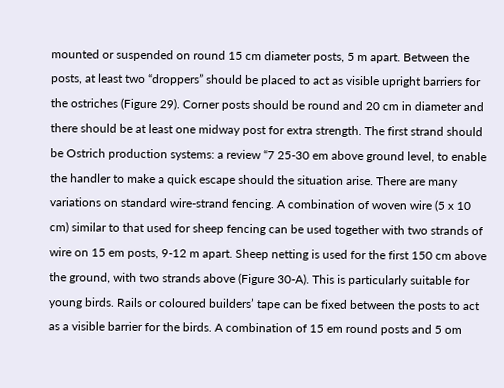mounted or suspended on round 15 cm diameter posts, 5 m apart. Between the posts, at least two “droppers” should be placed to act as visible upright barriers for the ostriches (Figure 29). Corner posts should be round and 20 cm in diameter and there should be at least one midway post for extra strength. The first strand should be Ostrich production systems: a review “7 25-30 em above ground level, to enable the handler to make a quick escape should the situation arise. There are many variations on standard wire-strand fencing. A combination of woven wire (5 x 10 cm) similar to that used for sheep fencing can be used together with two strands of wire on 15 em posts, 9-12 m apart. Sheep netting is used for the first 150 cm above the ground, with two strands above (Figure 30-A). This is particularly suitable for young birds. Rails or coloured builders’ tape can be fixed between the posts to act as a visible barrier for the birds. A combination of 15 em round posts and 5 om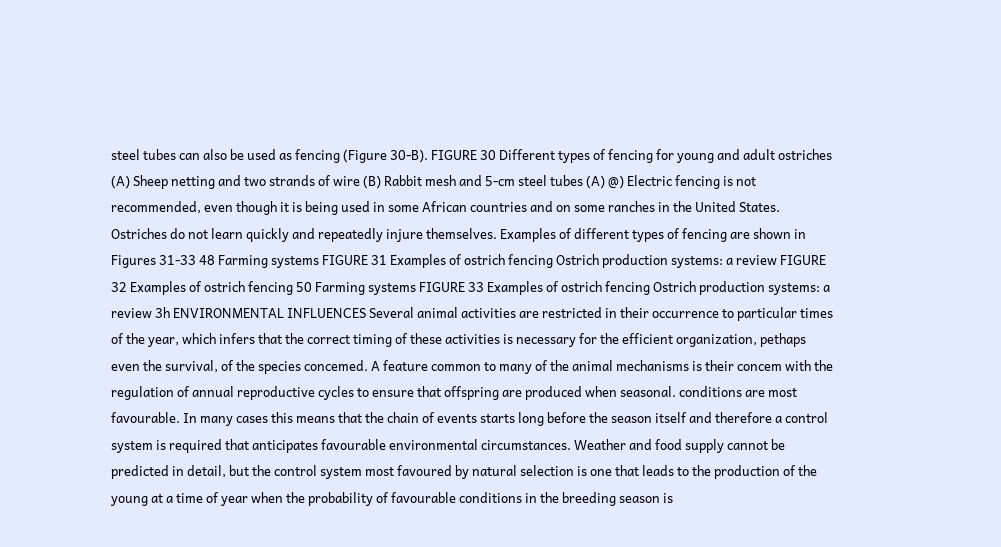steel tubes can also be used as fencing (Figure 30-B). FIGURE 30 Different types of fencing for young and adult ostriches (A) Sheep netting and two strands of wire (B) Rabbit mesh and 5-cm steel tubes (A) @) Electric fencing is not recommended, even though it is being used in some African countries and on some ranches in the United States. Ostriches do not learn quickly and repeatedly injure themselves. Examples of different types of fencing are shown in Figures 31-33 48 Farming systems FIGURE 31 Examples of ostrich fencing Ostrich production systems: a review FIGURE 32 Examples of ostrich fencing 50 Farming systems FIGURE 33 Examples of ostrich fencing Ostrich production systems: a review 3h ENVIRONMENTAL INFLUENCES Several animal activities are restricted in their occurrence to particular times of the year, which infers that the correct timing of these activities is necessary for the efficient organization, pethaps even the survival, of the species concemed. A feature common to many of the animal mechanisms is their concem with the regulation of annual reproductive cycles to ensure that offspring are produced when seasonal. conditions are most favourable. In many cases this means that the chain of events starts long before the season itself and therefore a control system is required that anticipates favourable environmental circumstances. Weather and food supply cannot be predicted in detail, but the control system most favoured by natural selection is one that leads to the production of the young at a time of year when the probability of favourable conditions in the breeding season is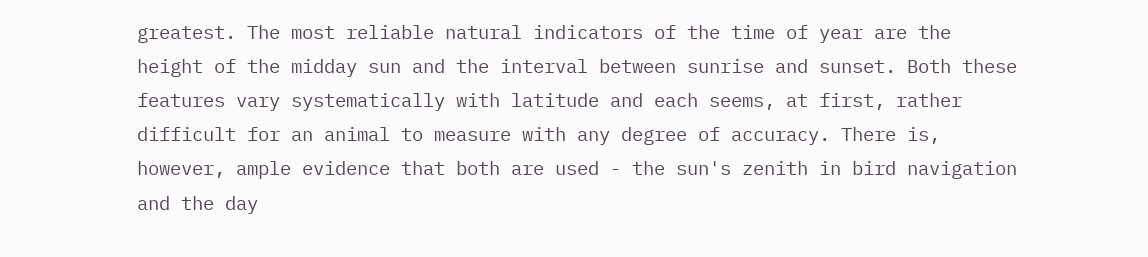greatest. The most reliable natural indicators of the time of year are the height of the midday sun and the interval between sunrise and sunset. Both these features vary systematically with latitude and each seems, at first, rather difficult for an animal to measure with any degree of accuracy. There is, however, ample evidence that both are used - the sun's zenith in bird navigation and the day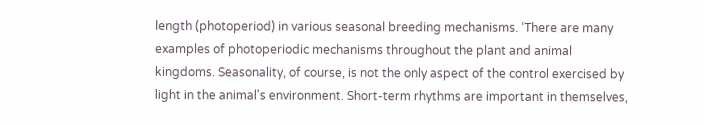length (photoperiod) in various seasonal breeding mechanisms. ‘There are many examples of photoperiodic mechanisms throughout the plant and animal kingdoms. Seasonality, of course, is not the only aspect of the control exercised by light in the animal's environment. Short-term rhythms are important in themselves,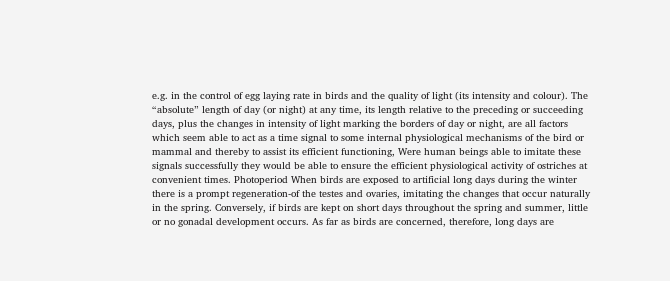e.g. in the control of egg laying rate in birds and the quality of light (its intensity and colour). The “absolute” length of day (or night) at any time, its length relative to the preceding or succeeding days, plus the changes in intensity of light marking the borders of day or night, are all factors which seem able to act as a time signal to some internal physiological mechanisms of the bird or mammal and thereby to assist its efficient functioning, Were human beings able to imitate these signals successfully they would be able to ensure the efficient physiological activity of ostriches at convenient times. Photoperiod When birds are exposed to artificial long days during the winter there is a prompt regeneration-of the testes and ovaries, imitating the changes that occur naturally in the spring. Conversely, if birds are kept on short days throughout the spring and summer, little or no gonadal development occurs. As far as birds are concerned, therefore, long days are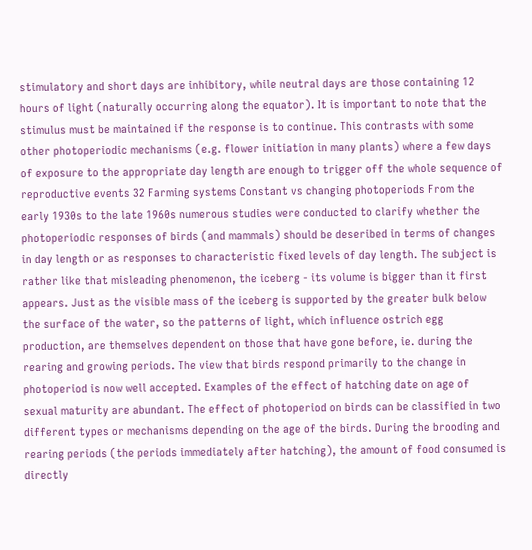stimulatory and short days are inhibitory, while neutral days are those containing 12 hours of light (naturally occurring along the equator). It is important to note that the stimulus must be maintained if the response is to continue. This contrasts with some other photoperiodic mechanisms (e.g. flower initiation in many plants) where a few days of exposure to the appropriate day length are enough to trigger off the whole sequence of reproductive events 32 Farming systems Constant vs changing photoperiods From the early 1930s to the late 1960s numerous studies were conducted to clarify whether the photoperiodic responses of birds (and mammals) should be deseribed in terms of changes in day length or as responses to characteristic fixed levels of day length. The subject is rather like that misleading phenomenon, the iceberg - its volume is bigger than it first appears. Just as the visible mass of the iceberg is supported by the greater bulk below the surface of the water, so the patterns of light, which influence ostrich egg production, are themselves dependent on those that have gone before, ie. during the rearing and growing periods. The view that birds respond primarily to the change in photoperiod is now well accepted. Examples of the effect of hatching date on age of sexual maturity are abundant. The effect of photoperiod on birds can be classified in two different types or mechanisms depending on the age of the birds. During the brooding and rearing periods (the periods immediately after hatching), the amount of food consumed is directly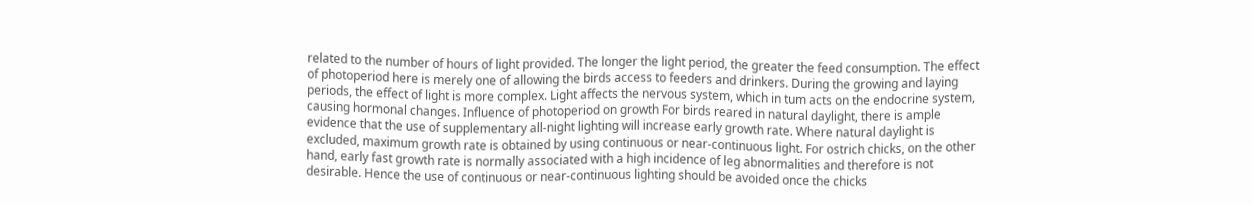related to the number of hours of light provided. The longer the light period, the greater the feed consumption. The effect of photoperiod here is merely one of allowing the birds access to feeders and drinkers. During the growing and laying periods, the effect of light is more complex. Light affects the nervous system, which in tum acts on the endocrine system, causing hormonal changes. Influence of photoperiod on growth For birds reared in natural daylight, there is ample evidence that the use of supplementary all-night lighting will increase early growth rate. Where natural daylight is excluded, maximum growth rate is obtained by using continuous or near-continuous light. For ostrich chicks, on the other hand, early fast growth rate is normally associated with a high incidence of leg abnormalities and therefore is not desirable. Hence the use of continuous or near-continuous lighting should be avoided once the chicks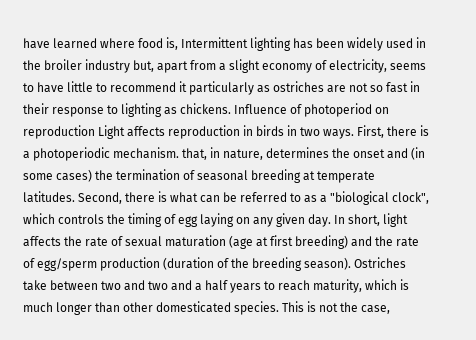have learned where food is, Intermittent lighting has been widely used in the broiler industry but, apart from a slight economy of electricity, seems to have little to recommend it particularly as ostriches are not so fast in their response to lighting as chickens. Influence of photoperiod on reproduction Light affects reproduction in birds in two ways. First, there is a photoperiodic mechanism. that, in nature, determines the onset and (in some cases) the termination of seasonal breeding at temperate latitudes. Second, there is what can be referred to as a "biological clock", which controls the timing of egg laying on any given day. In short, light affects the rate of sexual maturation (age at first breeding) and the rate of egg/sperm production (duration of the breeding season). Ostriches take between two and two and a half years to reach maturity, which is much longer than other domesticated species. This is not the case,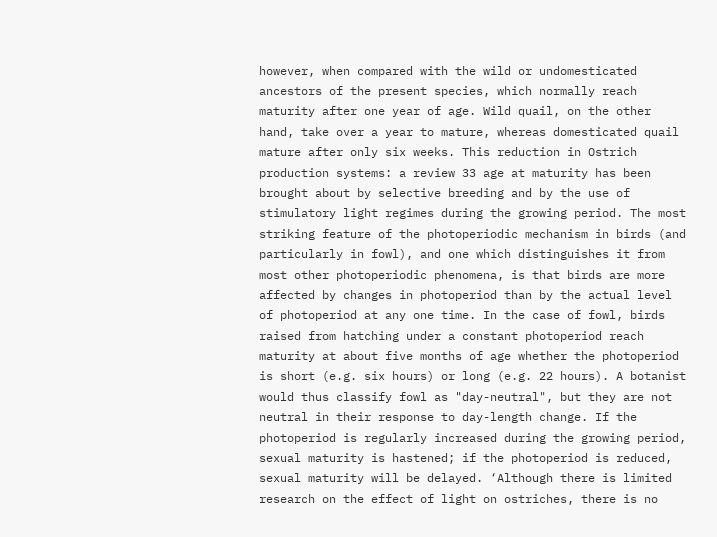however, when compared with the wild or undomesticated ancestors of the present species, which normally reach maturity after one year of age. Wild quail, on the other hand, take over a year to mature, whereas domesticated quail mature after only six weeks. This reduction in Ostrich production systems: a review 33 age at maturity has been brought about by selective breeding and by the use of stimulatory light regimes during the growing period. The most striking feature of the photoperiodic mechanism in birds (and particularly in fowl), and one which distinguishes it from most other photoperiodic phenomena, is that birds are more affected by changes in photoperiod than by the actual level of photoperiod at any one time. In the case of fowl, birds raised from hatching under a constant photoperiod reach maturity at about five months of age whether the photoperiod is short (e.g. six hours) or long (e.g. 22 hours). A botanist would thus classify fowl as "day-neutral", but they are not neutral in their response to day-length change. If the photoperiod is regularly increased during the growing period, sexual maturity is hastened; if the photoperiod is reduced, sexual maturity will be delayed. ‘Although there is limited research on the effect of light on ostriches, there is no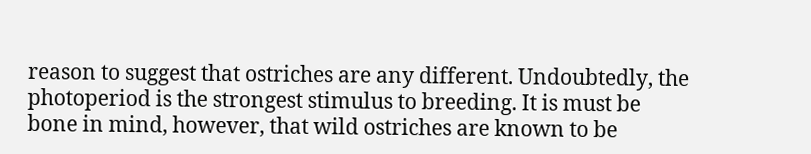reason to suggest that ostriches are any different. Undoubtedly, the photoperiod is the strongest stimulus to breeding. It is must be bone in mind, however, that wild ostriches are known to be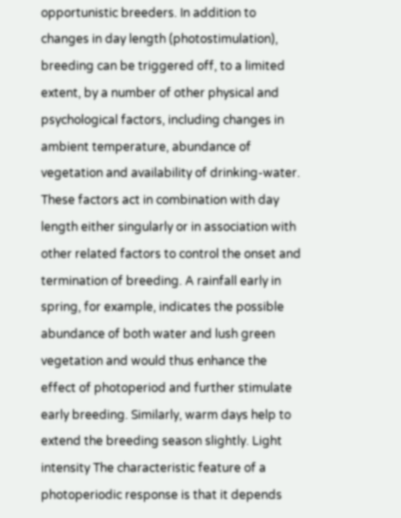opportunistic breeders. In addition to changes in day length (photostimulation), breeding can be triggered off, to a limited extent, by a number of other physical and psychological factors, including changes in ambient temperature, abundance of vegetation and availability of drinking-water. These factors act in combination with day length either singularly or in association with other related factors to control the onset and termination of breeding. A rainfall early in spring, for example, indicates the possible abundance of both water and lush green vegetation and would thus enhance the effect of photoperiod and further stimulate early breeding. Similarly, warm days help to extend the breeding season slightly. Light intensity The characteristic feature of a photoperiodic response is that it depends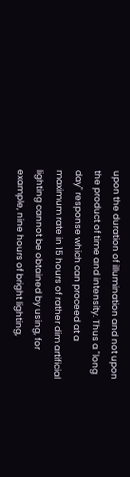upon the duration of illumination and not upon the product of time and intensity. Thus a "long day" response which can proceed at a maximum rate in 15 hours of rather dim artificial lighting cannot be obtained by using, for example, nine hours of bright lighting,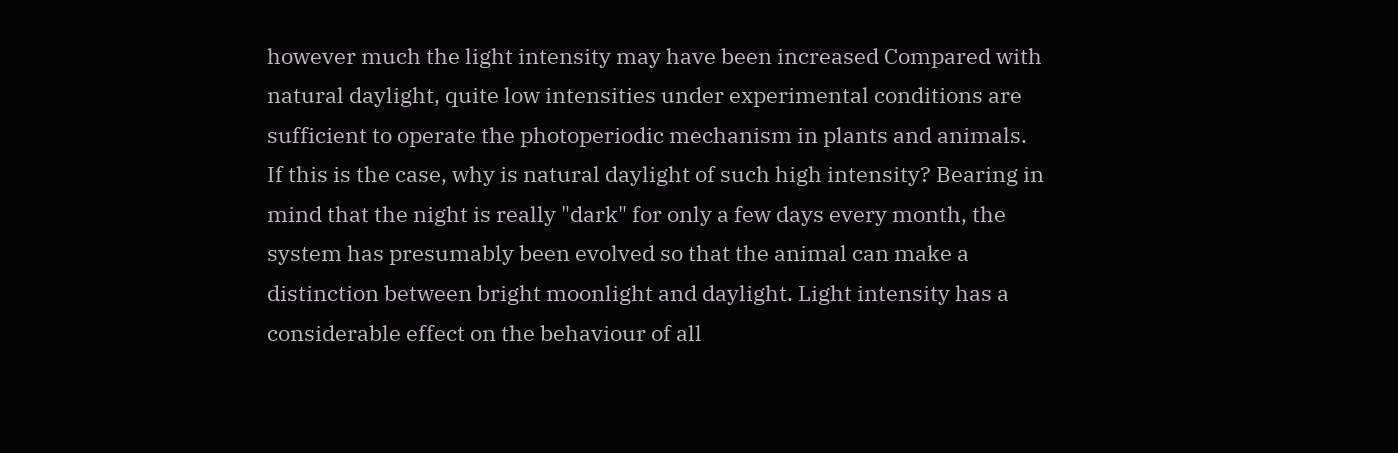however much the light intensity may have been increased Compared with natural daylight, quite low intensities under experimental conditions are sufficient to operate the photoperiodic mechanism in plants and animals. If this is the case, why is natural daylight of such high intensity? Bearing in mind that the night is really "dark" for only a few days every month, the system has presumably been evolved so that the animal can make a distinction between bright moonlight and daylight. Light intensity has a considerable effect on the behaviour of all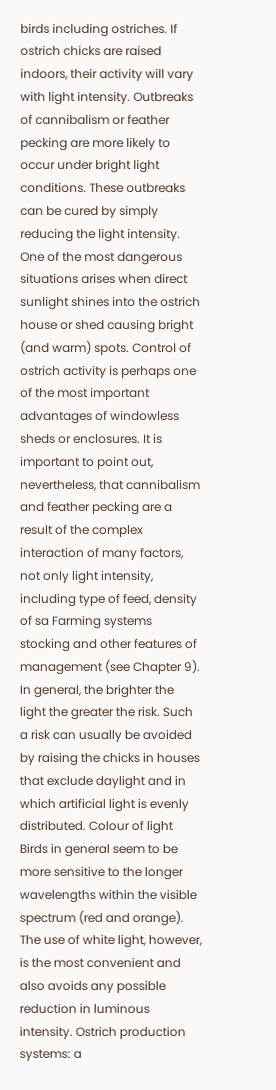birds including ostriches. If ostrich chicks are raised indoors, their activity will vary with light intensity. Outbreaks of cannibalism or feather pecking are more likely to occur under bright light conditions. These outbreaks can be cured by simply reducing the light intensity. One of the most dangerous situations arises when direct sunlight shines into the ostrich house or shed causing bright (and warm) spots. Control of ostrich activity is perhaps one of the most important advantages of windowless sheds or enclosures. It is important to point out, nevertheless, that cannibalism and feather pecking are a result of the complex interaction of many factors, not only light intensity, including type of feed, density of sa Farming systems stocking and other features of management (see Chapter 9). In general, the brighter the light the greater the risk. Such a risk can usually be avoided by raising the chicks in houses that exclude daylight and in which artificial light is evenly distributed. Colour of light Birds in general seem to be more sensitive to the longer wavelengths within the visible spectrum (red and orange). The use of white light, however, is the most convenient and also avoids any possible reduction in luminous intensity. Ostrich production systems: a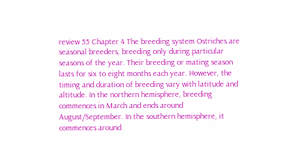review 55 Chapter 4 The breeding system Ostriches are seasonal breeders, breeding only during particular seasons of the year. Their breeding or mating season lasts for six to eight months each year. However, the timing and duration of breeding vary with latitude and altitude. In the northern hemisphere, breeding commences in March and ends around August/September. In the southern hemisphere, it commences around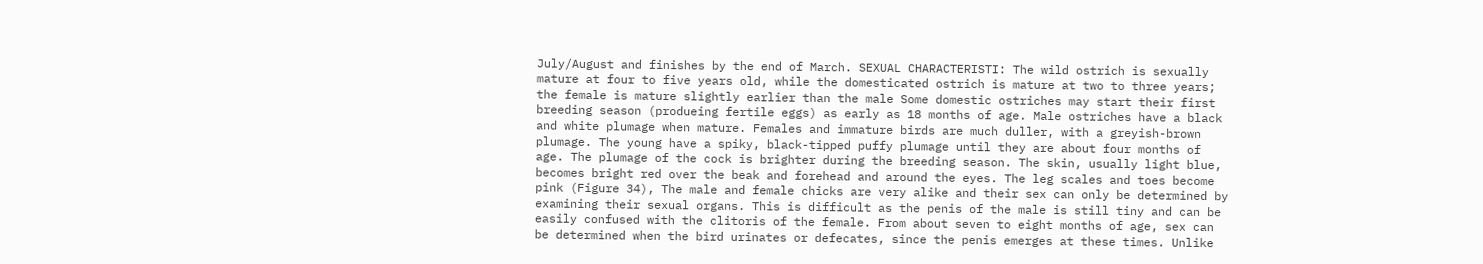July/August and finishes by the end of March. SEXUAL CHARACTERISTI: The wild ostrich is sexually mature at four to five years old, while the domesticated ostrich is mature at two to three years; the female is mature slightly earlier than the male Some domestic ostriches may start their first breeding season (produeing fertile eggs) as early as 18 months of age. Male ostriches have a black and white plumage when mature. Females and immature birds are much duller, with a greyish-brown plumage. The young have a spiky, black-tipped puffy plumage until they are about four months of age. The plumage of the cock is brighter during the breeding season. The skin, usually light blue, becomes bright red over the beak and forehead and around the eyes. The leg scales and toes become pink (Figure 34), The male and female chicks are very alike and their sex can only be determined by examining their sexual organs. This is difficult as the penis of the male is still tiny and can be easily confused with the clitoris of the female. From about seven to eight months of age, sex can be determined when the bird urinates or defecates, since the penis emerges at these times. Unlike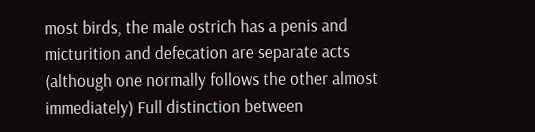most birds, the male ostrich has a penis and micturition and defecation are separate acts (although one normally follows the other almost immediately) Full distinction between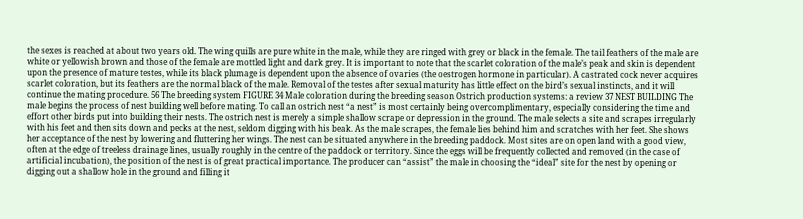the sexes is reached at about two years old. The wing quills are pure white in the male, while they are ringed with grey or black in the female. The tail feathers of the male are white or yellowish brown and those of the female are mottled light and dark grey. It is important to note that the scarlet coloration of the male’s peak and skin is dependent upon the presence of mature testes, while its black plumage is dependent upon the absence of ovaries (the oestrogen hormone in particular). A castrated cock never acquires scarlet coloration, but its feathers are the normal black of the male. Removal of the testes after sexual maturity has little effect on the bird’s sexual instincts, and it will continue the mating procedure. 56 The breeding system FIGURE 34 Male coloration during the breeding season Ostrich production systems: a review 37 NEST BUILDING The male begins the process of nest building well before mating. To call an ostrich nest “a nest” is most certainly being overcomplimentary, especially considering the time and effort other birds put into building their nests. The ostrich nest is merely a simple shallow scrape or depression in the ground. The male selects a site and scrapes irregularly with his feet and then sits down and pecks at the nest, seldom digging with his beak. As the male scrapes, the female lies behind him and scratches with her feet. She shows her acceptance of the nest by lowering and fluttering her wings. The nest can be situated anywhere in the breeding paddock. Most sites are on open land with a good view, often at the edge of treeless drainage lines, usually roughly in the centre of the paddock or territory. Since the eggs will be frequently collected and removed (in the case of artificial incubation), the position of the nest is of great practical importance. The producer can “assist” the male in choosing the “ideal” site for the nest by opening or digging out a shallow hole in the ground and filling it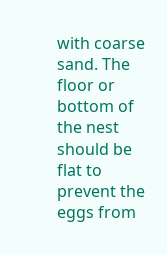with coarse sand. The floor or bottom of the nest should be flat to prevent the eggs from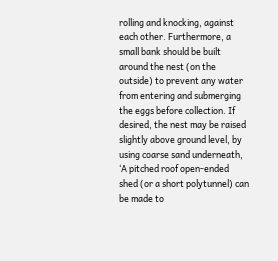rolling and knocking, against each other. Furthermore, a small bank should be built around the nest (on the outside) to prevent any water from entering and submerging the eggs before collection. If desired, the nest may be raised slightly above ground level, by using coarse sand underneath, ‘A pitched roof open-ended shed (or a short polytunnel) can be made to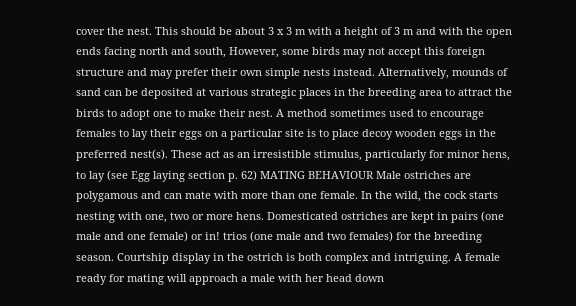cover the nest. This should be about 3 x 3 m with a height of 3 m and with the open ends facing north and south, However, some birds may not accept this foreign structure and may prefer their own simple nests instead. Alternatively, mounds of sand can be deposited at various strategic places in the breeding area to attract the birds to adopt one to make their nest. A method sometimes used to encourage females to lay their eggs on a particular site is to place decoy wooden eggs in the preferred nest(s). These act as an irresistible stimulus, particularly for minor hens, to lay (see Egg laying section p. 62) MATING BEHAVIOUR Male ostriches are polygamous and can mate with more than one female. In the wild, the cock starts nesting with one, two or more hens. Domesticated ostriches are kept in pairs (one male and one female) or in! trios (one male and two females) for the breeding season. Courtship display in the ostrich is both complex and intriguing. A female ready for mating will approach a male with her head down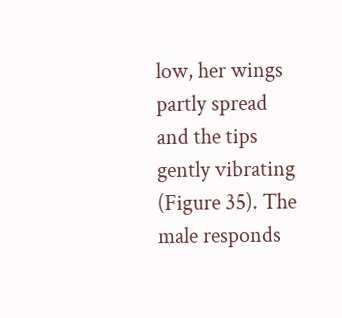low, her wings partly spread and the tips gently vibrating (Figure 35). The male responds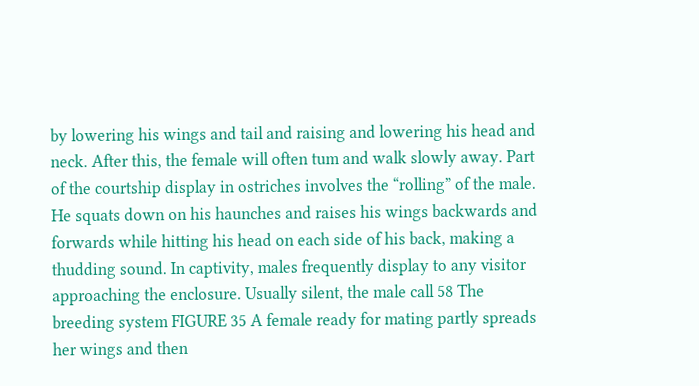by lowering his wings and tail and raising and lowering his head and neck. After this, the female will often tum and walk slowly away. Part of the courtship display in ostriches involves the “rolling” of the male. He squats down on his haunches and raises his wings backwards and forwards while hitting his head on each side of his back, making a thudding sound. In captivity, males frequently display to any visitor approaching the enclosure. Usually silent, the male call 58 The breeding system FIGURE 35 A female ready for mating partly spreads her wings and then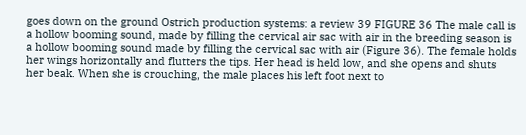goes down on the ground Ostrich production systems: a review 39 FIGURE 36 The male call is a hollow booming sound, made by filling the cervical air sac with air in the breeding season is a hollow booming sound made by filling the cervical sac with air (Figure 36). The female holds her wings horizontally and flutters the tips. Her head is held low, and she opens and shuts her beak. When she is crouching, the male places his left foot next to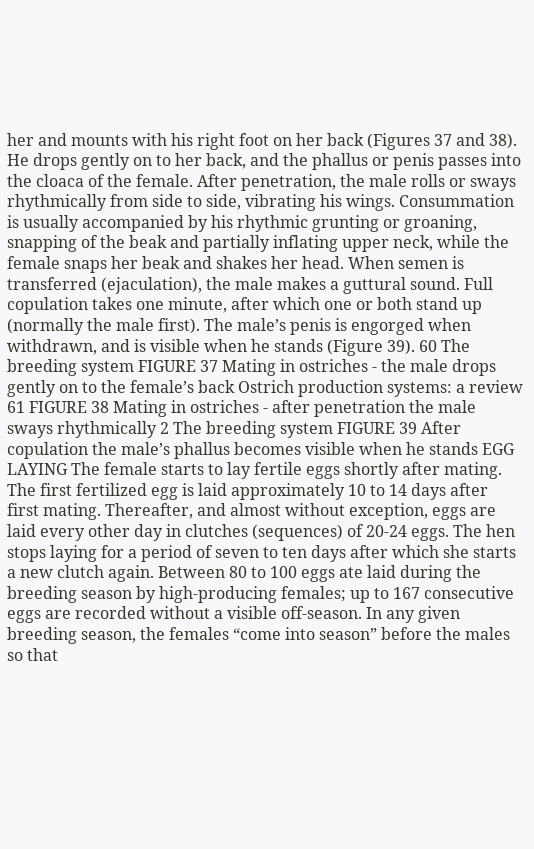her and mounts with his right foot on her back (Figures 37 and 38). He drops gently on to her back, and the phallus or penis passes into the cloaca of the female. After penetration, the male rolls or sways rhythmically from side to side, vibrating his wings. Consummation is usually accompanied by his rhythmic grunting or groaning, snapping of the beak and partially inflating upper neck, while the female snaps her beak and shakes her head. When semen is transferred (ejaculation), the male makes a guttural sound. Full copulation takes one minute, after which one or both stand up (normally the male first). The male’s penis is engorged when withdrawn, and is visible when he stands (Figure 39). 60 The breeding system FIGURE 37 Mating in ostriches - the male drops gently on to the female’s back Ostrich production systems: a review 61 FIGURE 38 Mating in ostriches - after penetration the male sways rhythmically 2 The breeding system FIGURE 39 After copulation the male’s phallus becomes visible when he stands EGG LAYING The female starts to lay fertile eggs shortly after mating. The first fertilized egg is laid approximately 10 to 14 days after first mating. Thereafter, and almost without exception, eggs are laid every other day in clutches (sequences) of 20-24 eggs. The hen stops laying for a period of seven to ten days after which she starts a new clutch again. Between 80 to 100 eggs ate laid during the breeding season by high-producing females; up to 167 consecutive eggs are recorded without a visible off-season. In any given breeding season, the females “come into season” before the males so that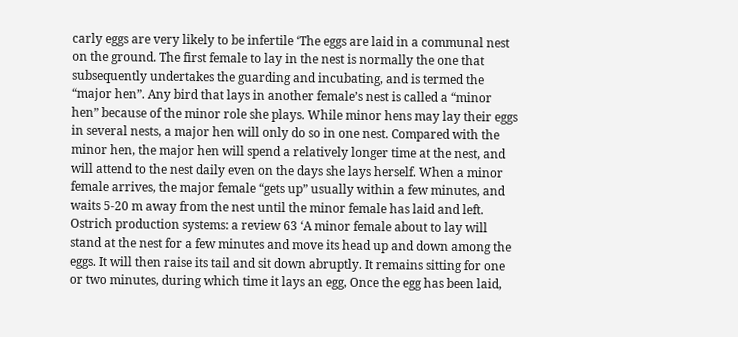carly eggs are very likely to be infertile ‘The eggs are laid in a communal nest on the ground. The first female to lay in the nest is normally the one that subsequently undertakes the guarding and incubating, and is termed the “major hen”. Any bird that lays in another female’s nest is called a “minor hen” because of the minor role she plays. While minor hens may lay their eggs in several nests, a major hen will only do so in one nest. Compared with the minor hen, the major hen will spend a relatively longer time at the nest, and will attend to the nest daily even on the days she lays herself. When a minor female arrives, the major female “gets up” usually within a few minutes, and waits 5-20 m away from the nest until the minor female has laid and left. Ostrich production systems: a review 63 ‘A minor female about to lay will stand at the nest for a few minutes and move its head up and down among the eggs. It will then raise its tail and sit down abruptly. It remains sitting for one or two minutes, during which time it lays an egg, Once the egg has been laid,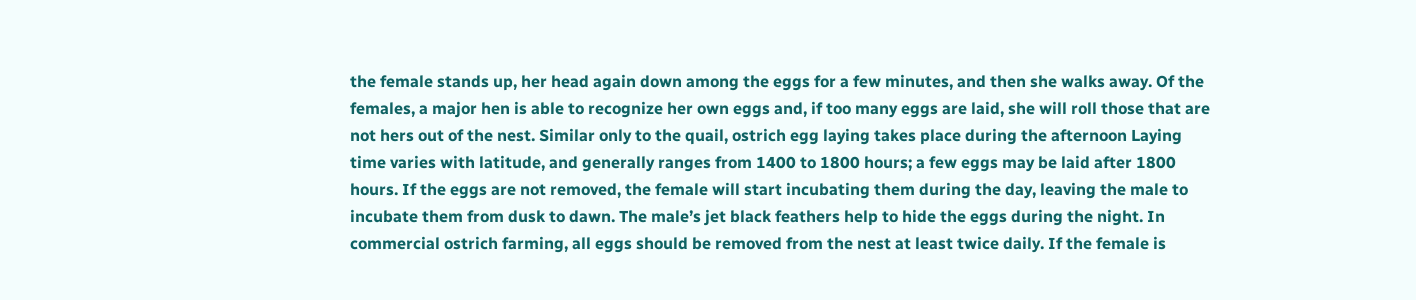the female stands up, her head again down among the eggs for a few minutes, and then she walks away. Of the females, a major hen is able to recognize her own eggs and, if too many eggs are laid, she will roll those that are not hers out of the nest. Similar only to the quail, ostrich egg laying takes place during the afternoon Laying time varies with latitude, and generally ranges from 1400 to 1800 hours; a few eggs may be laid after 1800 hours. If the eggs are not removed, the female will start incubating them during the day, leaving the male to incubate them from dusk to dawn. The male’s jet black feathers help to hide the eggs during the night. In commercial ostrich farming, all eggs should be removed from the nest at least twice daily. If the female is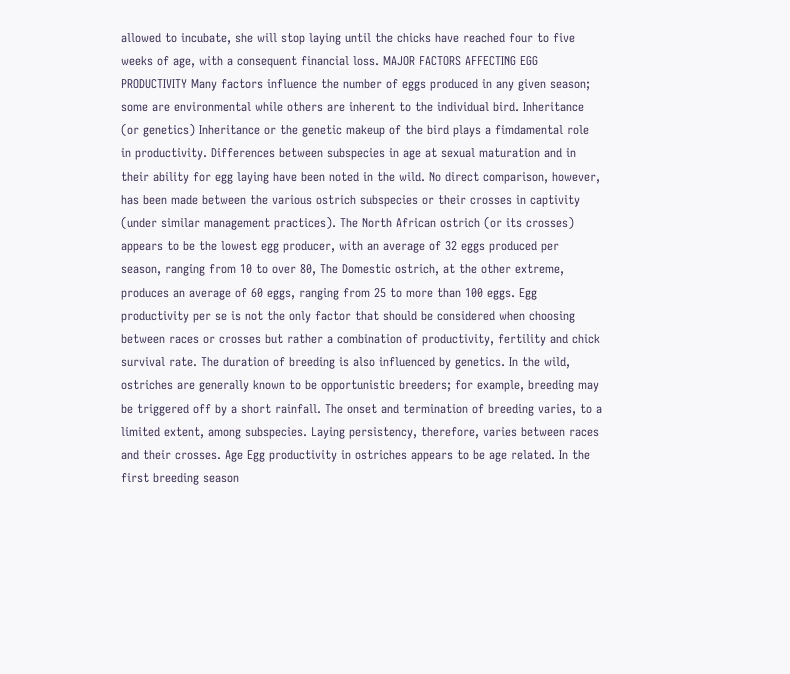allowed to incubate, she will stop laying until the chicks have reached four to five weeks of age, with a consequent financial loss. MAJOR FACTORS AFFECTING EGG PRODUCTIVITY Many factors influence the number of eggs produced in any given season; some are environmental while others are inherent to the individual bird. Inheritance (or genetics) Inheritance or the genetic makeup of the bird plays a fimdamental role in productivity. Differences between subspecies in age at sexual maturation and in their ability for egg laying have been noted in the wild. No direct comparison, however, has been made between the various ostrich subspecies or their crosses in captivity (under similar management practices). The North African ostrich (or its crosses) appears to be the lowest egg producer, with an average of 32 eggs produced per season, ranging from 10 to over 80, The Domestic ostrich, at the other extreme, produces an average of 60 eggs, ranging from 25 to more than 100 eggs. Egg productivity per se is not the only factor that should be considered when choosing between races or crosses but rather a combination of productivity, fertility and chick survival rate. The duration of breeding is also influenced by genetics. In the wild, ostriches are generally known to be opportunistic breeders; for example, breeding may be triggered off by a short rainfall. The onset and termination of breeding varies, to a limited extent, among subspecies. Laying persistency, therefore, varies between races and their crosses. Age Egg productivity in ostriches appears to be age related. In the first breeding season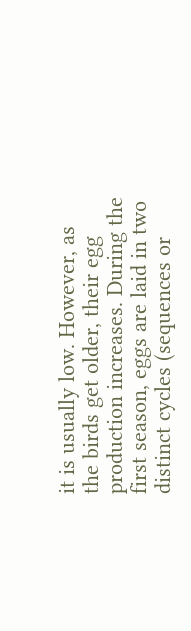it is usually low. However, as the birds get older, their egg production increases. During the first season, eggs are laid in two distinct cycles (sequences or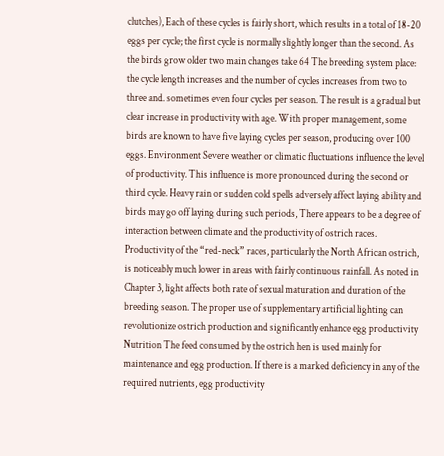clutches), Each of these cycles is fairly short, which results in a total of 18-20 eggs per cycle; the first cycle is normally slightly longer than the second. As the birds grow older two main changes take 64 The breeding system place: the cycle length increases and the number of cycles increases from two to three and. sometimes even four cycles per season. The result is a gradual but clear increase in productivity with age. With proper management, some birds are known to have five laying cycles per season, producing over 100 eggs. Environment Severe weather or climatic fluctuations influence the level of productivity. This influence is more pronounced during the second or third cycle. Heavy rain or sudden cold spells adversely affect laying ability and birds may go off laying during such periods, There appears to be a degree of interaction between climate and the productivity of ostrich races. Productivity of the “red-neck” races, particularly the North African ostrich, is noticeably much lower in areas with fairly continuous rainfall. As noted in Chapter 3, light affects both rate of sexual maturation and duration of the breeding season. The proper use of supplementary artificial lighting can revolutionize ostrich production and significantly enhance egg productivity Nutrition The feed consumed by the ostrich hen is used mainly for maintenance and egg production. If there is a marked deficiency in any of the required nutrients, egg productivity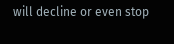will decline or even stop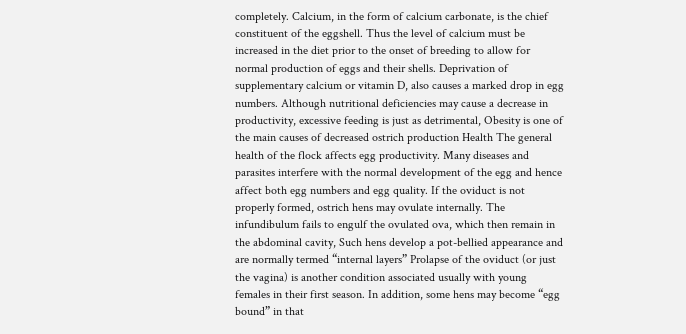completely. Calcium, in the form of calcium carbonate, is the chief constituent of the eggshell. Thus the level of calcium must be increased in the diet prior to the onset of breeding to allow for normal production of eggs and their shells. Deprivation of supplementary calcium or vitamin D, also causes a marked drop in egg numbers. Although nutritional deficiencies may cause a decrease in productivity, excessive feeding is just as detrimental, Obesity is one of the main causes of decreased ostrich production Health The general health of the flock affects egg productivity. Many diseases and parasites interfere with the normal development of the egg and hence affect both egg numbers and egg quality. If the oviduct is not properly formed, ostrich hens may ovulate internally. The infundibulum fails to engulf the ovulated ova, which then remain in the abdominal cavity, Such hens develop a pot-bellied appearance and are normally termed “internal layers” Prolapse of the oviduct (or just the vagina) is another condition associated usually with young females in their first season. In addition, some hens may become “egg bound” in that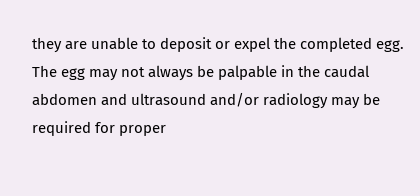they are unable to deposit or expel the completed egg. The egg may not always be palpable in the caudal abdomen and ultrasound and/or radiology may be required for proper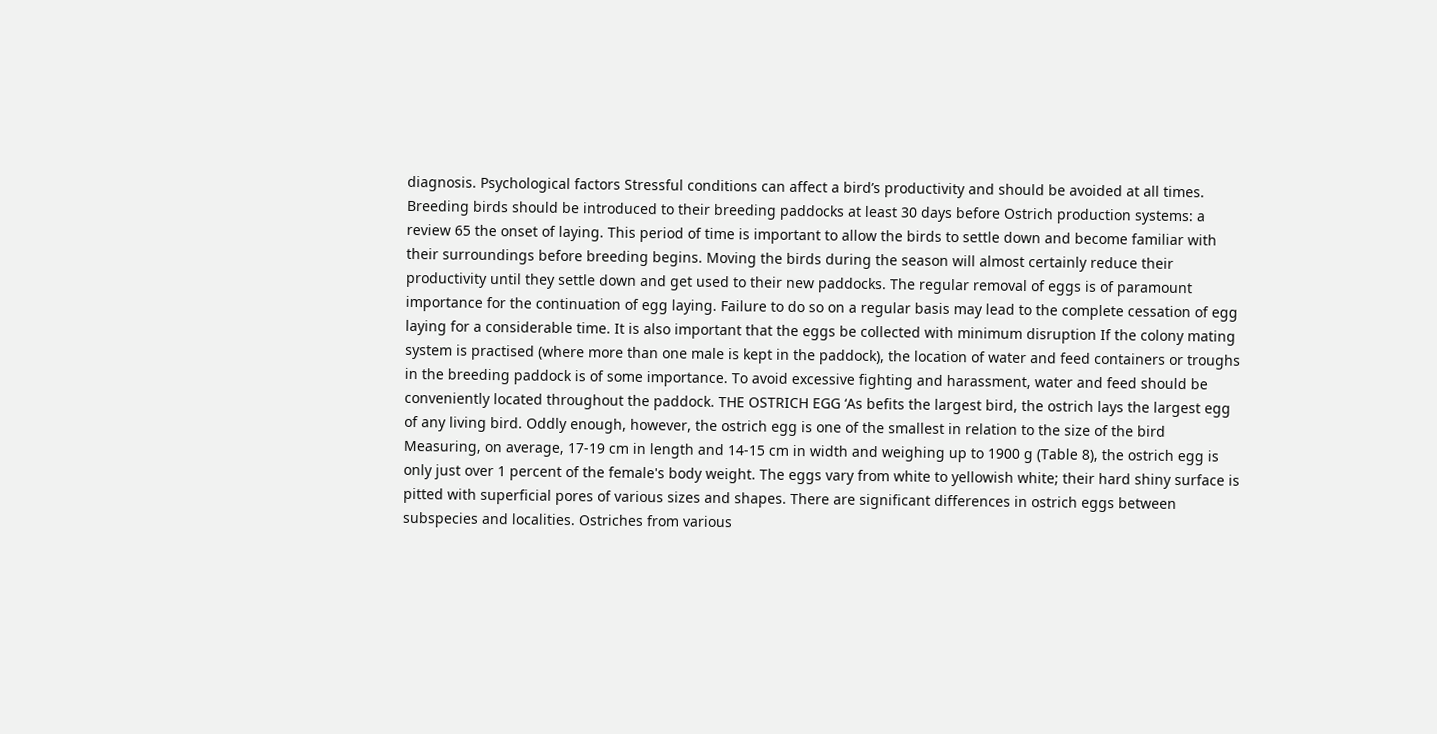diagnosis. Psychological factors Stressful conditions can affect a bird’s productivity and should be avoided at all times. Breeding birds should be introduced to their breeding paddocks at least 30 days before Ostrich production systems: a review 65 the onset of laying. This period of time is important to allow the birds to settle down and become familiar with their surroundings before breeding begins. Moving the birds during the season will almost certainly reduce their productivity until they settle down and get used to their new paddocks. The regular removal of eggs is of paramount importance for the continuation of egg laying. Failure to do so on a regular basis may lead to the complete cessation of egg laying for a considerable time. It is also important that the eggs be collected with minimum disruption If the colony mating system is practised (where more than one male is kept in the paddock), the location of water and feed containers or troughs in the breeding paddock is of some importance. To avoid excessive fighting and harassment, water and feed should be conveniently located throughout the paddock. THE OSTRICH EGG ‘As befits the largest bird, the ostrich lays the largest egg of any living bird. Oddly enough, however, the ostrich egg is one of the smallest in relation to the size of the bird Measuring, on average, 17-19 cm in length and 14-15 cm in width and weighing up to 1900 g (Table 8), the ostrich egg is only just over 1 percent of the female's body weight. The eggs vary from white to yellowish white; their hard shiny surface is pitted with superficial pores of various sizes and shapes. There are significant differences in ostrich eggs between subspecies and localities. Ostriches from various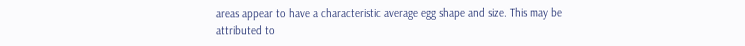areas appear to have a characteristic average egg shape and size. This may be attributed to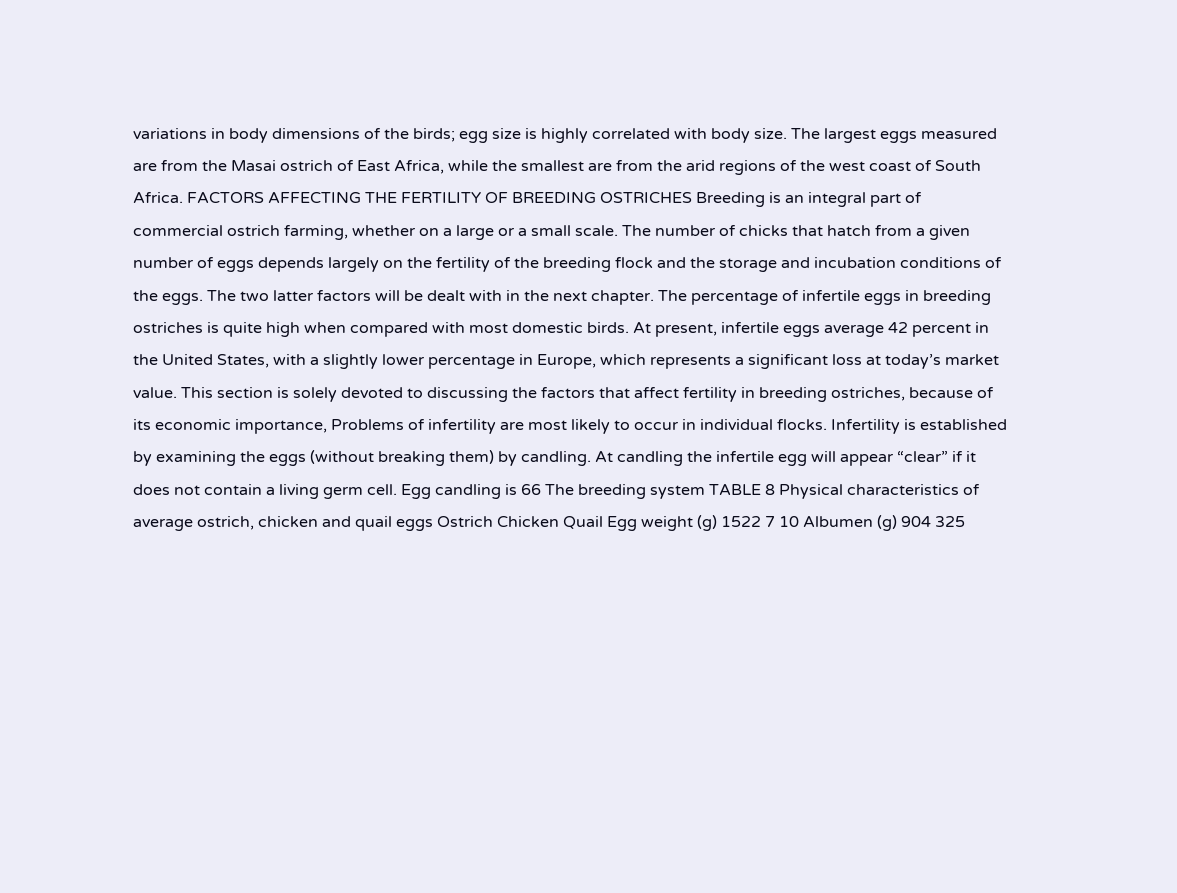variations in body dimensions of the birds; egg size is highly correlated with body size. The largest eggs measured are from the Masai ostrich of East Africa, while the smallest are from the arid regions of the west coast of South Africa. FACTORS AFFECTING THE FERTILITY OF BREEDING OSTRICHES Breeding is an integral part of commercial ostrich farming, whether on a large or a small scale. The number of chicks that hatch from a given number of eggs depends largely on the fertility of the breeding flock and the storage and incubation conditions of the eggs. The two latter factors will be dealt with in the next chapter. The percentage of infertile eggs in breeding ostriches is quite high when compared with most domestic birds. At present, infertile eggs average 42 percent in the United States, with a slightly lower percentage in Europe, which represents a significant loss at today’s market value. This section is solely devoted to discussing the factors that affect fertility in breeding ostriches, because of its economic importance, Problems of infertility are most likely to occur in individual flocks. Infertility is established by examining the eggs (without breaking them) by candling. At candling the infertile egg will appear “clear” if it does not contain a living germ cell. Egg candling is 66 The breeding system TABLE 8 Physical characteristics of average ostrich, chicken and quail eggs Ostrich Chicken Quail Egg weight (g) 1522 7 10 Albumen (g) 904 325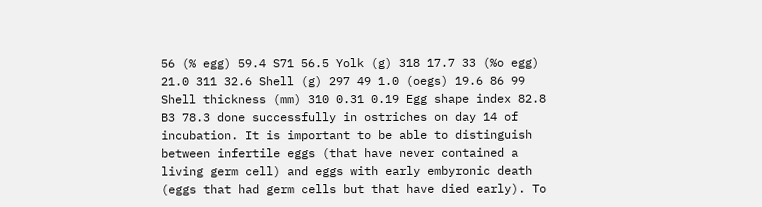56 (% egg) 59.4 S71 56.5 Yolk (g) 318 17.7 33 (%o egg) 21.0 311 32.6 Shell (g) 297 49 1.0 (oegs) 19.6 86 99 Shell thickness (mm) 310 0.31 0.19 Egg shape index 82.8 B3 78.3 done successfully in ostriches on day 14 of incubation. It is important to be able to distinguish between infertile eggs (that have never contained a living germ cell) and eggs with early embyronic death (eggs that had germ cells but that have died early). To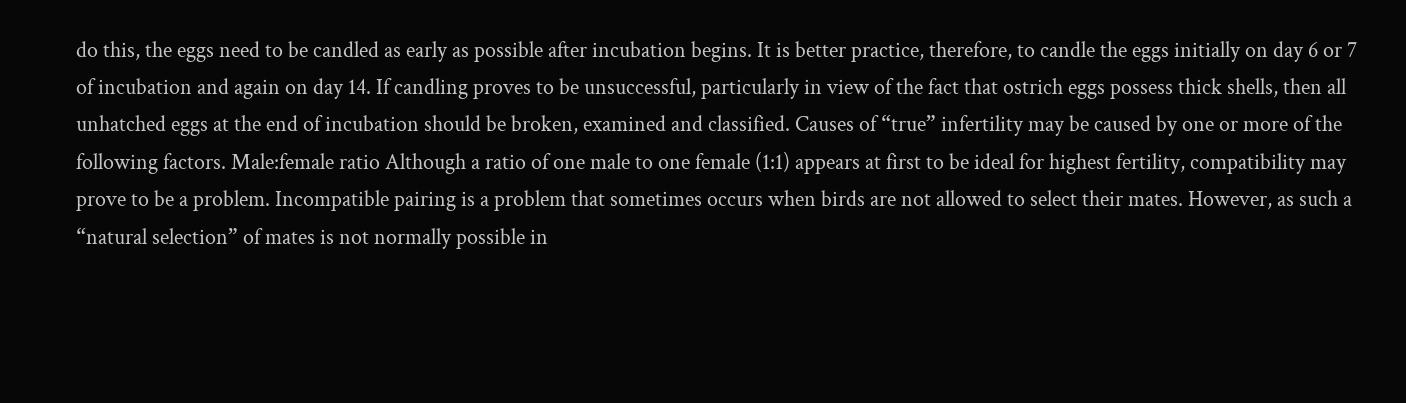do this, the eggs need to be candled as early as possible after incubation begins. It is better practice, therefore, to candle the eggs initially on day 6 or 7 of incubation and again on day 14. If candling proves to be unsuccessful, particularly in view of the fact that ostrich eggs possess thick shells, then all unhatched eggs at the end of incubation should be broken, examined and classified. Causes of “true” infertility may be caused by one or more of the following factors. Male:female ratio Although a ratio of one male to one female (1:1) appears at first to be ideal for highest fertility, compatibility may prove to be a problem. Incompatible pairing is a problem that sometimes occurs when birds are not allowed to select their mates. However, as such a “natural selection” of mates is not normally possible in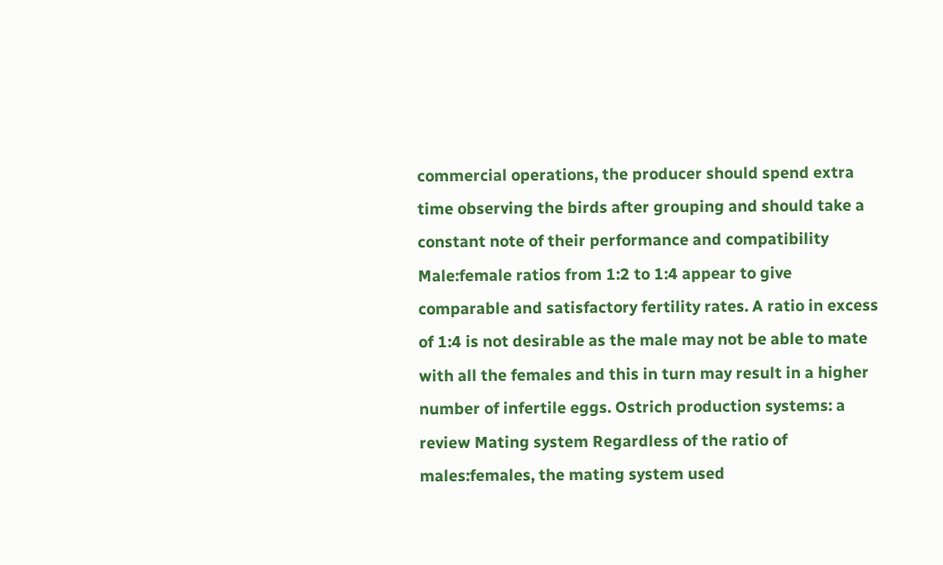commercial operations, the producer should spend extra time observing the birds after grouping and should take a constant note of their performance and compatibility Male:female ratios from 1:2 to 1:4 appear to give comparable and satisfactory fertility rates. A ratio in excess of 1:4 is not desirable as the male may not be able to mate with all the females and this in turn may result in a higher number of infertile eggs. Ostrich production systems: a review Mating system Regardless of the ratio of males:females, the mating system used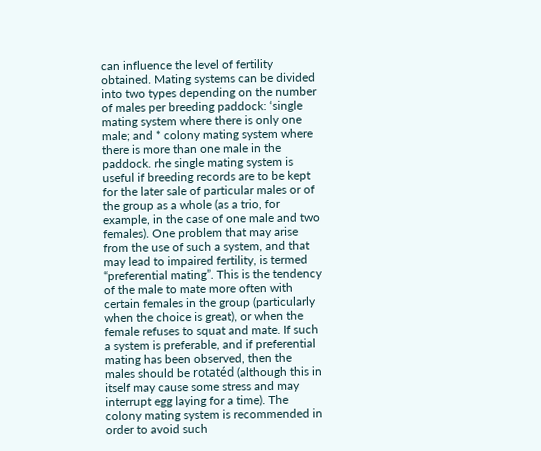can influence the level of fertility obtained. Mating systems can be divided into two types depending on the number of males per breeding paddock: ‘single mating system where there is only one male; and * colony mating system where there is more than one male in the paddock. rhe single mating system is useful if breeding records are to be kept for the later sale of particular males or of the group as a whole (as a trio, for example, in the case of one male and two females). One problem that may arise from the use of such a system, and that may lead to impaired fertility, is termed “preferential mating”. This is the tendency of the male to mate more often with certain females in the group (particularly when the choice is great), or when the female refuses to squat and mate. If such a system is preferable, and if preferential mating has been observed, then the males should be rotatéd (although this in itself may cause some stress and may interrupt egg laying for a time). The colony mating system is recommended in order to avoid such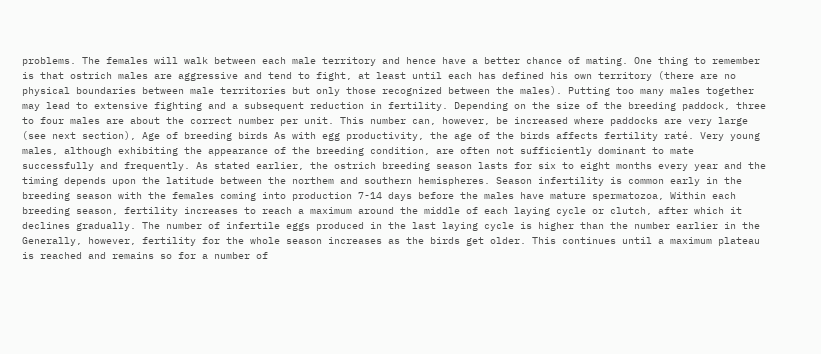problems. The females will walk between each male territory and hence have a better chance of mating. One thing to remember is that ostrich males are aggressive and tend to fight, at least until each has defined his own territory (there are no physical boundaries between male territories but only those recognized between the males). Putting too many males together may lead to extensive fighting and a subsequent reduction in fertility. Depending on the size of the breeding paddock, three to four males are about the correct number per unit. This number can, however, be increased where paddocks are very large (see next section), Age of breeding birds As with egg productivity, the age of the birds affects fertility raté. Very young males, although exhibiting the appearance of the breeding condition, are often not sufficiently dominant to mate successfully and frequently. As stated earlier, the ostrich breeding season lasts for six to eight months every year and the timing depends upon the latitude between the northem and southern hemispheres. Season infertility is common early in the breeding season with the females coming into production 7-14 days before the males have mature spermatozoa, Within each breeding season, fertility increases to reach a maximum around the middle of each laying cycle or clutch, after which it declines gradually. The number of infertile eggs produced in the last laying cycle is higher than the number earlier in the Generally, however, fertility for the whole season increases as the birds get older. This continues until a maximum plateau is reached and remains so for a number of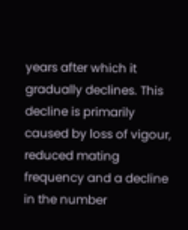years after which it gradually declines. This decline is primarily caused by loss of vigour, reduced mating frequency and a decline in the number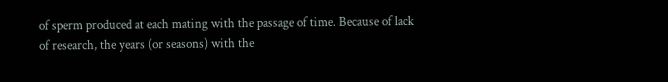of sperm produced at each mating with the passage of time. Because of lack of research, the years (or seasons) with the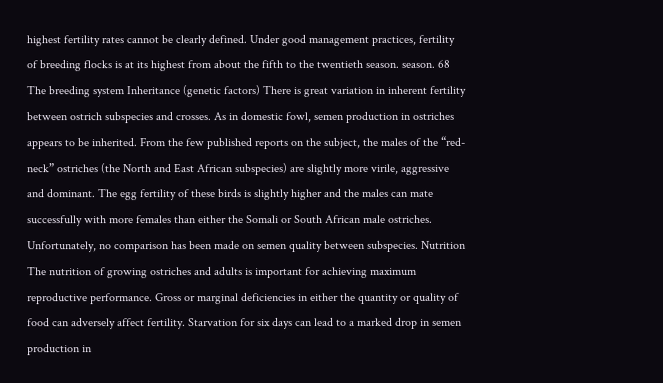highest fertility rates cannot be clearly defined. Under good management practices, fertility of breeding flocks is at its highest from about the fifth to the twentieth season. season. 68 The breeding system Inheritance (genetic factors) There is great variation in inherent fertility between ostrich subspecies and crosses. As in domestic fowl, semen production in ostriches appears to be inherited. From the few published reports on the subject, the males of the “red-neck” ostriches (the North and East African subspecies) are slightly more virile, aggressive and dominant. The egg fertility of these birds is slightly higher and the males can mate successfully with more females than either the Somali or South African male ostriches. Unfortunately, no comparison has been made on semen quality between subspecies. Nutrition The nutrition of growing ostriches and adults is important for achieving maximum reproductive performance. Gross or marginal deficiencies in either the quantity or quality of food can adversely affect fertility. Starvation for six days can lead to a marked drop in semen production in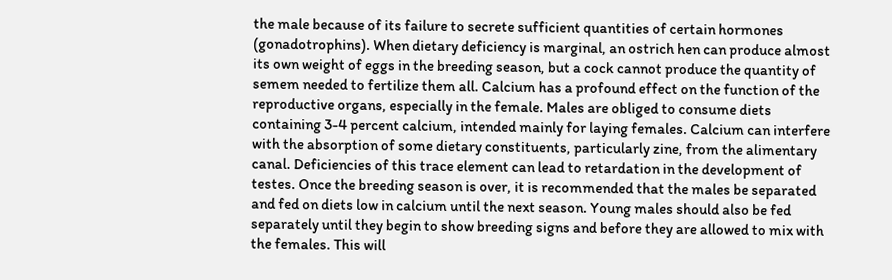the male because of its failure to secrete sufficient quantities of certain hormones (gonadotrophins). When dietary deficiency is marginal, an ostrich hen can produce almost its own weight of eggs in the breeding season, but a cock cannot produce the quantity of semem needed to fertilize them all. Calcium has a profound effect on the function of the reproductive organs, especially in the female. Males are obliged to consume diets containing 3-4 percent calcium, intended mainly for laying females. Calcium can interfere with the absorption of some dietary constituents, particularly zine, from the alimentary canal. Deficiencies of this trace element can lead to retardation in the development of testes. Once the breeding season is over, it is recommended that the males be separated and fed on diets low in calcium until the next season. Young males should also be fed separately until they begin to show breeding signs and before they are allowed to mix with the females. This will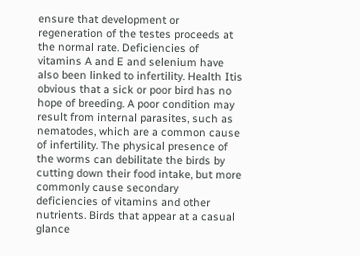ensure that development or regeneration of the testes proceeds at the normal rate. Deficiencies of vitamins A and E and selenium have also been linked to infertility. Health Itis obvious that a sick or poor bird has no hope of breeding. A poor condition may result from internal parasites, such as nematodes, which are a common cause of infertility. The physical presence of the worms can debilitate the birds by cutting down their food intake, but more commonly cause secondary deficiencies of vitamins and other nutrients. Birds that appear at a casual glance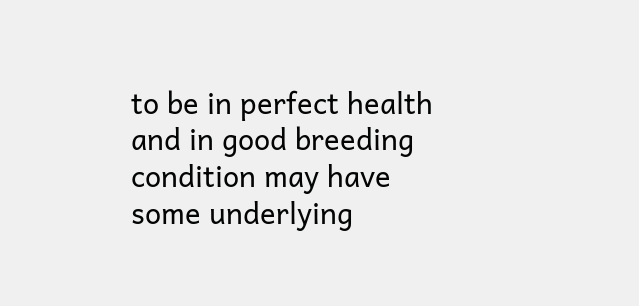to be in perfect health and in good breeding condition may have some underlying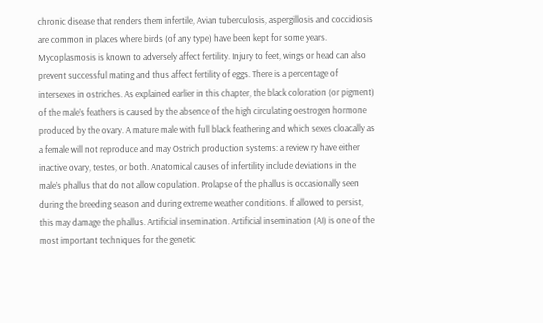chronic disease that renders them infertile, Avian tuberculosis, aspergillosis and coccidiosis are common in places where birds (of any type) have been kept for some years. Mycoplasmosis is known to adversely affect fertility. Injury to feet, wings or head can also prevent successful mating and thus affect fertility of eggs. There is a percentage of intersexes in ostriches. As explained earlier in this chapter, the black coloration (or pigment) of the male’s feathers is caused by the absence of the high circulating oestrogen hormone produced by the ovary. A mature male with full black feathering and which sexes cloacally as a female will not reproduce and may Ostrich production systems: a review ry have either inactive ovary, testes, or both. Anatomical causes of infertility include deviations in the male’s phallus that do not allow copulation. Prolapse of the phallus is occasionally seen during the breeding season and during extreme weather conditions. If allowed to persist, this may damage the phallus. Artificial insemination. Artificial insemination (AI) is one of the most important techniques for the genetic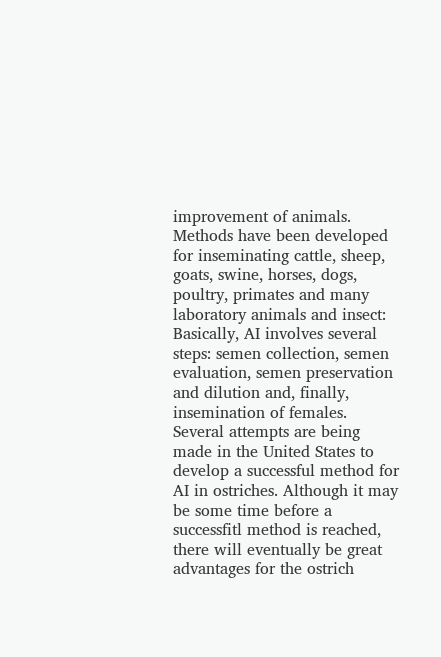improvement of animals. Methods have been developed for inseminating cattle, sheep, goats, swine, horses, dogs, poultry, primates and many laboratory animals and insect: Basically, AI involves several steps: semen collection, semen evaluation, semen preservation and dilution and, finally, insemination of females. Several attempts are being made in the United States to develop a successful method for AI in ostriches. Although it may be some time before a successfitl method is reached, there will eventually be great advantages for the ostrich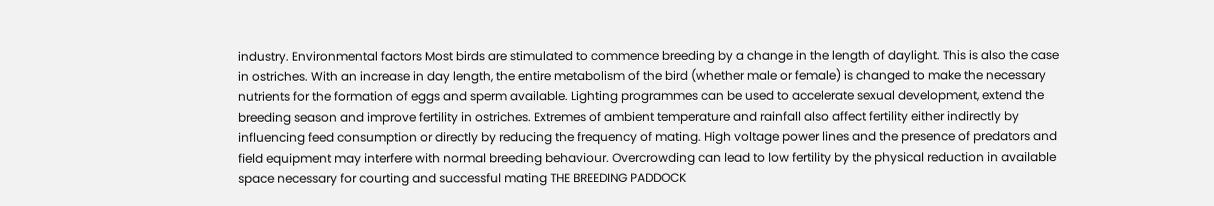industry. Environmental factors Most birds are stimulated to commence breeding by a change in the length of daylight. This is also the case in ostriches. With an increase in day length, the entire metabolism of the bird (whether male or female) is changed to make the necessary nutrients for the formation of eggs and sperm available. Lighting programmes can be used to accelerate sexual development, extend the breeding season and improve fertility in ostriches. Extremes of ambient temperature and rainfall also affect fertility either indirectly by influencing feed consumption or directly by reducing the frequency of mating. High voltage power lines and the presence of predators and field equipment may interfere with normal breeding behaviour. Overcrowding can lead to low fertility by the physical reduction in available space necessary for courting and successful mating THE BREEDING PADDOCK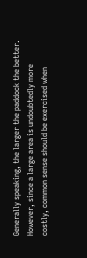Generally speaking, the larger the paddock the better. However, since a large area is undoubtedly more costly, common sense should be exercised when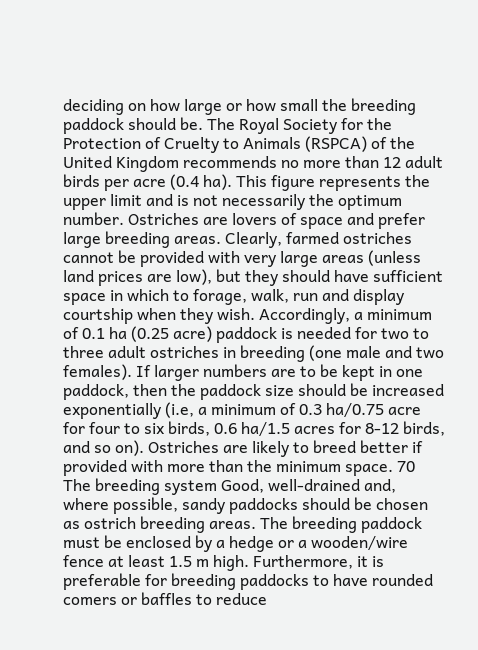deciding on how large or how small the breeding paddock should be. The Royal Society for the Protection of Cruelty to Animals (RSPCA) of the United Kingdom recommends no more than 12 adult birds per acre (0.4 ha). This figure represents the upper limit and is not necessarily the optimum number. Ostriches are lovers of space and prefer large breeding areas. Clearly, farmed ostriches cannot be provided with very large areas (unless land prices are low), but they should have sufficient space in which to forage, walk, run and display courtship when they wish. Accordingly, a minimum of 0.1 ha (0.25 acre) paddock is needed for two to three adult ostriches in breeding (one male and two females). If larger numbers are to be kept in one paddock, then the paddock size should be increased exponentially (i.e, a minimum of 0.3 ha/0.75 acre for four to six birds, 0.6 ha/1.5 acres for 8-12 birds, and so on). Ostriches are likely to breed better if provided with more than the minimum space. 70 The breeding system Good, well-drained and, where possible, sandy paddocks should be chosen as ostrich breeding areas. The breeding paddock must be enclosed by a hedge or a wooden/wire fence at least 1.5 m high. Furthermore, it is preferable for breeding paddocks to have rounded comers or baffles to reduce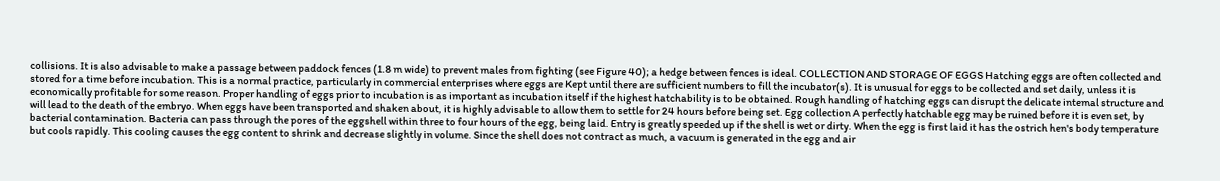collisions. It is also advisable to make a passage between paddock fences (1.8 m wide) to prevent males from fighting (see Figure 40); a hedge between fences is ideal. COLLECTION AND STORAGE OF EGGS Hatching eggs are often collected and stored for a time before incubation. This is a normal practice, particularly in commercial enterprises where eggs are Kept until there are sufficient numbers to fill the incubator(s). It is unusual for eggs to be collected and set daily, unless it is economically profitable for some reason. Proper handling of eggs prior to incubation is as important as incubation itself if the highest hatchability is to be obtained. Rough handling of hatching eggs can disrupt the delicate intemal structure and will lead to the death of the embryo. When eggs have been transported and shaken about, it is highly advisable to allow them to settle for 24 hours before being set. Egg collection A perfectly hatchable egg may be ruined before it is even set, by bacterial contamination. Bacteria can pass through the pores of the eggshell within three to four hours of the egg, being laid. Entry is greatly speeded up if the shell is wet or dirty. When the egg is first laid it has the ostrich hen's body temperature but cools rapidly. This cooling causes the egg content to shrink and decrease slightly in volume. Since the shell does not contract as much, a vacuum is generated in the egg and air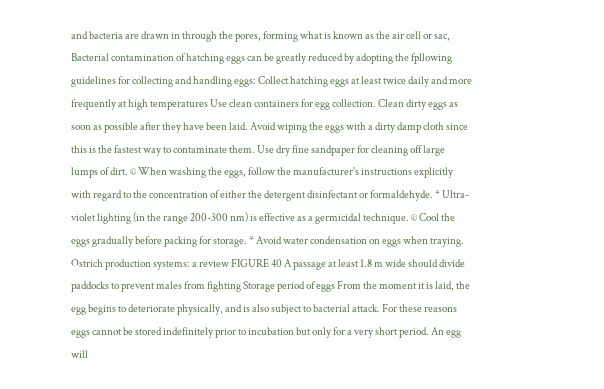and bacteria are drawn in through the pores, forming what is known as the air cell or sac, Bacterial contamination of hatching eggs can be greatly reduced by adopting the fpllowing guidelines for collecting and handling eggs: Collect hatching eggs at least twice daily and more frequently at high temperatures Use clean containers for egg collection. Clean dirty eggs as soon as possible after they have been laid. Avoid wiping the eggs with a dirty damp cloth since this is the fastest way to contaminate them. Use dry fine sandpaper for cleaning off large lumps of dirt. © When washing the eggs, follow the manufacturer's instructions explicitly with regard to the concentration of either the detergent disinfectant or formaldehyde. * Ultra-violet lighting (in the range 200-300 nm) is effective as a germicidal technique. © Cool the eggs gradually before packing for storage. * Avoid water condensation on eggs when traying. Ostrich production systems: a review FIGURE 40 A passage at least 1.8 m wide should divide paddocks to prevent males from fighting Storage period of eggs From the moment it is laid, the egg begins to deteriorate physically, and is also subject to bacterial attack. For these reasons eggs cannot be stored indefinitely prior to incubation but only for a very short period. An egg will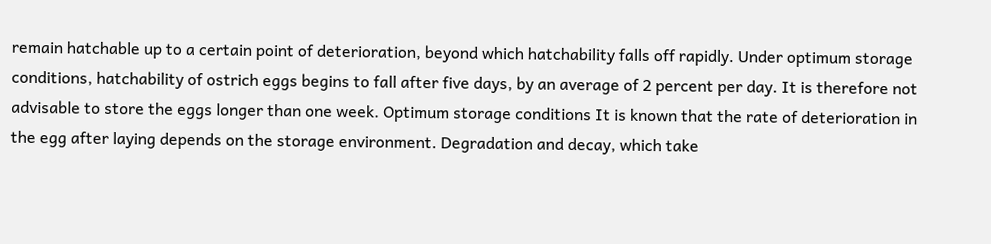remain hatchable up to a certain point of deterioration, beyond which hatchability falls off rapidly. Under optimum storage conditions, hatchability of ostrich eggs begins to fall after five days, by an average of 2 percent per day. It is therefore not advisable to store the eggs longer than one week. Optimum storage conditions It is known that the rate of deterioration in the egg after laying depends on the storage environment. Degradation and decay, which take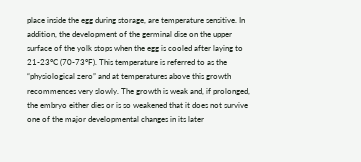place inside the egg during storage, are temperature sensitive. In addition, the development of the germinal dise on the upper surface of the yolk stops when the egg is cooled after laying to 21-23°C (70-73°F). This temperature is referred to as the “physiological zero” and at temperatures above this growth recommences very slowly. The growth is weak and, if prolonged, the embryo either dies or is so weakened that it does not survive one of the major developmental changes in its later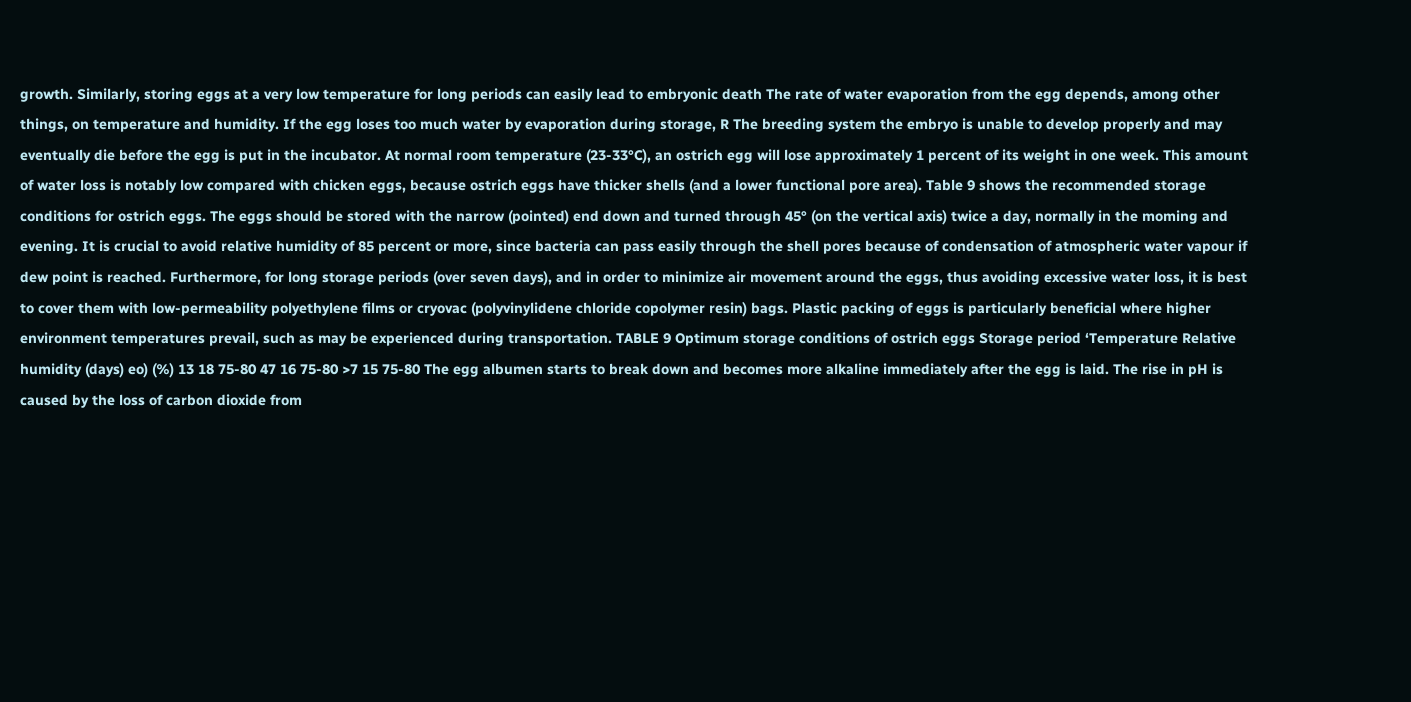growth. Similarly, storing eggs at a very low temperature for long periods can easily lead to embryonic death The rate of water evaporation from the egg depends, among other things, on temperature and humidity. If the egg loses too much water by evaporation during storage, R The breeding system the embryo is unable to develop properly and may eventually die before the egg is put in the incubator. At normal room temperature (23-33°C), an ostrich egg will lose approximately 1 percent of its weight in one week. This amount of water loss is notably low compared with chicken eggs, because ostrich eggs have thicker shells (and a lower functional pore area). Table 9 shows the recommended storage conditions for ostrich eggs. The eggs should be stored with the narrow (pointed) end down and turned through 45° (on the vertical axis) twice a day, normally in the moming and evening. It is crucial to avoid relative humidity of 85 percent or more, since bacteria can pass easily through the shell pores because of condensation of atmospheric water vapour if dew point is reached. Furthermore, for long storage periods (over seven days), and in order to minimize air movement around the eggs, thus avoiding excessive water loss, it is best to cover them with low-permeability polyethylene films or cryovac (polyvinylidene chloride copolymer resin) bags. Plastic packing of eggs is particularly beneficial where higher environment temperatures prevail, such as may be experienced during transportation. TABLE 9 Optimum storage conditions of ostrich eggs Storage period ‘Temperature Relative humidity (days) eo) (%) 13 18 75-80 47 16 75-80 >7 15 75-80 The egg albumen starts to break down and becomes more alkaline immediately after the egg is laid. The rise in pH is caused by the loss of carbon dioxide from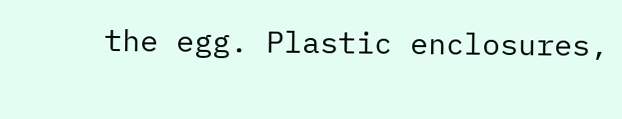the egg. Plastic enclosures,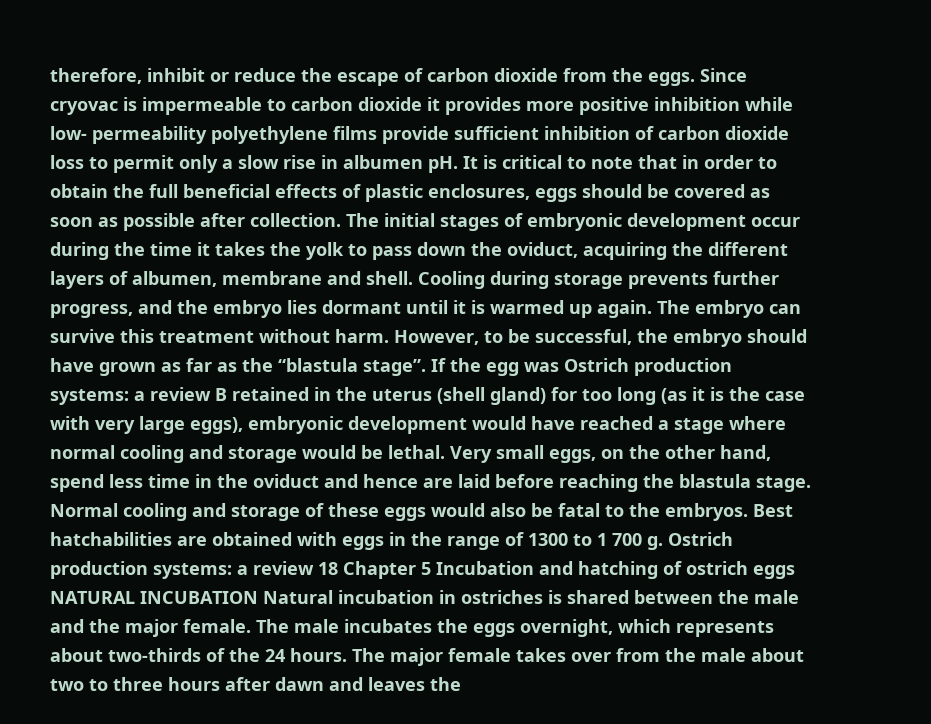therefore, inhibit or reduce the escape of carbon dioxide from the eggs. Since cryovac is impermeable to carbon dioxide it provides more positive inhibition while low- permeability polyethylene films provide sufficient inhibition of carbon dioxide loss to permit only a slow rise in albumen pH. It is critical to note that in order to obtain the full beneficial effects of plastic enclosures, eggs should be covered as soon as possible after collection. The initial stages of embryonic development occur during the time it takes the yolk to pass down the oviduct, acquiring the different layers of albumen, membrane and shell. Cooling during storage prevents further progress, and the embryo lies dormant until it is warmed up again. The embryo can survive this treatment without harm. However, to be successful, the embryo should have grown as far as the “blastula stage”. If the egg was Ostrich production systems: a review B retained in the uterus (shell gland) for too long (as it is the case with very large eggs), embryonic development would have reached a stage where normal cooling and storage would be lethal. Very small eggs, on the other hand, spend less time in the oviduct and hence are laid before reaching the blastula stage. Normal cooling and storage of these eggs would also be fatal to the embryos. Best hatchabilities are obtained with eggs in the range of 1300 to 1 700 g. Ostrich production systems: a review 18 Chapter 5 Incubation and hatching of ostrich eggs NATURAL INCUBATION Natural incubation in ostriches is shared between the male and the major female. The male incubates the eggs overnight, which represents about two-thirds of the 24 hours. The major female takes over from the male about two to three hours after dawn and leaves the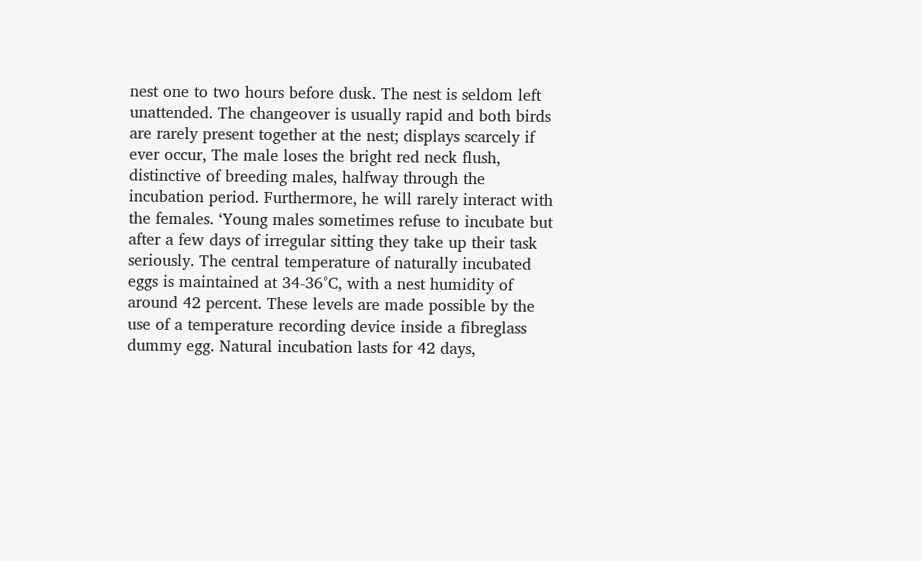nest one to two hours before dusk. The nest is seldom left unattended. The changeover is usually rapid and both birds are rarely present together at the nest; displays scarcely if ever occur, The male loses the bright red neck flush, distinctive of breeding males, halfway through the incubation period. Furthermore, he will rarely interact with the females. ‘Young males sometimes refuse to incubate but after a few days of irregular sitting they take up their task seriously. The central temperature of naturally incubated eggs is maintained at 34-36°C, with a nest humidity of around 42 percent. These levels are made possible by the use of a temperature recording device inside a fibreglass dummy egg. Natural incubation lasts for 42 days,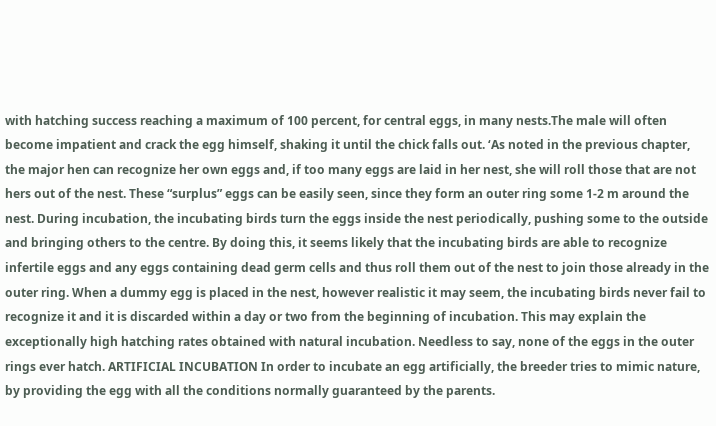with hatching success reaching a maximum of 100 percent, for central eggs, in many nests.The male will often become impatient and crack the egg himself, shaking it until the chick falls out. ‘As noted in the previous chapter, the major hen can recognize her own eggs and, if too many eggs are laid in her nest, she will roll those that are not hers out of the nest. These “surplus” eggs can be easily seen, since they form an outer ring some 1-2 m around the nest. During incubation, the incubating birds turn the eggs inside the nest periodically, pushing some to the outside and bringing others to the centre. By doing this, it seems likely that the incubating birds are able to recognize infertile eggs and any eggs containing dead germ cells and thus roll them out of the nest to join those already in the outer ring. When a dummy egg is placed in the nest, however realistic it may seem, the incubating birds never fail to recognize it and it is discarded within a day or two from the beginning of incubation. This may explain the exceptionally high hatching rates obtained with natural incubation. Needless to say, none of the eggs in the outer rings ever hatch. ARTIFICIAL INCUBATION In order to incubate an egg artificially, the breeder tries to mimic nature, by providing the egg with all the conditions normally guaranteed by the parents.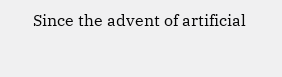Since the advent of artificial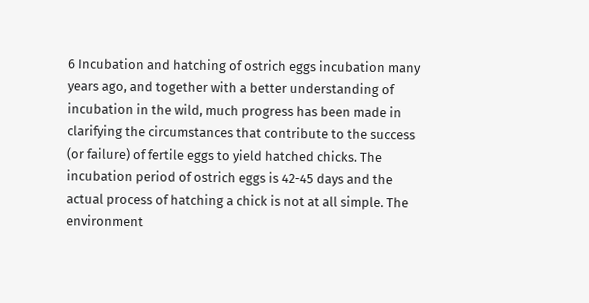6 Incubation and hatching of ostrich eggs incubation many years ago, and together with a better understanding of incubation in the wild, much progress has been made in clarifying the circumstances that contribute to the success (or failure) of fertile eggs to yield hatched chicks. The incubation period of ostrich eggs is 42-45 days and the actual process of hatching a chick is not at all simple. The environment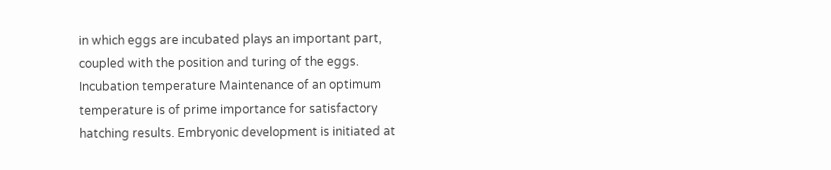in which eggs are incubated plays an important part, coupled with the position and turing of the eggs. Incubation temperature Maintenance of an optimum temperature is of prime importance for satisfactory hatching results. Embryonic development is initiated at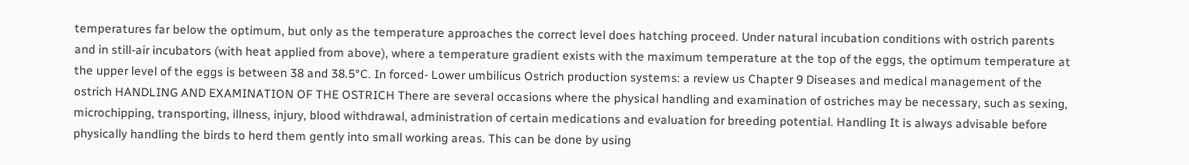temperatures far below the optimum, but only as the temperature approaches the correct level does hatching proceed. Under natural incubation conditions with ostrich parents and in still-air incubators (with heat applied from above), where a temperature gradient exists with the maximum temperature at the top of the eggs, the optimum temperature at the upper level of the eggs is between 38 and 38.5°C. In forced- Lower umbilicus Ostrich production systems: a review us Chapter 9 Diseases and medical management of the ostrich HANDLING AND EXAMINATION OF THE OSTRICH There are several occasions where the physical handling and examination of ostriches may be necessary, such as sexing, microchipping, transporting, illness, injury, blood withdrawal, administration of certain medications and evaluation for breeding potential. Handling It is always advisable before physically handling the birds to herd them gently into small working areas. This can be done by using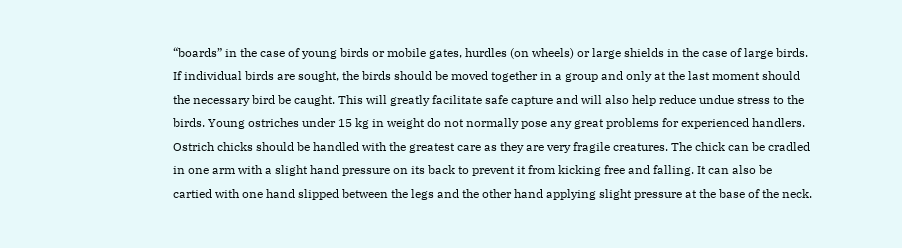“boards” in the case of young birds or mobile gates, hurdles (on wheels) or large shields in the case of large birds. If individual birds are sought, the birds should be moved together in a group and only at the last moment should the necessary bird be caught. This will greatly facilitate safe capture and will also help reduce undue stress to the birds. Young ostriches under 15 kg in weight do not normally pose any great problems for experienced handlers. Ostrich chicks should be handled with the greatest care as they are very fragile creatures. The chick can be cradled in one arm with a slight hand pressure on its back to prevent it from kicking free and falling. It can also be cartied with one hand slipped between the legs and the other hand applying slight pressure at the base of the neck.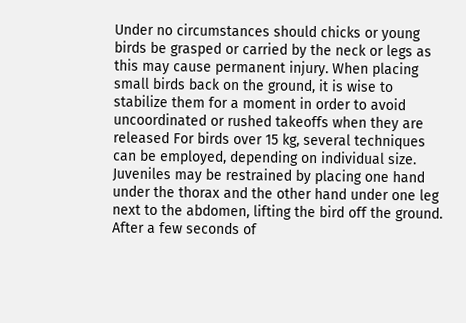Under no circumstances should chicks or young birds be grasped or carried by the neck or legs as this may cause permanent injury. When placing small birds back on the ground, it is wise to stabilize them for a moment in order to avoid uncoordinated or rushed takeoffs when they are released For birds over 15 kg, several techniques can be employed, depending on individual size. Juveniles may be restrained by placing one hand under the thorax and the other hand under one leg next to the abdomen, lifting the bird off the ground. After a few seconds of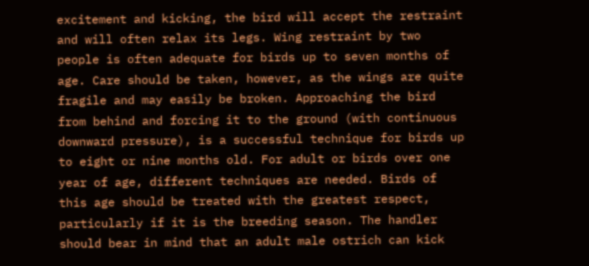excitement and kicking, the bird will accept the restraint and will often relax its legs. Wing restraint by two people is often adequate for birds up to seven months of age. Care should be taken, however, as the wings are quite fragile and may easily be broken. Approaching the bird from behind and forcing it to the ground (with continuous downward pressure), is a successful technique for birds up to eight or nine months old. For adult or birds over one year of age, different techniques are needed. Birds of this age should be treated with the greatest respect, particularly if it is the breeding season. The handler should bear in mind that an adult male ostrich can kick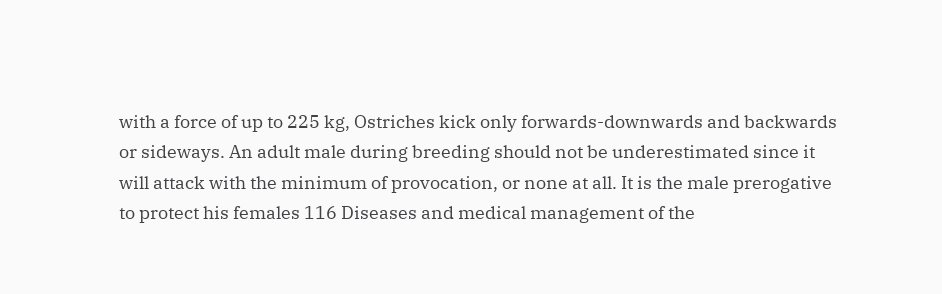with a force of up to 225 kg, Ostriches kick only forwards-downwards and backwards or sideways. An adult male during breeding should not be underestimated since it will attack with the minimum of provocation, or none at all. It is the male prerogative to protect his females 116 Diseases and medical management of the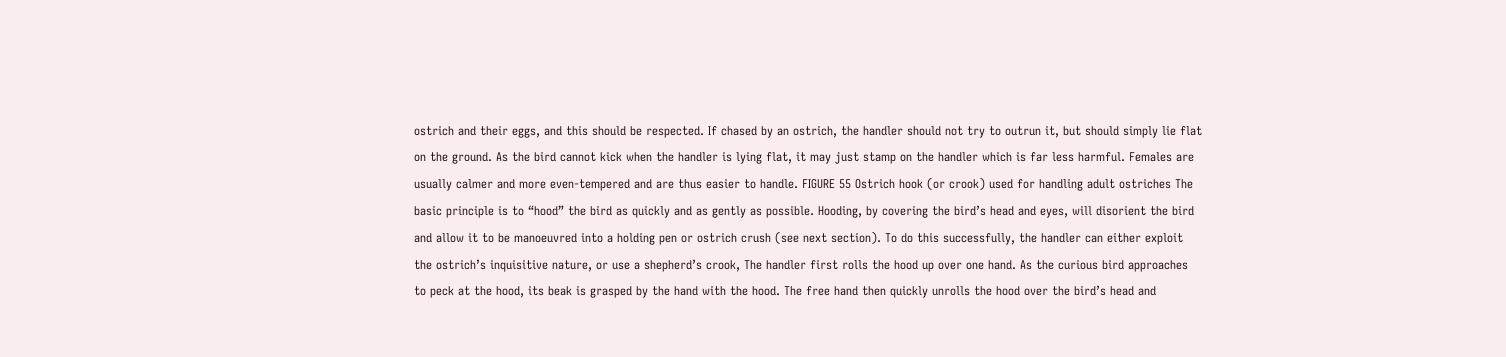ostrich and their eggs, and this should be respected. If chased by an ostrich, the handler should not try to outrun it, but should simply lie flat on the ground. As the bird cannot kick when the handler is lying flat, it may just stamp on the handler which is far less harmful. Females are usually calmer and more even-tempered and are thus easier to handle. FIGURE 55 Ostrich hook (or crook) used for handling adult ostriches The basic principle is to “hood” the bird as quickly and as gently as possible. Hooding, by covering the bird’s head and eyes, will disorient the bird and allow it to be manoeuvred into a holding pen or ostrich crush (see next section). To do this successfully, the handler can either exploit the ostrich’s inquisitive nature, or use a shepherd’s crook, The handler first rolls the hood up over one hand. As the curious bird approaches to peck at the hood, its beak is grasped by the hand with the hood. The free hand then quickly unrolls the hood over the bird’s head and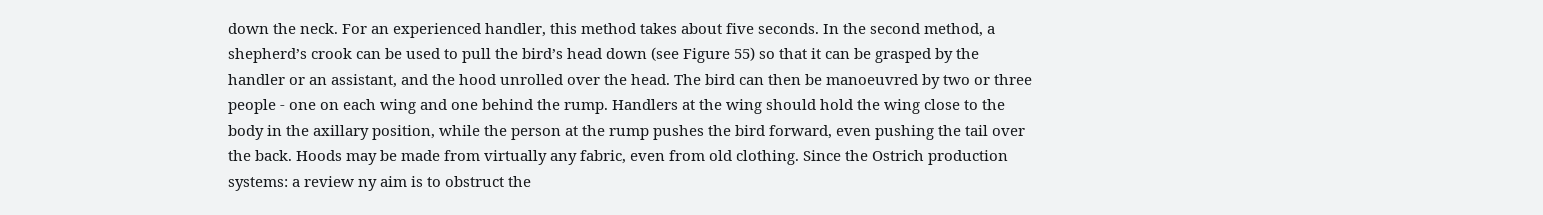down the neck. For an experienced handler, this method takes about five seconds. In the second method, a shepherd’s crook can be used to pull the bird’s head down (see Figure 55) so that it can be grasped by the handler or an assistant, and the hood unrolled over the head. The bird can then be manoeuvred by two or three people - one on each wing and one behind the rump. Handlers at the wing should hold the wing close to the body in the axillary position, while the person at the rump pushes the bird forward, even pushing the tail over the back. Hoods may be made from virtually any fabric, even from old clothing. Since the Ostrich production systems: a review ny aim is to obstruct the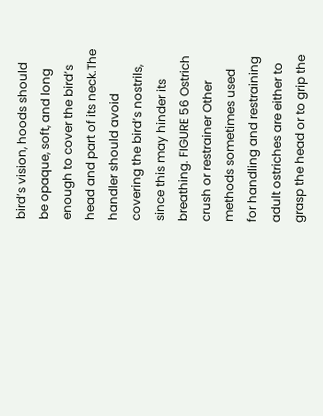bird’s vision, hoods should be opaque, soft, and long enough to cover the bird’s head and part of its neck.The handler should avoid covering the bird’s nostrils, since this may hinder its breathing. FIGURE 56 Ostrich crush or restrainer Other methods sometimes used for handling and restraining adult ostriches are either to grasp the head or to grip the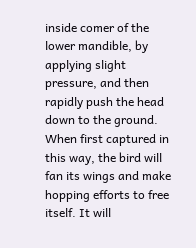inside comer of the lower mandible, by applying slight pressure, and then rapidly push the head down to the ground. When first captured in this way, the bird will fan its wings and make hopping efforts to free itself. It will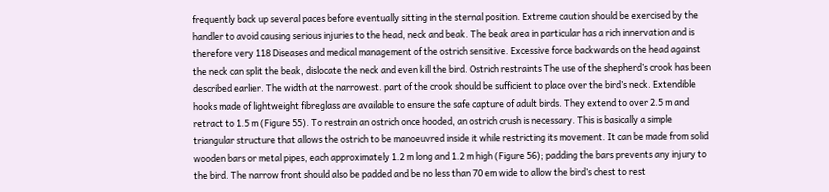frequently back up several paces before eventually sitting in the sternal position. Extreme caution should be exercised by the handler to avoid causing serious injuries to the head, neck and beak. The beak area in particular has a rich innervation and is therefore very 118 Diseases and medical management of the ostrich sensitive. Excessive force backwards on the head against the neck can split the beak, dislocate the neck and even kill the bird. Ostrich restraints The use of the shepherd’s crook has been described earlier. The width at the narrowest. part of the crook should be sufficient to place over the bird’s neck. Extendible hooks made of lightweight fibreglass are available to ensure the safe capture of adult birds. They extend to over 2.5 m and retract to 1.5 m (Figure 55). To restrain an ostrich once hooded, an ostrich crush is necessary. This is basically a simple triangular structure that allows the ostrich to be manoeuvred inside it while restricting its movement. It can be made from solid wooden bars or metal pipes, each approximately 1.2 m long and 1.2 m high (Figure 56); padding the bars prevents any injury to the bird. The narrow front should also be padded and be no less than 70 em wide to allow the bird’s chest to rest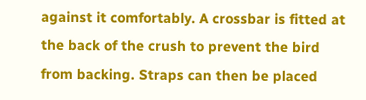against it comfortably. A crossbar is fitted at the back of the crush to prevent the bird from backing. Straps can then be placed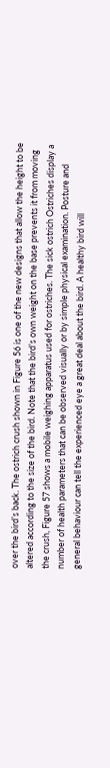over the bird’s back. The ostrich crush shown in Figure 56 is one of the new designs that allow the height to be altered according to the size of the bird. Note that the bird’s own weight on the base prevents it from moving the crush, Figure 57 shows a mobile weighing apparatus used for ostriches. The sick ostrich Ostriches display a number of health parameters that can be observed visually or by simple physical examination. Posture and general behaviour can tell the experienced eye a great deal about the bird. A healthy bird will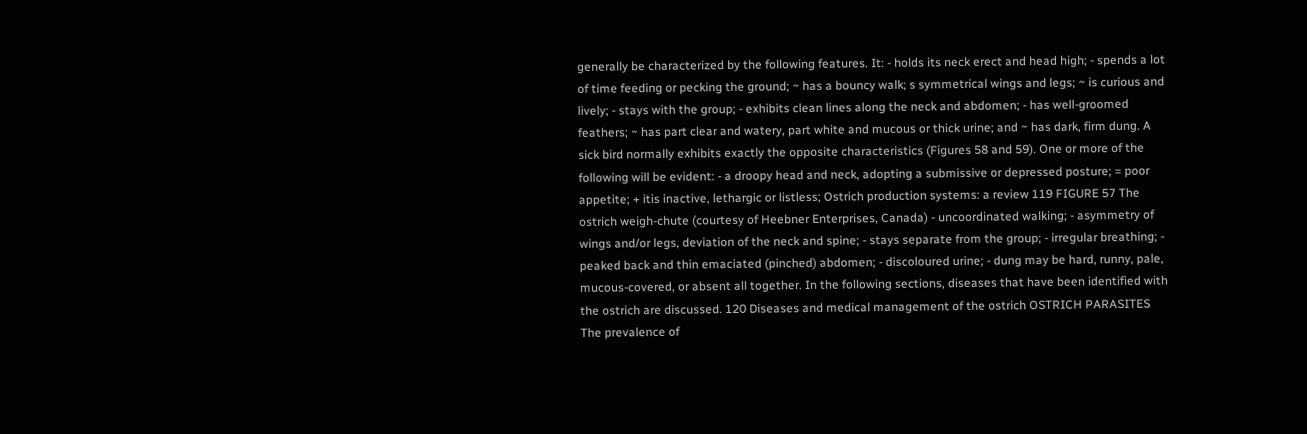generally be characterized by the following features. It: - holds its neck erect and head high; - spends a lot of time feeding or pecking the ground; ~ has a bouncy walk; s symmetrical wings and legs; ~ is curious and lively; - stays with the group; - exhibits clean lines along the neck and abdomen; - has well-groomed feathers; ~ has part clear and watery, part white and mucous or thick urine; and ~ has dark, firm dung. A sick bird normally exhibits exactly the opposite characteristics (Figures 58 and 59). One or more of the following will be evident: - a droopy head and neck, adopting a submissive or depressed posture; = poor appetite; + itis inactive, lethargic or listless; Ostrich production systems: a review 119 FIGURE 57 The ostrich weigh-chute (courtesy of Heebner Enterprises, Canada) - uncoordinated walking; - asymmetry of wings and/or legs, deviation of the neck and spine; - stays separate from the group; - irregular breathing; - peaked back and thin emaciated (pinched) abdomen; - discoloured urine; - dung may be hard, runny, pale, mucous-covered, or absent all together. In the following sections, diseases that have been identified with the ostrich are discussed. 120 Diseases and medical management of the ostrich OSTRICH PARASITES The prevalence of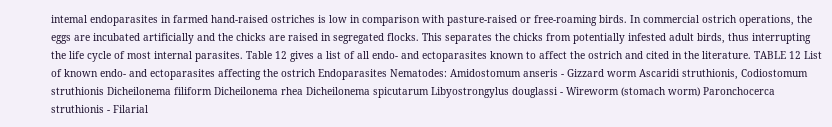intemal endoparasites in farmed hand-raised ostriches is low in comparison with pasture-raised or free-roaming birds. In commercial ostrich operations, the eggs are incubated artificially and the chicks are raised in segregated flocks. This separates the chicks from potentially infested adult birds, thus interrupting the life cycle of most internal parasites. Table 12 gives a list of all endo- and ectoparasites known to affect the ostrich and cited in the literature. TABLE 12 List of known endo- and ectoparasites affecting the ostrich Endoparasites Nematodes: Amidostomum anseris - Gizzard worm Ascaridi struthionis, Codiostomum struthionis Dicheilonema filiform Dicheilonema rhea Dicheilonema spicutarum Libyostrongylus douglassi - Wireworm (stomach worm) Paronchocerca struthionis - Filarial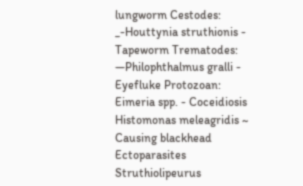lungworm Cestodes: _-Houttynia struthionis - Tapeworm Trematodes: —Philophthalmus gralli - Eyefluke Protozoan: Eimeria spp. - Coceidiosis Histomonas meleagridis ~ Causing blackhead Ectoparasites Struthiolipeurus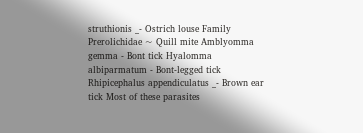struthionis _- Ostrich louse Family Prerolichidae ~ Quill mite Amblyomma gemma - Bont tick Hyalomma albiparmatum - Bont-legged tick Rhipicephalus appendiculatus _- Brown ear tick Most of these parasites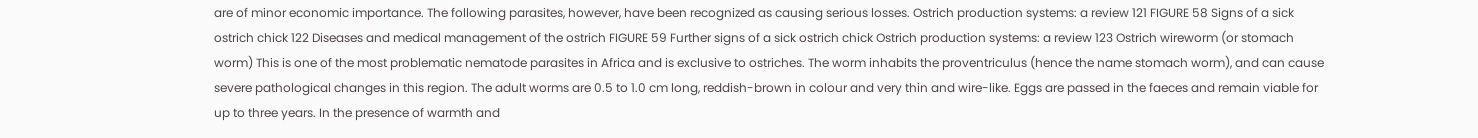are of minor economic importance. The following parasites, however, have been recognized as causing serious losses. Ostrich production systems: a review 121 FIGURE 58 Signs of a sick ostrich chick 122 Diseases and medical management of the ostrich FIGURE 59 Further signs of a sick ostrich chick Ostrich production systems: a review 123 Ostrich wireworm (or stomach worm) This is one of the most problematic nematode parasites in Africa and is exclusive to ostriches. The worm inhabits the proventriculus (hence the name stomach worm), and can cause severe pathological changes in this region. The adult worms are 0.5 to 1.0 cm long, reddish-brown in colour and very thin and wire-like. Eggs are passed in the faeces and remain viable for up to three years. In the presence of warmth and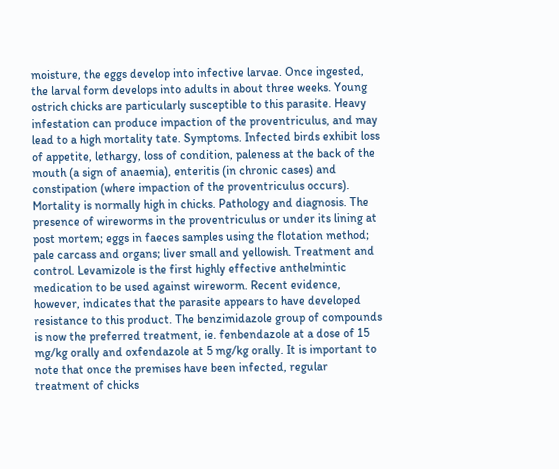moisture, the eggs develop into infective larvae. Once ingested, the larval form develops into adults in about three weeks. Young ostrich chicks are particularly susceptible to this parasite. Heavy infestation can produce impaction of the proventriculus, and may lead to a high mortality tate. Symptoms. Infected birds exhibit loss of appetite, lethargy, loss of condition, paleness at the back of the mouth (a sign of anaemia), enteritis (in chronic cases) and constipation (where impaction of the proventriculus occurs). Mortality is normally high in chicks. Pathology and diagnosis. The presence of wireworms in the proventriculus or under its lining at post mortem; eggs in faeces samples using the flotation method; pale carcass and organs; liver small and yellowish. Treatment and control. Levamizole is the first highly effective anthelmintic medication to be used against wireworm. Recent evidence, however, indicates that the parasite appears to have developed resistance to this product. The benzimidazole group of compounds is now the preferred treatment, ie. fenbendazole at a dose of 15 mg/kg orally and oxfendazole at 5 mg/kg orally. It is important to note that once the premises have been infected, regular treatment of chicks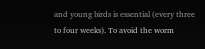and young birds is essential (every three to four weeks). To avoid the worm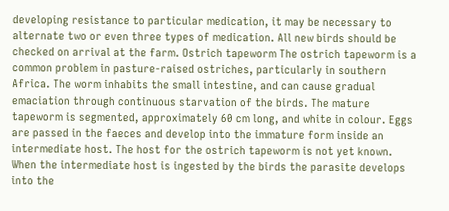developing resistance to particular medication, it may be necessary to alternate two or even three types of medication. All new birds should be checked on arrival at the farm. Ostrich tapeworm The ostrich tapeworm is a common problem in pasture-raised ostriches, particularly in southern Africa. The worm inhabits the small intestine, and can cause gradual emaciation through continuous starvation of the birds. The mature tapeworm is segmented, approximately 60 cm long, and white in colour. Eggs are passed in the faeces and develop into the immature form inside an intermediate host. The host for the ostrich tapeworm is not yet known. When the intermediate host is ingested by the birds the parasite develops into the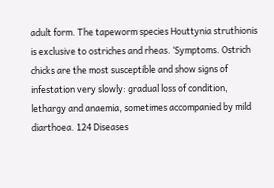adult form. The tapeworm species Houttynia struthionis is exclusive to ostriches and rheas. ‘Symptoms. Ostrich chicks are the most susceptible and show signs of infestation very slowly: gradual loss of condition, lethargy and anaemia, sometimes accompanied by mild diarthoea. 124 Diseases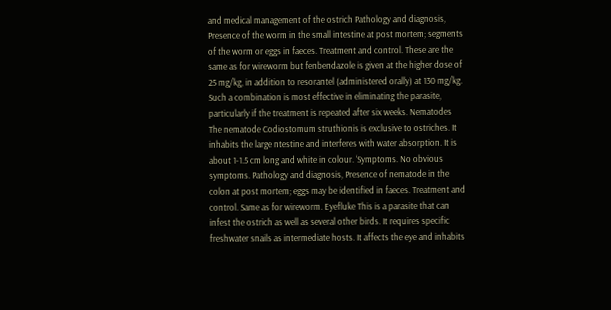and medical management of the ostrich Pathology and diagnosis, Presence of the worm in the small intestine at post mortem; segments of the worm or eggs in faeces. Treatment and control. These are the same as for wireworm but fenbendazole is given at the higher dose of 25 mg/kg, in addition to resorantel (administered orally) at 130 mg/kg. Such a combination is most effective in eliminating the parasite, particularly if the treatment is repeated after six weeks. Nematodes The nematode Codiostomum struthionis is exclusive to ostriches. It inhabits the large ntestine and interferes with water absorption. It is about 1-1.5 cm long and white in colour. ‘Symptoms. No obvious symptoms. Pathology and diagnosis, Presence of nematode in the colon at post mortem; eggs may be identified in faeces. Treatment and control. Same as for wireworm. Eyefluke This is a parasite that can infest the ostrich as well as several other birds. It requires specific freshwater snails as intermediate hosts. It affects the eye and inhabits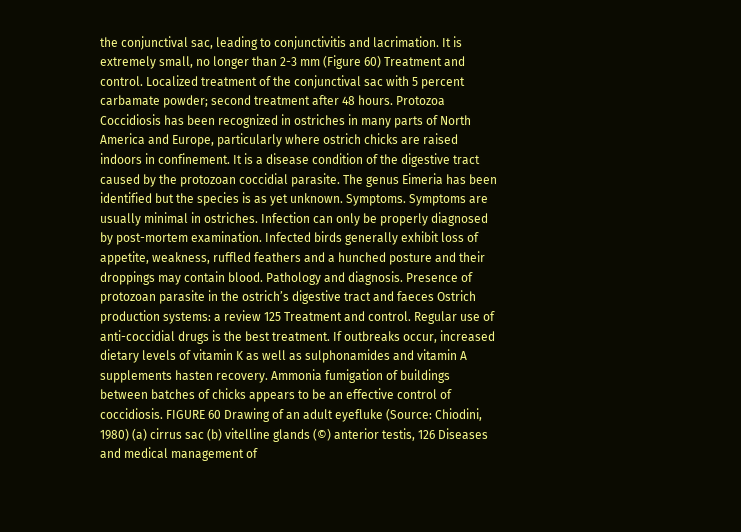the conjunctival sac, leading to conjunctivitis and lacrimation. It is extremely small, no longer than 2-3 mm (Figure 60) Treatment and control. Localized treatment of the conjunctival sac with 5 percent carbamate powder; second treatment after 48 hours. Protozoa Coccidiosis has been recognized in ostriches in many parts of North America and Europe, particularly where ostrich chicks are raised indoors in confinement. It is a disease condition of the digestive tract caused by the protozoan coccidial parasite. The genus Eimeria has been identified but the species is as yet unknown. Symptoms. Symptoms are usually minimal in ostriches. Infection can only be properly diagnosed by post-mortem examination. Infected birds generally exhibit loss of appetite, weakness, ruffled feathers and a hunched posture and their droppings may contain blood. Pathology and diagnosis. Presence of protozoan parasite in the ostrich’s digestive tract and faeces Ostrich production systems: a review 125 Treatment and control. Regular use of anti-coccidial drugs is the best treatment. If outbreaks occur, increased dietary levels of vitamin K as well as sulphonamides and vitamin A supplements hasten recovery. Ammonia fumigation of buildings between batches of chicks appears to be an effective control of coccidiosis. FIGURE 60 Drawing of an adult eyefluke (Source: Chiodini, 1980) (a) cirrus sac (b) vitelline glands (©) anterior testis, 126 Diseases and medical management of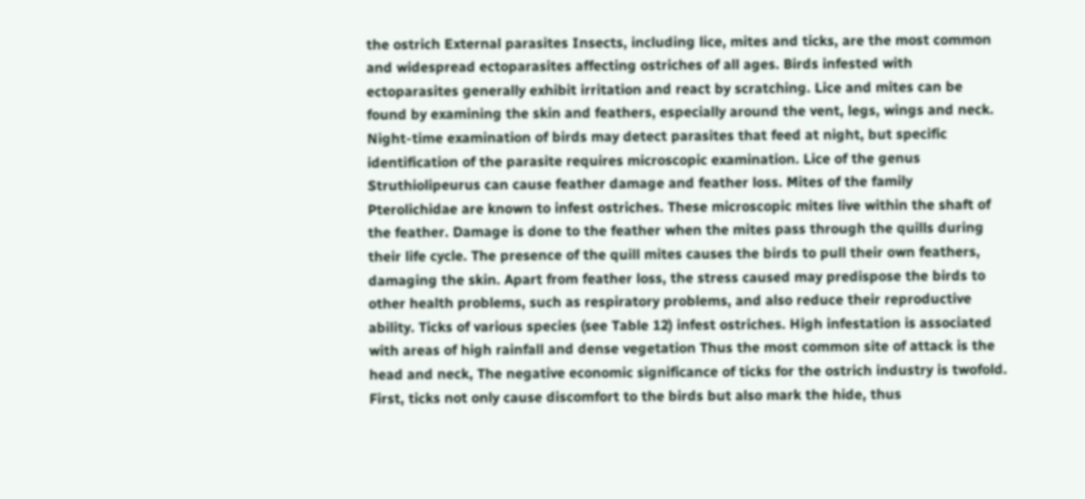the ostrich External parasites Insects, including lice, mites and ticks, are the most common and widespread ectoparasites affecting ostriches of all ages. Birds infested with ectoparasites generally exhibit irritation and react by scratching. Lice and mites can be found by examining the skin and feathers, especially around the vent, legs, wings and neck. Night-time examination of birds may detect parasites that feed at night, but specific identification of the parasite requires microscopic examination. Lice of the genus Struthiolipeurus can cause feather damage and feather loss. Mites of the family Pterolichidae are known to infest ostriches. These microscopic mites live within the shaft of the feather. Damage is done to the feather when the mites pass through the quills during their life cycle. The presence of the quill mites causes the birds to pull their own feathers, damaging the skin. Apart from feather loss, the stress caused may predispose the birds to other health problems, such as respiratory problems, and also reduce their reproductive ability. Ticks of various species (see Table 12) infest ostriches. High infestation is associated with areas of high rainfall and dense vegetation Thus the most common site of attack is the head and neck, The negative economic significance of ticks for the ostrich industry is twofold. First, ticks not only cause discomfort to the birds but also mark the hide, thus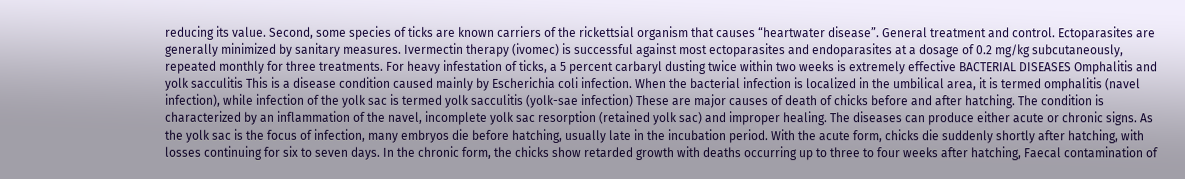reducing its value. Second, some species of ticks are known carriers of the rickettsial organism that causes “heartwater disease”. General treatment and control. Ectoparasites are generally minimized by sanitary measures. Ivermectin therapy (ivomec) is successful against most ectoparasites and endoparasites at a dosage of 0.2 mg/kg subcutaneously, repeated monthly for three treatments. For heavy infestation of ticks, a 5 percent carbaryl dusting twice within two weeks is extremely effective BACTERIAL DISEASES Omphalitis and yolk sacculitis This is a disease condition caused mainly by Escherichia coli infection. When the bacterial infection is localized in the umbilical area, it is termed omphalitis (navel infection), while infection of the yolk sac is termed yolk sacculitis (yolk-sae infection) These are major causes of death of chicks before and after hatching. The condition is characterized by an inflammation of the navel, incomplete yolk sac resorption (retained yolk sac) and improper healing. The diseases can produce either acute or chronic signs. As the yolk sac is the focus of infection, many embryos die before hatching, usually late in the incubation period. With the acute form, chicks die suddenly shortly after hatching, with losses continuing for six to seven days. In the chronic form, the chicks show retarded growth with deaths occurring up to three to four weeks after hatching, Faecal contamination of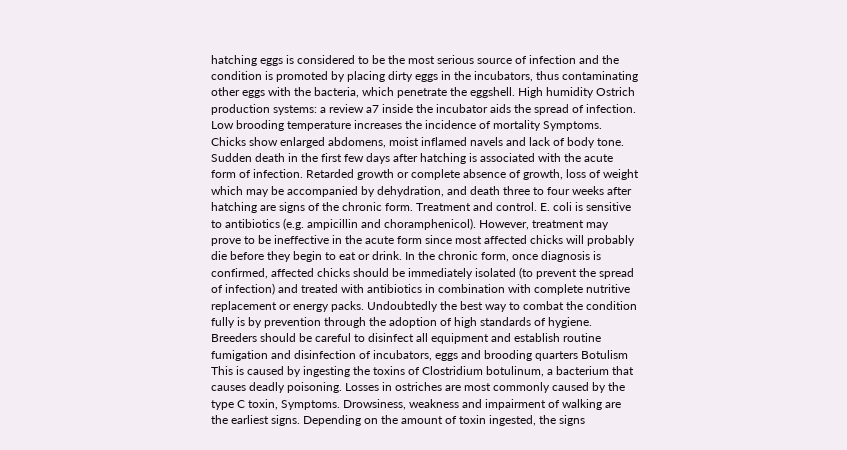hatching eggs is considered to be the most serious source of infection and the condition is promoted by placing dirty eggs in the incubators, thus contaminating other eggs with the bacteria, which penetrate the eggshell. High humidity Ostrich production systems: a review a7 inside the incubator aids the spread of infection. Low brooding temperature increases the incidence of mortality Symptoms. Chicks show enlarged abdomens, moist inflamed navels and lack of body tone. Sudden death in the first few days after hatching is associated with the acute form of infection. Retarded growth or complete absence of growth, loss of weight which may be accompanied by dehydration, and death three to four weeks after hatching are signs of the chronic form. Treatment and control. E. coli is sensitive to antibiotics (e.g. ampicillin and choramphenicol). However, treatment may prove to be ineffective in the acute form since most affected chicks will probably die before they begin to eat or drink. In the chronic form, once diagnosis is confirmed, affected chicks should be immediately isolated (to prevent the spread of infection) and treated with antibiotics in combination with complete nutritive replacement or energy packs. Undoubtedly the best way to combat the condition fully is by prevention through the adoption of high standards of hygiene. Breeders should be careful to disinfect all equipment and establish routine fumigation and disinfection of incubators, eggs and brooding quarters Botulism This is caused by ingesting the toxins of Clostridium botulinum, a bacterium that causes deadly poisoning. Losses in ostriches are most commonly caused by the type C toxin, Symptoms. Drowsiness, weakness and impairment of walking are the earliest signs. Depending on the amount of toxin ingested, the signs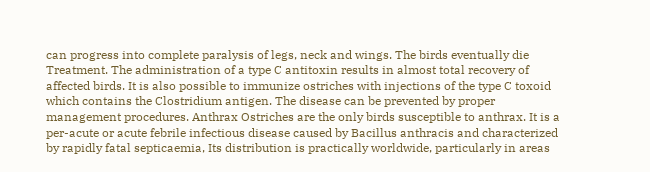can progress into complete paralysis of legs, neck and wings. The birds eventually die Treatment. The administration of a type C antitoxin results in almost total recovery of affected birds. It is also possible to immunize ostriches with injections of the type C toxoid which contains the Clostridium antigen. The disease can be prevented by proper management procedures. Anthrax Ostriches are the only birds susceptible to anthrax. It is a per-acute or acute febrile infectious disease caused by Bacillus anthracis and characterized by rapidly fatal septicaemia, Its distribution is practically worldwide, particularly in areas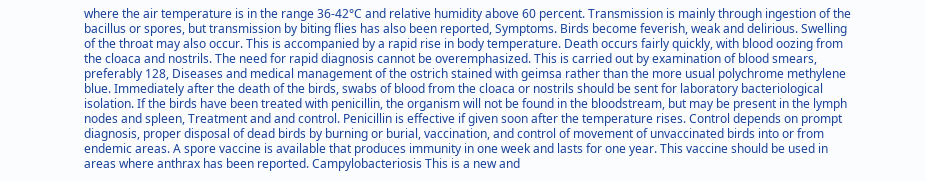where the air temperature is in the range 36-42°C and relative humidity above 60 percent. Transmission is mainly through ingestion of the bacillus or spores, but transmission by biting flies has also been reported, Symptoms. Birds become feverish, weak and delirious. Swelling of the throat may also occur. This is accompanied by a rapid rise in body temperature. Death occurs fairly quickly, with blood oozing from the cloaca and nostrils. The need for rapid diagnosis cannot be overemphasized. This is carried out by examination of blood smears, preferably 128, Diseases and medical management of the ostrich stained with geimsa rather than the more usual polychrome methylene blue. Immediately after the death of the birds, swabs of blood from the cloaca or nostrils should be sent for laboratory bacteriological isolation. If the birds have been treated with penicillin, the organism will not be found in the bloodstream, but may be present in the lymph nodes and spleen, Treatment and and control. Penicillin is effective if given soon after the temperature rises. Control depends on prompt diagnosis, proper disposal of dead birds by burning or burial, vaccination, and control of movement of unvaccinated birds into or from endemic areas. A spore vaccine is available that produces immunity in one week and lasts for one year. This vaccine should be used in areas where anthrax has been reported. Campylobacteriosis This is a new and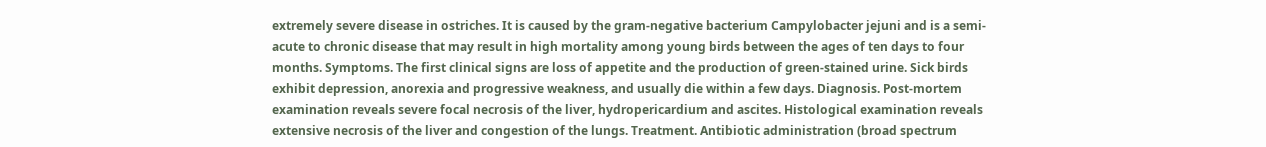extremely severe disease in ostriches. It is caused by the gram-negative bacterium Campylobacter jejuni and is a semi-acute to chronic disease that may result in high mortality among young birds between the ages of ten days to four months. Symptoms. The first clinical signs are loss of appetite and the production of green-stained urine. Sick birds exhibit depression, anorexia and progressive weakness, and usually die within a few days. Diagnosis. Post-mortem examination reveals severe focal necrosis of the liver, hydropericardium and ascites. Histological examination reveals extensive necrosis of the liver and congestion of the lungs. Treatment. Antibiotic administration (broad spectrum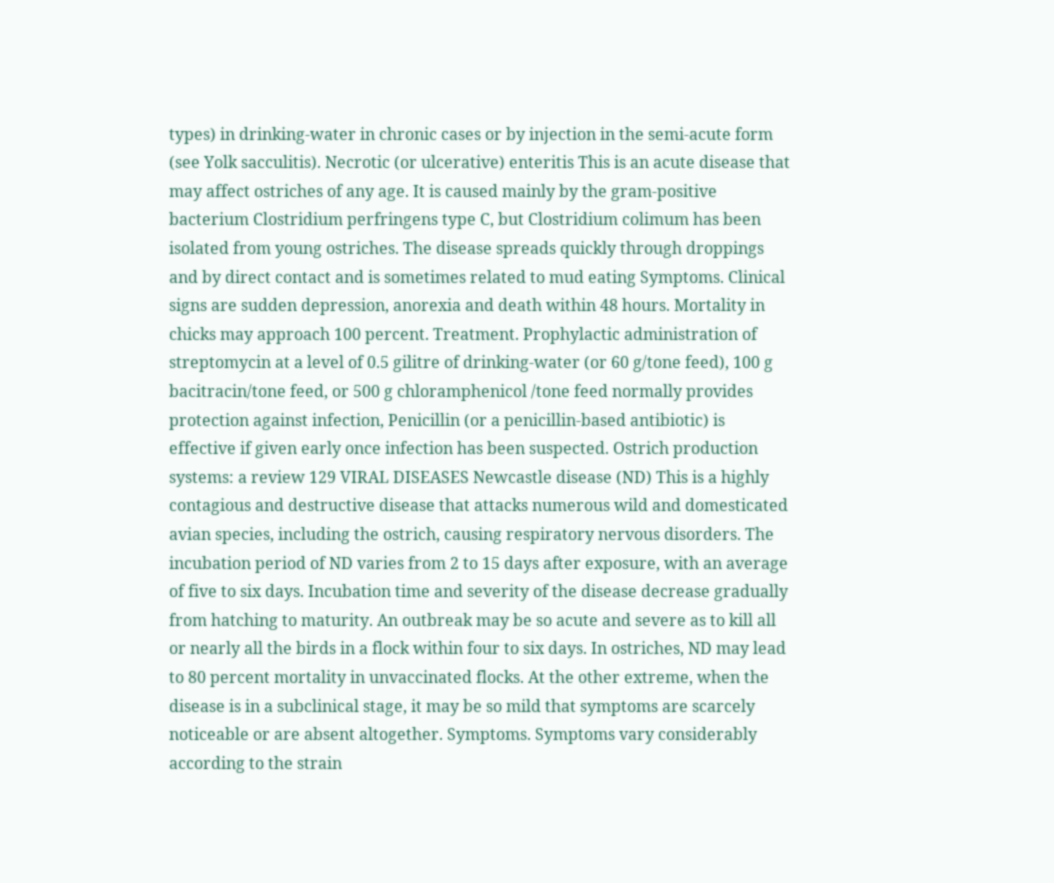types) in drinking-water in chronic cases or by injection in the semi-acute form (see Yolk sacculitis). Necrotic (or ulcerative) enteritis This is an acute disease that may affect ostriches of any age. It is caused mainly by the gram-positive bacterium Clostridium perfringens type C, but Clostridium colimum has been isolated from young ostriches. The disease spreads quickly through droppings and by direct contact and is sometimes related to mud eating Symptoms. Clinical signs are sudden depression, anorexia and death within 48 hours. Mortality in chicks may approach 100 percent. Treatment. Prophylactic administration of streptomycin at a level of 0.5 gilitre of drinking-water (or 60 g/tone feed), 100 g bacitracin/tone feed, or 500 g chloramphenicol /tone feed normally provides protection against infection, Penicillin (or a penicillin-based antibiotic) is effective if given early once infection has been suspected. Ostrich production systems: a review 129 VIRAL DISEASES Newcastle disease (ND) This is a highly contagious and destructive disease that attacks numerous wild and domesticated avian species, including the ostrich, causing respiratory nervous disorders. The incubation period of ND varies from 2 to 15 days after exposure, with an average of five to six days. Incubation time and severity of the disease decrease gradually from hatching to maturity. An outbreak may be so acute and severe as to kill all or nearly all the birds in a flock within four to six days. In ostriches, ND may lead to 80 percent mortality in unvaccinated flocks. At the other extreme, when the disease is in a subclinical stage, it may be so mild that symptoms are scarcely noticeable or are absent altogether. Symptoms. Symptoms vary considerably according to the strain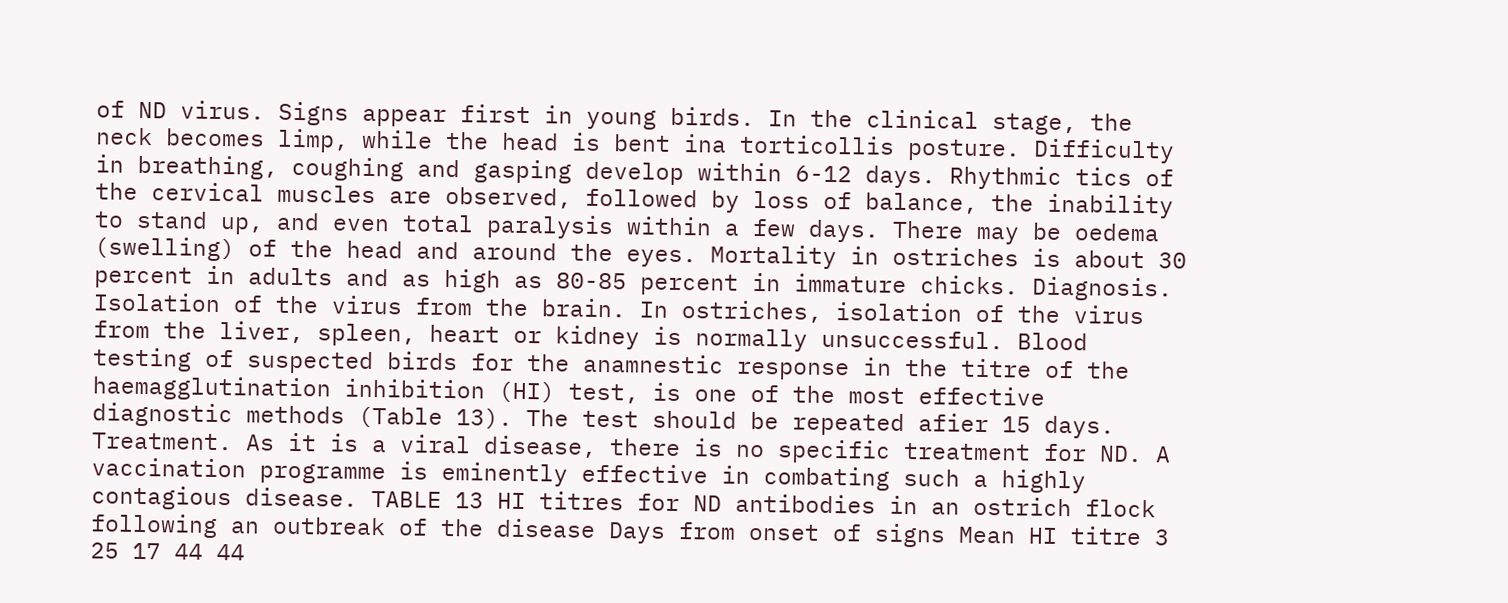of ND virus. Signs appear first in young birds. In the clinical stage, the neck becomes limp, while the head is bent ina torticollis posture. Difficulty in breathing, coughing and gasping develop within 6-12 days. Rhythmic tics of the cervical muscles are observed, followed by loss of balance, the inability to stand up, and even total paralysis within a few days. There may be oedema (swelling) of the head and around the eyes. Mortality in ostriches is about 30 percent in adults and as high as 80-85 percent in immature chicks. Diagnosis. Isolation of the virus from the brain. In ostriches, isolation of the virus from the liver, spleen, heart or kidney is normally unsuccessful. Blood testing of suspected birds for the anamnestic response in the titre of the haemagglutination inhibition (HI) test, is one of the most effective diagnostic methods (Table 13). The test should be repeated afier 15 days. Treatment. As it is a viral disease, there is no specific treatment for ND. A vaccination programme is eminently effective in combating such a highly contagious disease. TABLE 13 HI titres for ND antibodies in an ostrich flock following an outbreak of the disease Days from onset of signs Mean HI titre 3 25 17 44 44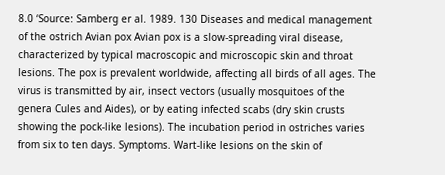8.0 ‘Source: Samberg er al. 1989. 130 Diseases and medical management of the ostrich Avian pox Avian pox is a slow-spreading viral disease, characterized by typical macroscopic and microscopic skin and throat lesions. The pox is prevalent worldwide, affecting all birds of all ages. The virus is transmitted by air, insect vectors (usually mosquitoes of the genera Cules and Aides), or by eating infected scabs (dry skin crusts showing the pock-like lesions). The incubation period in ostriches varies from six to ten days. Symptoms. Wart-like lesions on the skin of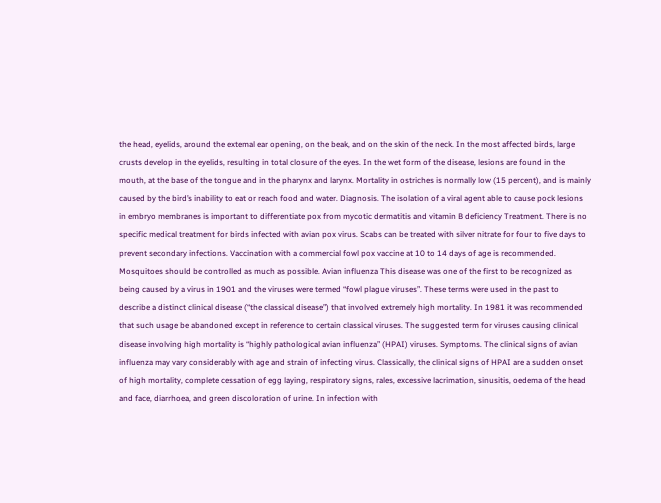the head, eyelids, around the extemal ear opening, on the beak, and on the skin of the neck. In the most affected birds, large crusts develop in the eyelids, resulting in total closure of the eyes. In the wet form of the disease, lesions are found in the mouth, at the base of the tongue and in the pharynx and larynx. Mortality in ostriches is normally low (15 percent), and is mainly caused by the bird’s inability to eat or reach food and water. Diagnosis. The isolation of a viral agent able to cause pock lesions in embryo membranes is important to differentiate pox from mycotic dermatitis and vitamin B deficiency Treatment. There is no specific medical treatment for birds infected with avian pox virus. Scabs can be treated with silver nitrate for four to five days to prevent secondary infections. Vaccination with a commercial fowl pox vaccine at 10 to 14 days of age is recommended. Mosquitoes should be controlled as much as possible. Avian influenza This disease was one of the first to be recognized as being caused by a virus in 1901 and the viruses were termed “fowl plague viruses”. These terms were used in the past to describe a distinct clinical disease (“the classical disease”) that involved extremely high mortality. In 1981 it was recommended that such usage be abandoned except in reference to certain classical viruses. The suggested term for viruses causing clinical disease involving high mortality is “highly pathological avian influenza” (HPAI) viruses. Symptoms. The clinical signs of avian influenza may vary considerably with age and strain of infecting virus. Classically, the clinical signs of HPAI are a sudden onset of high mortality, complete cessation of egg laying, respiratory signs, rales, excessive lacrimation, sinusitis, oedema of the head and face, diarrhoea, and green discoloration of urine. In infection with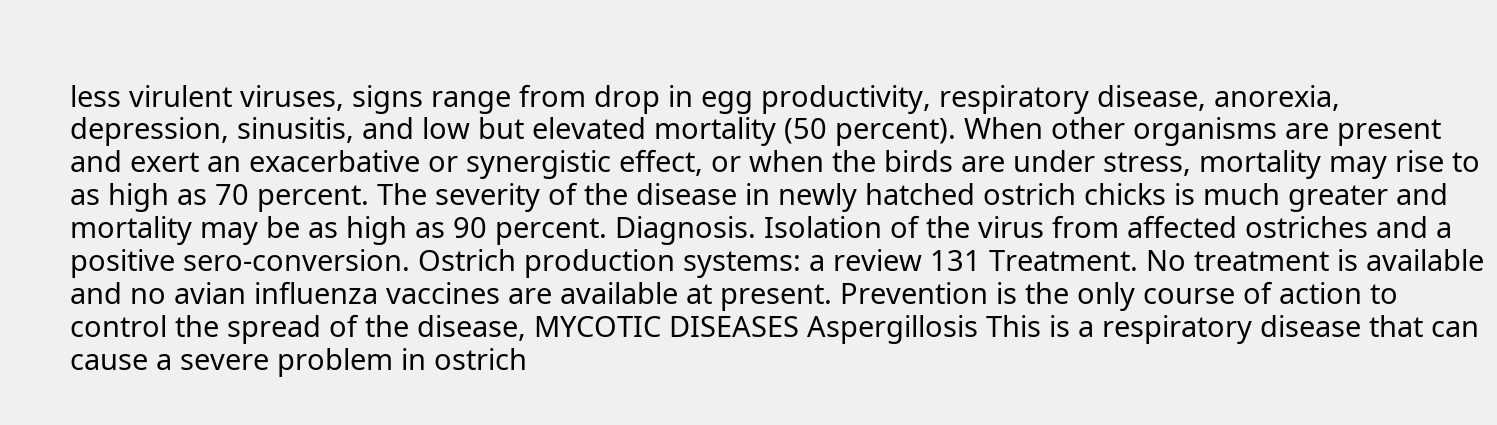less virulent viruses, signs range from drop in egg productivity, respiratory disease, anorexia, depression, sinusitis, and low but elevated mortality (50 percent). When other organisms are present and exert an exacerbative or synergistic effect, or when the birds are under stress, mortality may rise to as high as 70 percent. The severity of the disease in newly hatched ostrich chicks is much greater and mortality may be as high as 90 percent. Diagnosis. Isolation of the virus from affected ostriches and a positive sero-conversion. Ostrich production systems: a review 131 Treatment. No treatment is available and no avian influenza vaccines are available at present. Prevention is the only course of action to control the spread of the disease, MYCOTIC DISEASES Aspergillosis This is a respiratory disease that can cause a severe problem in ostrich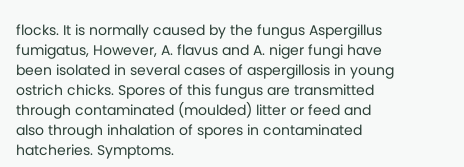flocks. It is normally caused by the fungus Aspergillus fumigatus, However, A. flavus and A. niger fungi have been isolated in several cases of aspergillosis in young ostrich chicks. Spores of this fungus are transmitted through contaminated (moulded) litter or feed and also through inhalation of spores in contaminated hatcheries. Symptoms.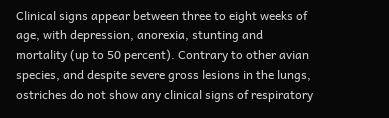Clinical signs appear between three to eight weeks of age, with depression, anorexia, stunting and mortality (up to 50 percent). Contrary to other avian species, and despite severe gross lesions in the lungs, ostriches do not show any clinical signs of respiratory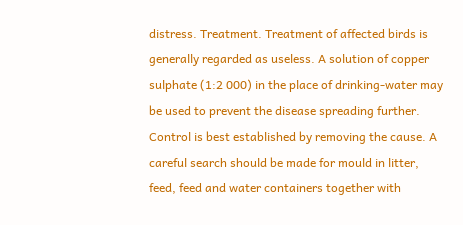distress. Treatment. Treatment of affected birds is generally regarded as useless. A solution of copper sulphate (1:2 000) in the place of drinking-water may be used to prevent the disease spreading further. Control is best established by removing the cause. A careful search should be made for mould in litter, feed, feed and water containers together with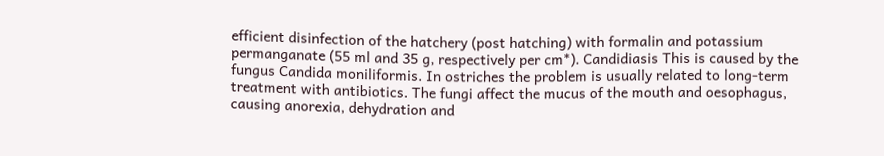efficient disinfection of the hatchery (post hatching) with formalin and potassium permanganate (55 ml and 35 g, respectively per cm*). Candidiasis This is caused by the fungus Candida moniliformis. In ostriches the problem is usually related to long-term treatment with antibiotics. The fungi affect the mucus of the mouth and oesophagus, causing anorexia, dehydration and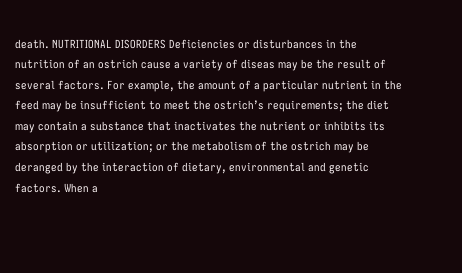death. NUTRITIONAL DISORDERS Deficiencies or disturbances in the nutrition of an ostrich cause a variety of diseas may be the result of several factors. For example, the amount of a particular nutrient in the feed may be insufficient to meet the ostrich’s requirements; the diet may contain a substance that inactivates the nutrient or inhibits its absorption or utilization; or the metabolism of the ostrich may be deranged by the interaction of dietary, environmental and genetic factors. When a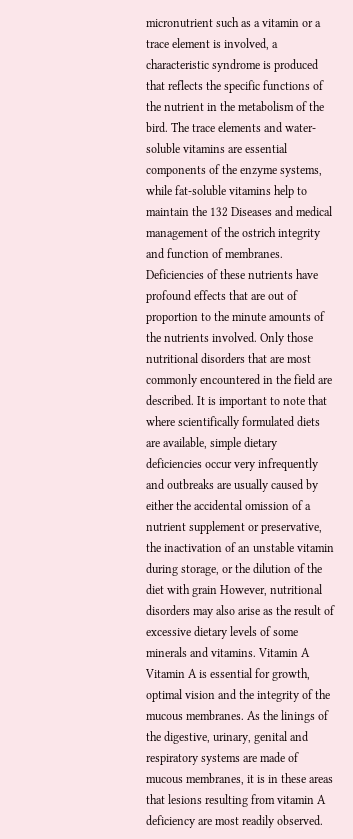micronutrient such as a vitamin or a trace element is involved, a characteristic syndrome is produced that reflects the specific functions of the nutrient in the metabolism of the bird. The trace elements and water-soluble vitamins are essential components of the enzyme systems, while fat-soluble vitamins help to maintain the 132 Diseases and medical management of the ostrich integrity and function of membranes. Deficiencies of these nutrients have profound effects that are out of proportion to the minute amounts of the nutrients involved. Only those nutritional disorders that are most commonly encountered in the field are described. It is important to note that where scientifically formulated diets are available, simple dietary deficiencies occur very infrequently and outbreaks are usually caused by either the accidental omission of a nutrient supplement or preservative, the inactivation of an unstable vitamin during storage, or the dilution of the diet with grain However, nutritional disorders may also arise as the result of excessive dietary levels of some minerals and vitamins. Vitamin A Vitamin A is essential for growth, optimal vision and the integrity of the mucous membranes. As the linings of the digestive, urinary, genital and respiratory systems are made of mucous membranes, it is in these areas that lesions resulting from vitamin A deficiency are most readily observed.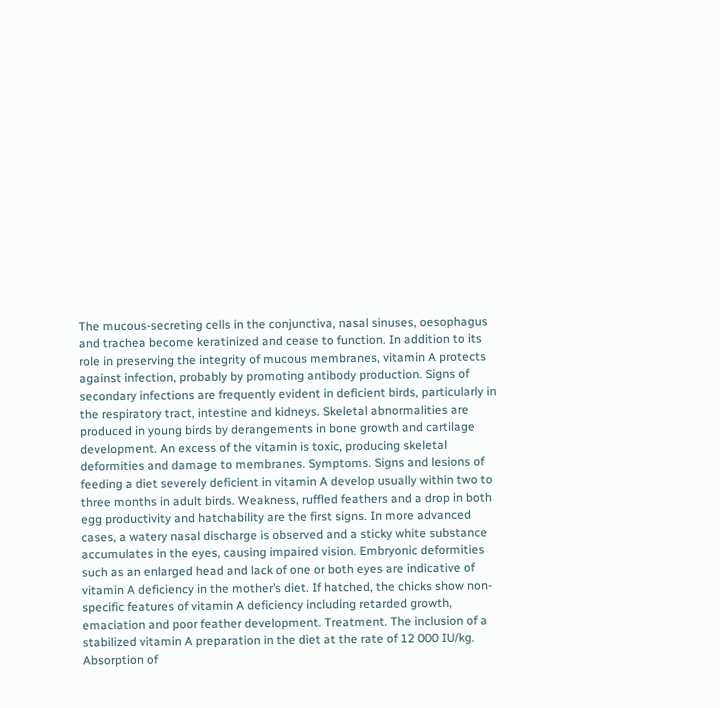The mucous-secreting cells in the conjunctiva, nasal sinuses, oesophagus and trachea become keratinized and cease to function. In addition to its role in preserving the integrity of mucous membranes, vitamin A protects against infection, probably by promoting antibody production. Signs of secondary infections are frequently evident in deficient birds, particularly in the respiratory tract, intestine and kidneys. Skeletal abnormalities are produced in young birds by derangements in bone growth and cartilage development. An excess of the vitamin is toxic, producing skeletal deformities and damage to membranes. Symptoms. Signs and lesions of feeding a diet severely deficient in vitamin A develop usually within two to three months in adult birds. Weakness, ruffled feathers and a drop in both egg productivity and hatchability are the first signs. In more advanced cases, a watery nasal discharge is observed and a sticky white substance accumulates in the eyes, causing impaired vision. Embryonic deformities such as an enlarged head and lack of one or both eyes are indicative of vitamin A deficiency in the mother’s diet. If hatched, the chicks show non-specific features of vitamin A deficiency including retarded growth, emaciation and poor feather development. Treatment. The inclusion of a stabilized vitamin A preparation in the diet at the rate of 12 000 IU/kg. Absorption of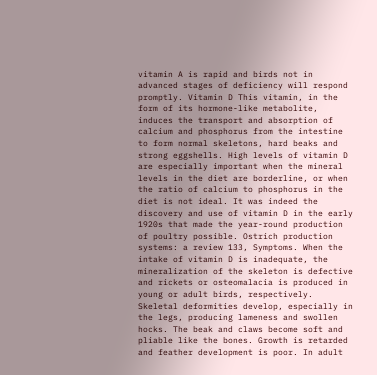vitamin A is rapid and birds not in advanced stages of deficiency will respond promptly. Vitamin D This vitamin, in the form of its hormone-like metabolite, induces the transport and absorption of calcium and phosphorus from the intestine to form normal skeletons, hard beaks and strong eggshells. High levels of vitamin D are especially important when the mineral levels in the diet are borderline, or when the ratio of calcium to phosphorus in the diet is not ideal. It was indeed the discovery and use of vitamin D in the early 1920s that made the year-round production of poultry possible. Ostrich production systems: a review 133, Symptoms. When the intake of vitamin D is inadequate, the mineralization of the skeleton is defective and rickets or osteomalacia is produced in young or adult birds, respectively. Skeletal deformities develop, especially in the legs, producing lameness and swollen hocks. The beak and claws become soft and pliable like the bones. Growth is retarded and feather development is poor. In adult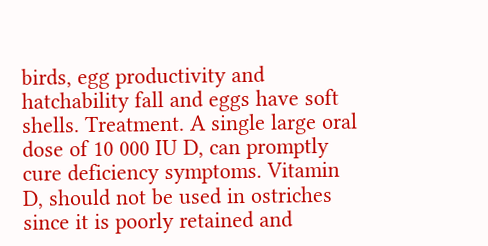birds, egg productivity and hatchability fall and eggs have soft shells. Treatment. A single large oral dose of 10 000 IU D, can promptly cure deficiency symptoms. Vitamin D, should not be used in ostriches since it is poorly retained and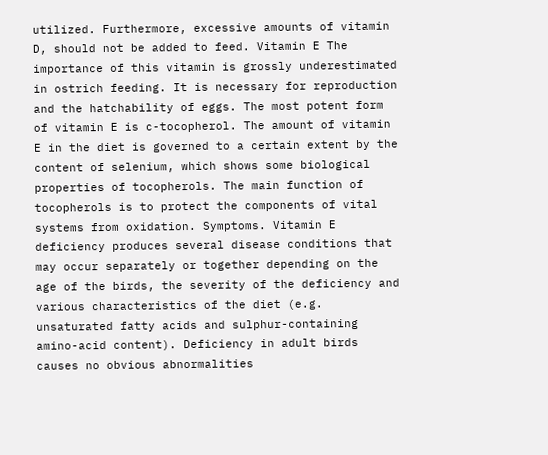utilized. Furthermore, excessive amounts of vitamin D, should not be added to feed. Vitamin E The importance of this vitamin is grossly underestimated in ostrich feeding. It is necessary for reproduction and the hatchability of eggs. The most potent form of vitamin E is c-tocopherol. The amount of vitamin E in the diet is governed to a certain extent by the content of selenium, which shows some biological properties of tocopherols. The main function of tocopherols is to protect the components of vital systems from oxidation. Symptoms. Vitamin E deficiency produces several disease conditions that may occur separately or together depending on the age of the birds, the severity of the deficiency and various characteristics of the diet (e.g. unsaturated fatty acids and sulphur-containing amino-acid content). Deficiency in adult birds causes no obvious abnormalities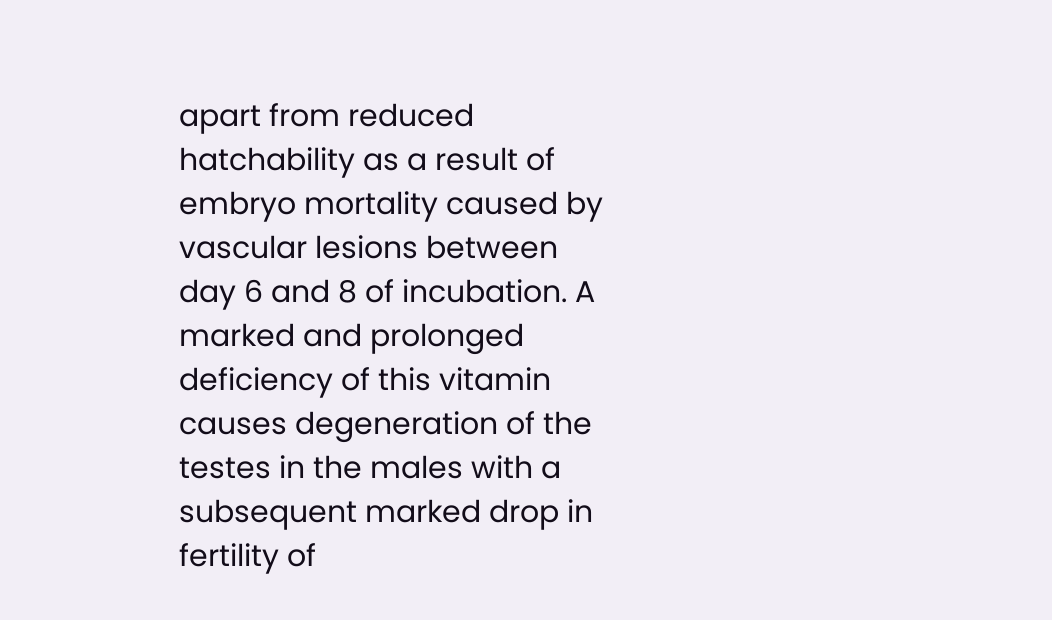apart from reduced hatchability as a result of embryo mortality caused by vascular lesions between day 6 and 8 of incubation. A marked and prolonged deficiency of this vitamin causes degeneration of the testes in the males with a subsequent marked drop in fertility of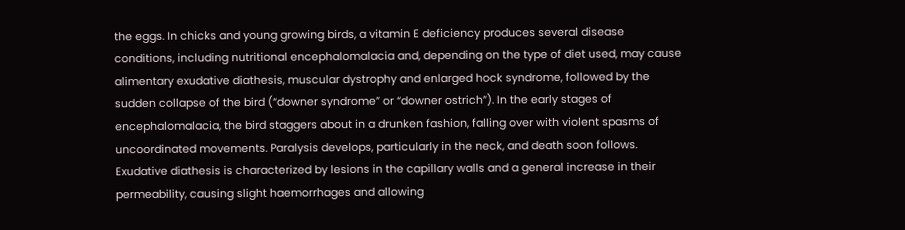the eggs. In chicks and young growing birds, a vitamin E deficiency produces several disease conditions, including nutritional encephalomalacia and, depending on the type of diet used, may cause alimentary exudative diathesis, muscular dystrophy and enlarged hock syndrome, followed by the sudden collapse of the bird (“downer syndrome” or “downer ostrich”). In the early stages of encephalomalacia, the bird staggers about in a drunken fashion, falling over with violent spasms of uncoordinated movements. Paralysis develops, particularly in the neck, and death soon follows. Exudative diathesis is characterized by lesions in the capillary walls and a general increase in their permeability, causing slight haemorrhages and allowing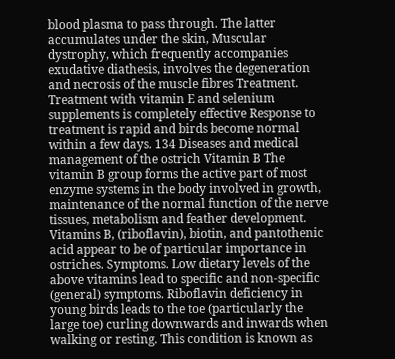blood plasma to pass through. The latter accumulates under the skin, Muscular dystrophy, which frequently accompanies exudative diathesis, involves the degeneration and necrosis of the muscle fibres Treatment. Treatment with vitamin E and selenium supplements is completely effective Response to treatment is rapid and birds become normal within a few days. 134 Diseases and medical management of the ostrich Vitamin B The vitamin B group forms the active part of most enzyme systems in the body involved in growth, maintenance of the normal function of the nerve tissues, metabolism and feather development. Vitamins B, (riboflavin), biotin, and pantothenic acid appear to be of particular importance in ostriches. Symptoms. Low dietary levels of the above vitamins lead to specific and non-specific (general) symptoms. Riboflavin deficiency in young birds leads to the toe (particularly the large toe) curling downwards and inwards when walking or resting. This condition is known as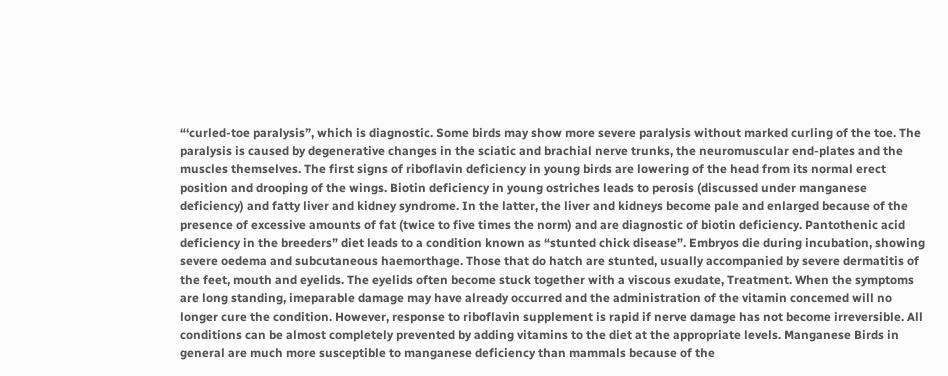“‘curled-toe paralysis”, which is diagnostic. Some birds may show more severe paralysis without marked curling of the toe. The paralysis is caused by degenerative changes in the sciatic and brachial nerve trunks, the neuromuscular end-plates and the muscles themselves. The first signs of riboflavin deficiency in young birds are lowering of the head from its normal erect position and drooping of the wings. Biotin deficiency in young ostriches leads to perosis (discussed under manganese deficiency) and fatty liver and kidney syndrome. In the latter, the liver and kidneys become pale and enlarged because of the presence of excessive amounts of fat (twice to five times the norm) and are diagnostic of biotin deficiency. Pantothenic acid deficiency in the breeders” diet leads to a condition known as “stunted chick disease”. Embryos die during incubation, showing severe oedema and subcutaneous haemorthage. Those that do hatch are stunted, usually accompanied by severe dermatitis of the feet, mouth and eyelids. The eyelids often become stuck together with a viscous exudate, Treatment. When the symptoms are long standing, imeparable damage may have already occurred and the administration of the vitamin concemed will no longer cure the condition. However, response to riboflavin supplement is rapid if nerve damage has not become irreversible. All conditions can be almost completely prevented by adding vitamins to the diet at the appropriate levels. Manganese Birds in general are much more susceptible to manganese deficiency than mammals because of the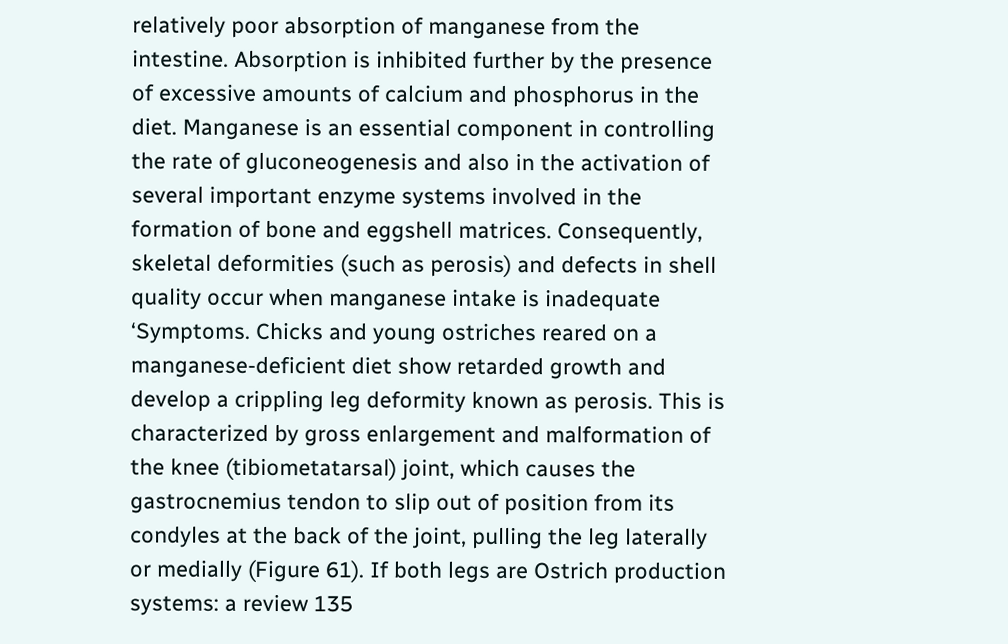relatively poor absorption of manganese from the intestine. Absorption is inhibited further by the presence of excessive amounts of calcium and phosphorus in the diet. Manganese is an essential component in controlling the rate of gluconeogenesis and also in the activation of several important enzyme systems involved in the formation of bone and eggshell matrices. Consequently, skeletal deformities (such as perosis) and defects in shell quality occur when manganese intake is inadequate ‘Symptoms. Chicks and young ostriches reared on a manganese-deficient diet show retarded growth and develop a crippling leg deformity known as perosis. This is characterized by gross enlargement and malformation of the knee (tibiometatarsal) joint, which causes the gastrocnemius tendon to slip out of position from its condyles at the back of the joint, pulling the leg laterally or medially (Figure 61). If both legs are Ostrich production systems: a review 135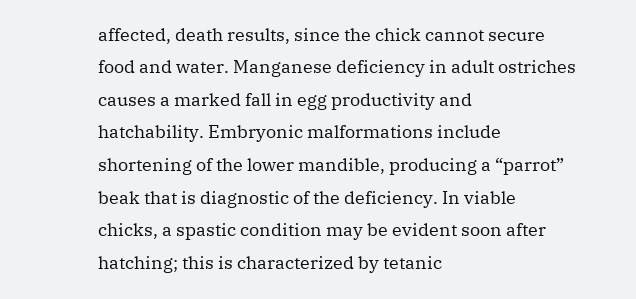affected, death results, since the chick cannot secure food and water. Manganese deficiency in adult ostriches causes a marked fall in egg productivity and hatchability. Embryonic malformations include shortening of the lower mandible, producing a “parrot” beak that is diagnostic of the deficiency. In viable chicks, a spastic condition may be evident soon after hatching; this is characterized by tetanic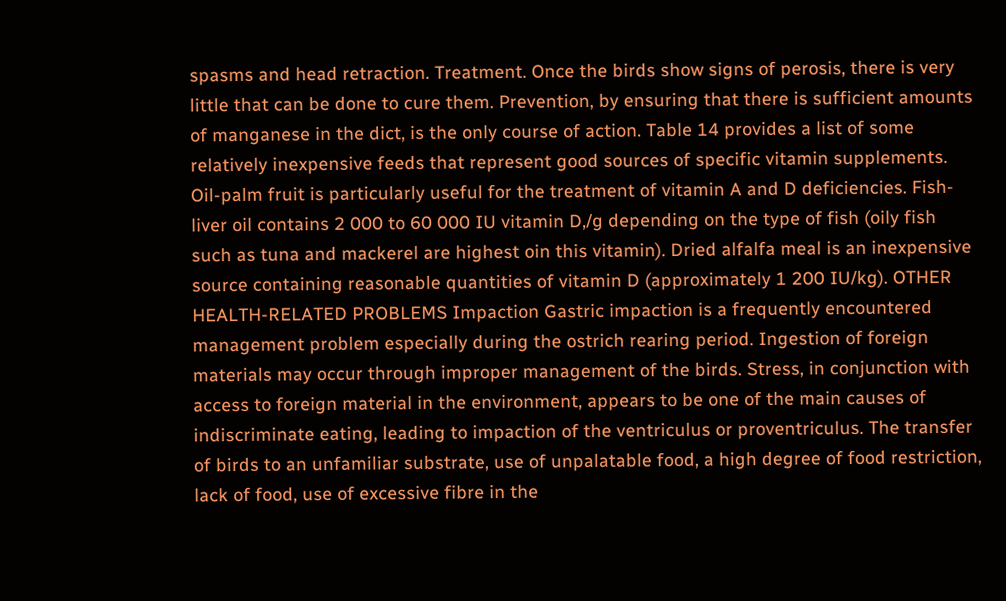spasms and head retraction. Treatment. Once the birds show signs of perosis, there is very little that can be done to cure them. Prevention, by ensuring that there is sufficient amounts of manganese in the dict, is the only course of action. Table 14 provides a list of some relatively inexpensive feeds that represent good sources of specific vitamin supplements. Oil-palm fruit is particularly useful for the treatment of vitamin A and D deficiencies. Fish-liver oil contains 2 000 to 60 000 IU vitamin D,/g depending on the type of fish (oily fish such as tuna and mackerel are highest oin this vitamin). Dried alfalfa meal is an inexpensive source containing reasonable quantities of vitamin D (approximately 1 200 IU/kg). OTHER HEALTH-RELATED PROBLEMS Impaction Gastric impaction is a frequently encountered management problem especially during the ostrich rearing period. Ingestion of foreign materials may occur through improper management of the birds. Stress, in conjunction with access to foreign material in the environment, appears to be one of the main causes of indiscriminate eating, leading to impaction of the ventriculus or proventriculus. The transfer of birds to an unfamiliar substrate, use of unpalatable food, a high degree of food restriction, lack of food, use of excessive fibre in the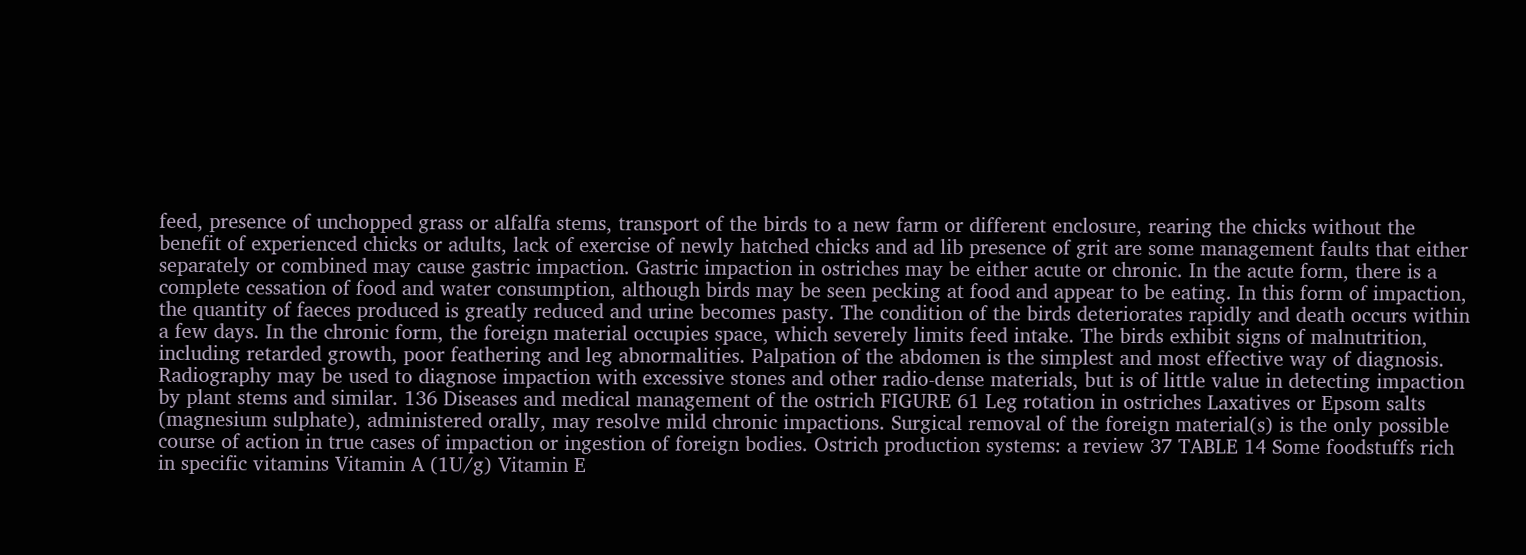feed, presence of unchopped grass or alfalfa stems, transport of the birds to a new farm or different enclosure, rearing the chicks without the benefit of experienced chicks or adults, lack of exercise of newly hatched chicks and ad lib presence of grit are some management faults that either separately or combined may cause gastric impaction. Gastric impaction in ostriches may be either acute or chronic. In the acute form, there is a complete cessation of food and water consumption, although birds may be seen pecking at food and appear to be eating. In this form of impaction, the quantity of faeces produced is greatly reduced and urine becomes pasty. The condition of the birds deteriorates rapidly and death occurs within a few days. In the chronic form, the foreign material occupies space, which severely limits feed intake. The birds exhibit signs of malnutrition, including retarded growth, poor feathering and leg abnormalities. Palpation of the abdomen is the simplest and most effective way of diagnosis. Radiography may be used to diagnose impaction with excessive stones and other radio-dense materials, but is of little value in detecting impaction by plant stems and similar. 136 Diseases and medical management of the ostrich FIGURE 61 Leg rotation in ostriches Laxatives or Epsom salts (magnesium sulphate), administered orally, may resolve mild chronic impactions. Surgical removal of the foreign material(s) is the only possible course of action in true cases of impaction or ingestion of foreign bodies. Ostrich production systems: a review 37 TABLE 14 Some foodstuffs rich in specific vitamins Vitamin A (1U/g) Vitamin E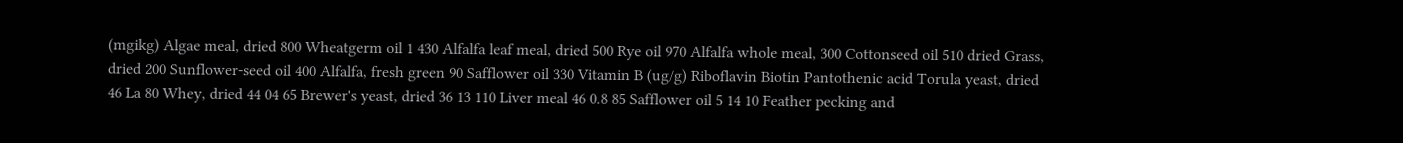(mgikg) Algae meal, dried 800 Wheatgerm oil 1 430 Alfalfa leaf meal, dried 500 Rye oil 970 Alfalfa whole meal, 300 Cottonseed oil 510 dried Grass, dried 200 Sunflower-seed oil 400 Alfalfa, fresh green 90 Safflower oil 330 Vitamin B (ug/g) Riboflavin Biotin Pantothenic acid Torula yeast, dried 46 La 80 Whey, dried 44 04 65 Brewer's yeast, dried 36 13 110 Liver meal 46 0.8 85 Safflower oil 5 14 10 Feather pecking and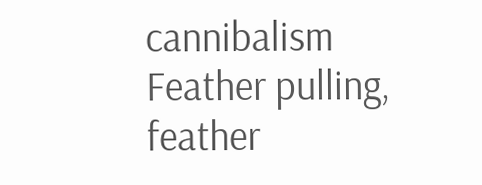cannibalism Feather pulling, feather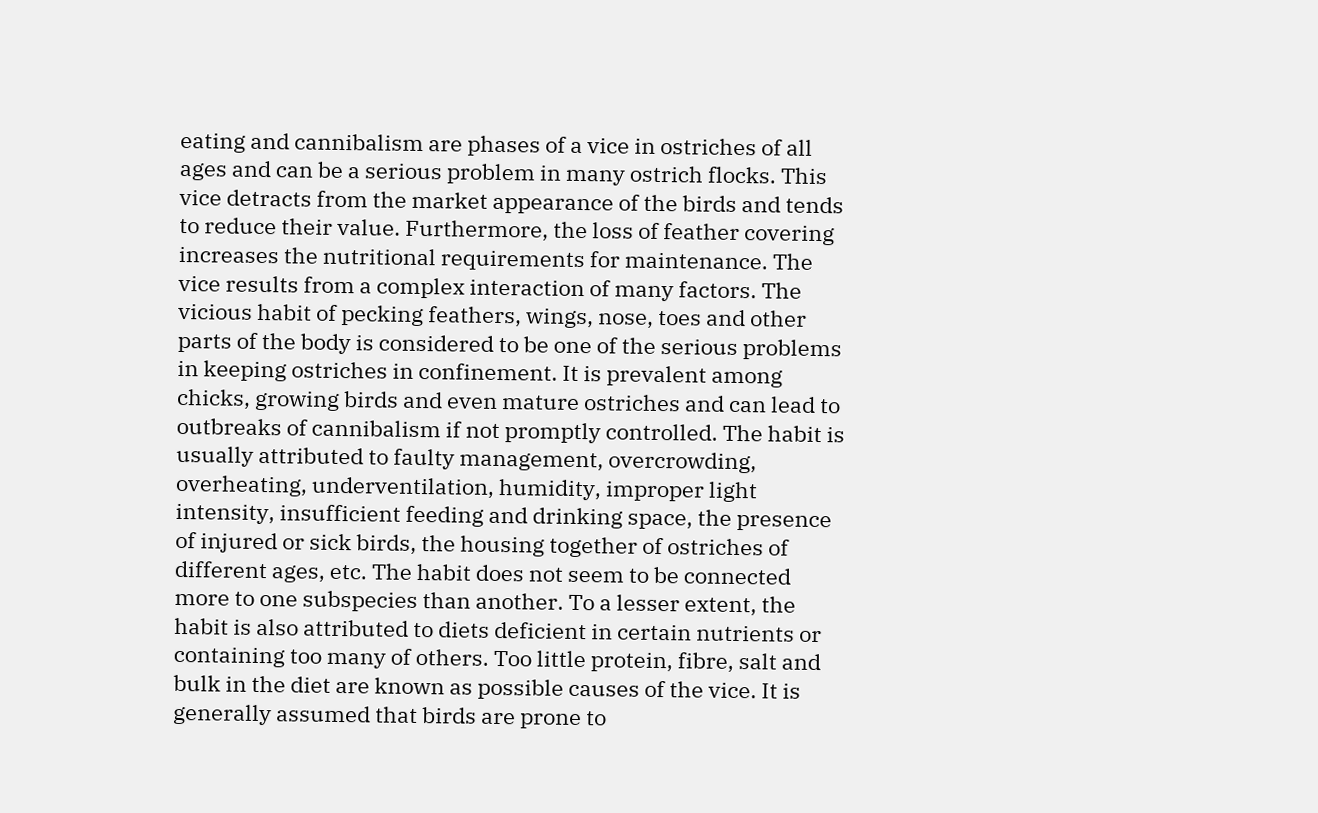eating and cannibalism are phases of a vice in ostriches of all ages and can be a serious problem in many ostrich flocks. This vice detracts from the market appearance of the birds and tends to reduce their value. Furthermore, the loss of feather covering increases the nutritional requirements for maintenance. The vice results from a complex interaction of many factors. The vicious habit of pecking feathers, wings, nose, toes and other parts of the body is considered to be one of the serious problems in keeping ostriches in confinement. It is prevalent among chicks, growing birds and even mature ostriches and can lead to outbreaks of cannibalism if not promptly controlled. The habit is usually attributed to faulty management, overcrowding, overheating, underventilation, humidity, improper light intensity, insufficient feeding and drinking space, the presence of injured or sick birds, the housing together of ostriches of different ages, etc. The habit does not seem to be connected more to one subspecies than another. To a lesser extent, the habit is also attributed to diets deficient in certain nutrients or containing too many of others. Too little protein, fibre, salt and bulk in the diet are known as possible causes of the vice. It is generally assumed that birds are prone to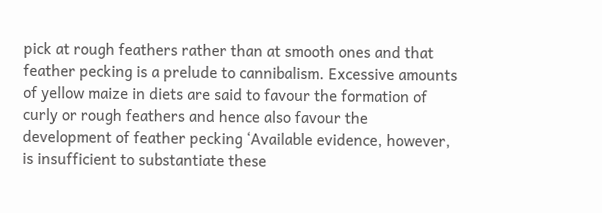pick at rough feathers rather than at smooth ones and that feather pecking is a prelude to cannibalism. Excessive amounts of yellow maize in diets are said to favour the formation of curly or rough feathers and hence also favour the development of feather pecking ‘Available evidence, however, is insufficient to substantiate these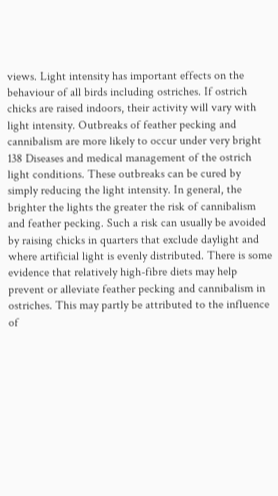views. Light intensity has important effects on the behaviour of all birds including ostriches. If ostrich chicks are raised indoors, their activity will vary with light intensity. Outbreaks of feather pecking and cannibalism are more likely to occur under very bright 138 Diseases and medical management of the ostrich light conditions. These outbreaks can be cured by simply reducing the light intensity. In general, the brighter the lights the greater the risk of cannibalism and feather pecking. Such a risk can usually be avoided by raising chicks in quarters that exclude daylight and where artificial light is evenly distributed. There is some evidence that relatively high-fibre diets may help prevent or alleviate feather pecking and cannibalism in ostriches. This may partly be attributed to the influence of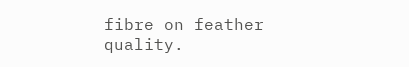fibre on feather quality.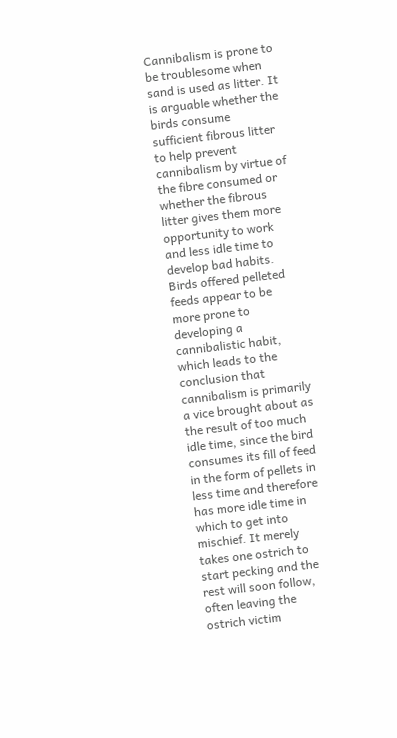Cannibalism is prone to be troublesome when sand is used as litter. It is arguable whether the birds consume sufficient fibrous litter to help prevent cannibalism by virtue of the fibre consumed or whether the fibrous litter gives them more opportunity to work and less idle time to develop bad habits. Birds offered pelleted feeds appear to be more prone to developing a cannibalistic habit, which leads to the conclusion that cannibalism is primarily a vice brought about as the result of too much idle time, since the bird consumes its fill of feed in the form of pellets in less time and therefore has more idle time in which to get into mischief. It merely takes one ostrich to start pecking and the rest will soon follow, often leaving the ostrich victim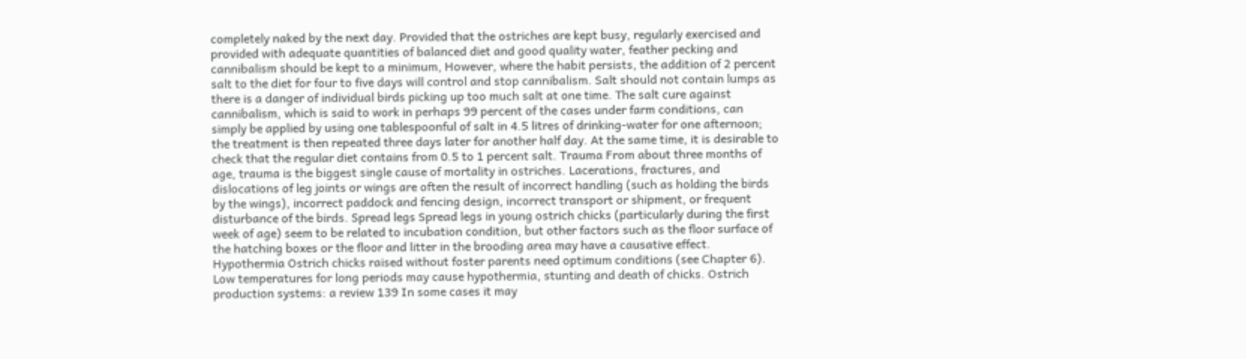completely naked by the next day. Provided that the ostriches are kept busy, regularly exercised and provided with adequate quantities of balanced diet and good quality water, feather pecking and cannibalism should be kept to a minimum, However, where the habit persists, the addition of 2 percent salt to the diet for four to five days will control and stop cannibalism. Salt should not contain lumps as there is a danger of individual birds picking up too much salt at one time. The salt cure against cannibalism, which is said to work in perhaps 99 percent of the cases under farm conditions, can simply be applied by using one tablespoonful of salt in 4.5 litres of drinking-water for one afternoon; the treatment is then repeated three days later for another half day. At the same time, it is desirable to check that the regular diet contains from 0.5 to 1 percent salt. Trauma From about three months of age, trauma is the biggest single cause of mortality in ostriches. Lacerations, fractures, and dislocations of leg joints or wings are often the result of incorrect handling (such as holding the birds by the wings), incorrect paddock and fencing design, incorrect transport or shipment, or frequent disturbance of the birds. Spread legs Spread legs in young ostrich chicks (particularly during the first week of age) seem to be related to incubation condition, but other factors such as the floor surface of the hatching boxes or the floor and litter in the brooding area may have a causative effect. Hypothermia Ostrich chicks raised without foster parents need optimum conditions (see Chapter 6). Low temperatures for long periods may cause hypothermia, stunting and death of chicks. Ostrich production systems: a review 139 In some cases it may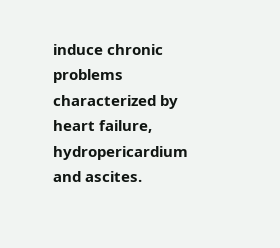induce chronic problems characterized by heart failure, hydropericardium and ascites.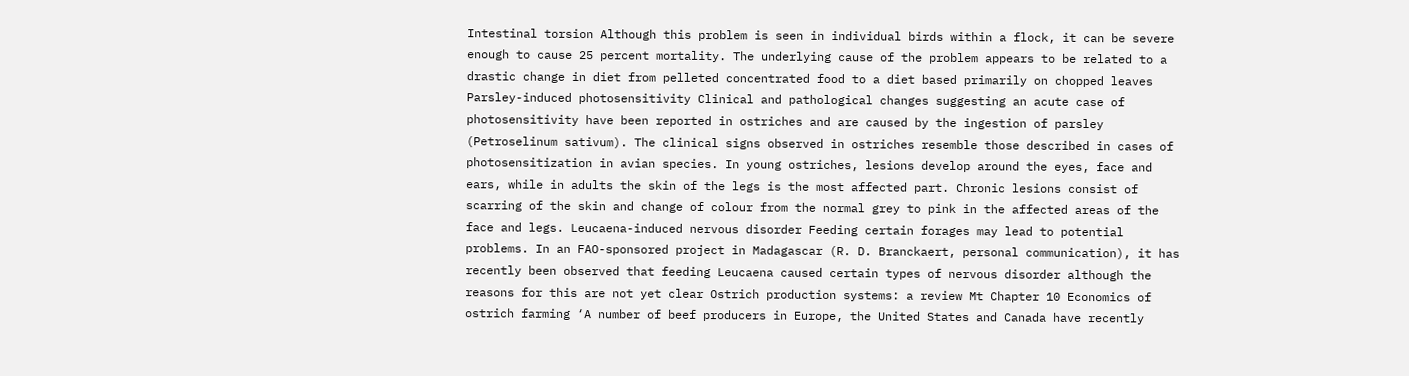Intestinal torsion Although this problem is seen in individual birds within a flock, it can be severe enough to cause 25 percent mortality. The underlying cause of the problem appears to be related to a drastic change in diet from pelleted concentrated food to a diet based primarily on chopped leaves Parsley-induced photosensitivity Clinical and pathological changes suggesting an acute case of photosensitivity have been reported in ostriches and are caused by the ingestion of parsley (Petroselinum sativum). The clinical signs observed in ostriches resemble those described in cases of photosensitization in avian species. In young ostriches, lesions develop around the eyes, face and ears, while in adults the skin of the legs is the most affected part. Chronic lesions consist of scarring of the skin and change of colour from the normal grey to pink in the affected areas of the face and legs. Leucaena-induced nervous disorder Feeding certain forages may lead to potential problems. In an FAO-sponsored project in Madagascar (R. D. Branckaert, personal communication), it has recently been observed that feeding Leucaena caused certain types of nervous disorder although the reasons for this are not yet clear Ostrich production systems: a review Mt Chapter 10 Economics of ostrich farming ‘A number of beef producers in Europe, the United States and Canada have recently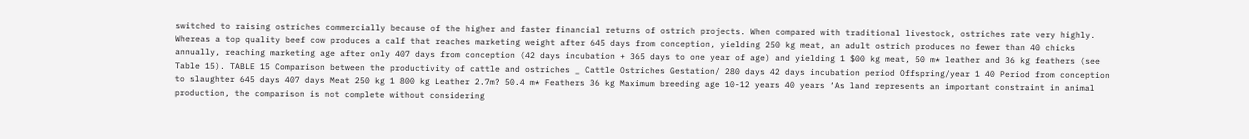switched to raising ostriches commercially because of the higher and faster financial returns of ostrich projects. When compared with traditional livestock, ostriches rate very highly. Whereas a top quality beef cow produces a calf that reaches marketing weight after 645 days from conception, yielding 250 kg meat, an adult ostrich produces no fewer than 40 chicks annually, reaching marketing age after only 407 days from conception (42 days incubation + 365 days to one year of age) and yielding 1 $00 kg meat, 50 m* leather and 36 kg feathers (see Table 15). TABLE 15 Comparison between the productivity of cattle and ostriches _ Cattle Ostriches Gestation/ 280 days 42 days incubation period Offspring/year 1 40 Period from conception to slaughter 645 days 407 days Meat 250 kg 1 800 kg Leather 2.7m? 50.4 m* Feathers 36 kg Maximum breeding age 10-12 years 40 years ‘As land represents an important constraint in animal production, the comparison is not complete without considering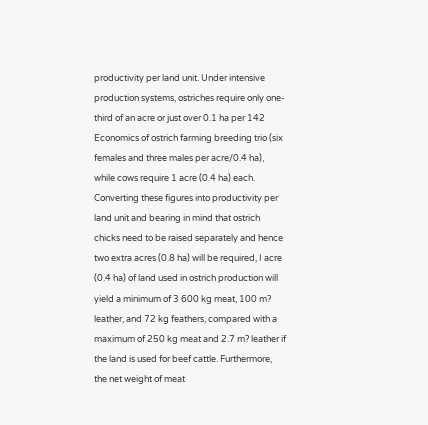productivity per land unit. Under intensive production systems, ostriches require only one-third of an acre or just over 0.1 ha per 142 Economics of ostrich farming breeding trio (six females and three males per acre/0.4 ha), while cows require 1 acre (0.4 ha) each. Converting these figures into productivity per land unit and bearing in mind that ostrich chicks need to be raised separately and hence two extra acres (0.8 ha) will be required, I acre (0.4 ha) of land used in ostrich production will yield a minimum of 3 600 kg meat, 100 m? leather, and 72 kg feathers, compared with a maximum of 250 kg meat and 2.7 m? leather if the land is used for beef cattle. Furthermore, the net weight of meat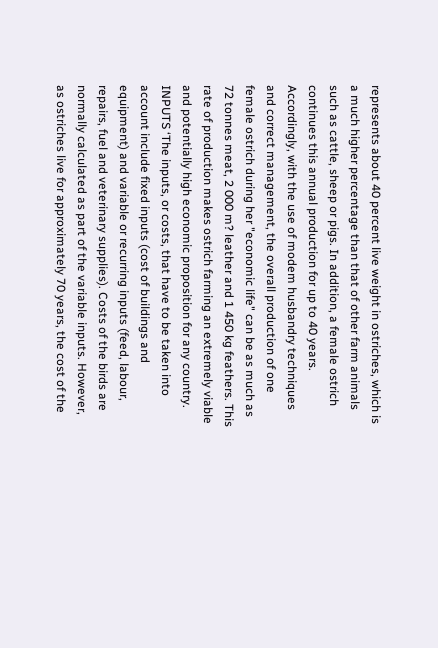represents about 40 percent live weight in ostriches, which is a much higher percentage than that of other farm animals such as cattle, sheep or pigs. In addition, a female ostrich continues this annual production for up to 40 years. Accordingly, with the use of modem husbandry techniques and correct management, the overall production of one female ostrich during her "economic life" can be as much as 72 tonnes meat, 2 000 m? leather and 1 450 kg feathers. This rate of production makes ostrich farming an extremely viable and potentially high economic proposition for any country. INPUTS ‘The inputs, or costs, that have to be taken into account include fixed inputs (cost of buildings and equipment) and variable or recurring inputs (feed, labour, repairs, fuel and veterinary supplies). Costs of the birds are normally calculated as part of the variable inputs. However, as ostriches live for approximately 70 years, the cost of the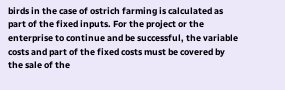birds in the case of ostrich farming is calculated as part of the fixed inputs. For the project or the enterprise to continue and be successful, the variable costs and part of the fixed costs must be covered by the sale of the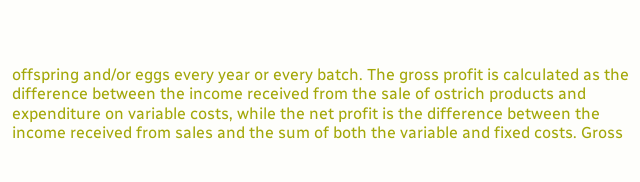offspring and/or eggs every year or every batch. The gross profit is calculated as the difference between the income received from the sale of ostrich products and expenditure on variable costs, while the net profit is the difference between the income received from sales and the sum of both the variable and fixed costs. Gross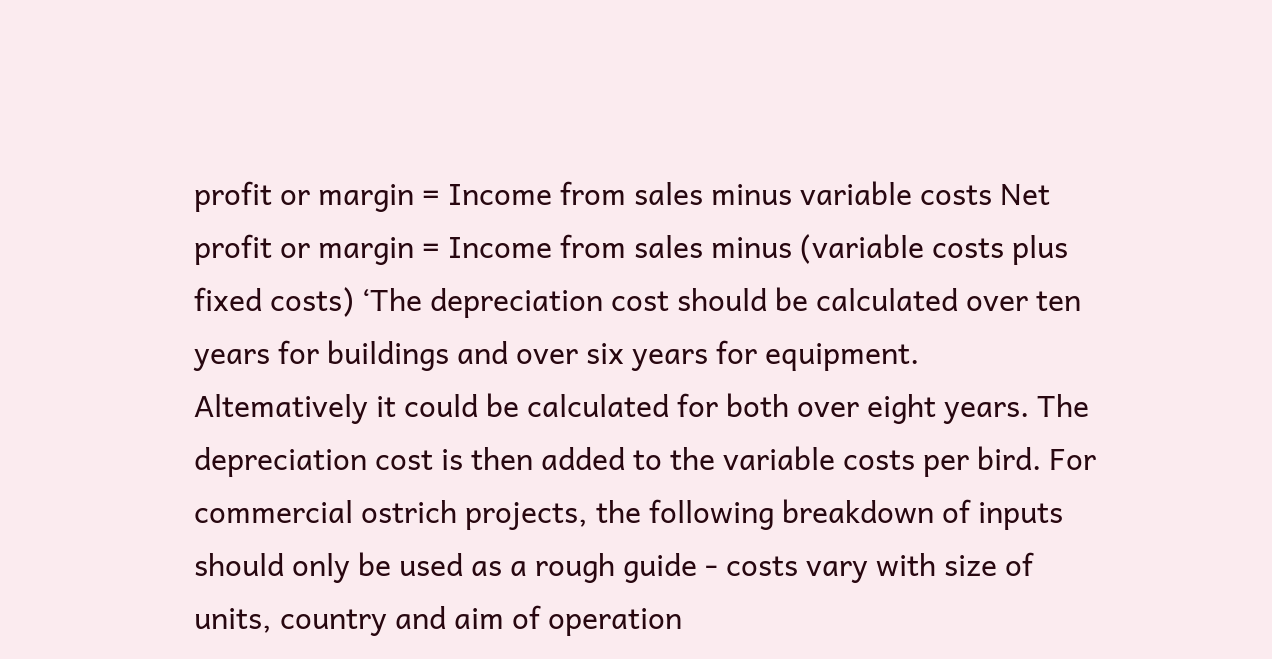profit or margin = Income from sales minus variable costs Net profit or margin = Income from sales minus (variable costs plus fixed costs) ‘The depreciation cost should be calculated over ten years for buildings and over six years for equipment. Altematively it could be calculated for both over eight years. The depreciation cost is then added to the variable costs per bird. For commercial ostrich projects, the following breakdown of inputs should only be used as a rough guide - costs vary with size of units, country and aim of operation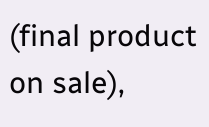(final product on sale),